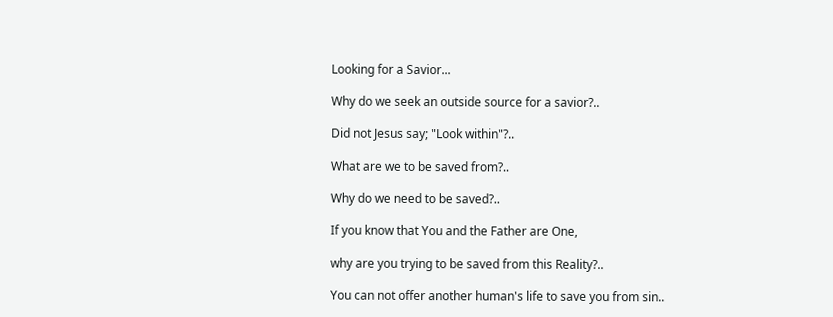Looking for a Savior...

Why do we seek an outside source for a savior?..

Did not Jesus say; "Look within"?..

What are we to be saved from?..

Why do we need to be saved?..

If you know that You and the Father are One,

why are you trying to be saved from this Reality?..

You can not offer another human's life to save you from sin..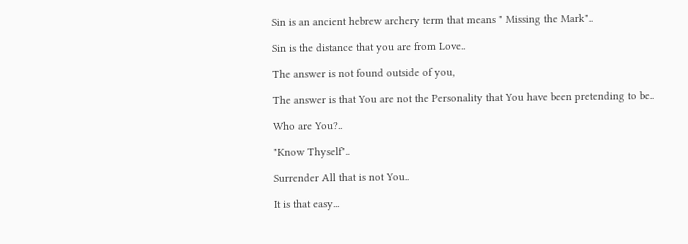Sin is an ancient hebrew archery term that means " Missing the Mark"..

Sin is the distance that you are from Love..

The answer is not found outside of you,

The answer is that You are not the Personality that You have been pretending to be..

Who are You?..

"Know Thyself"..

Surrender All that is not You..

It is that easy...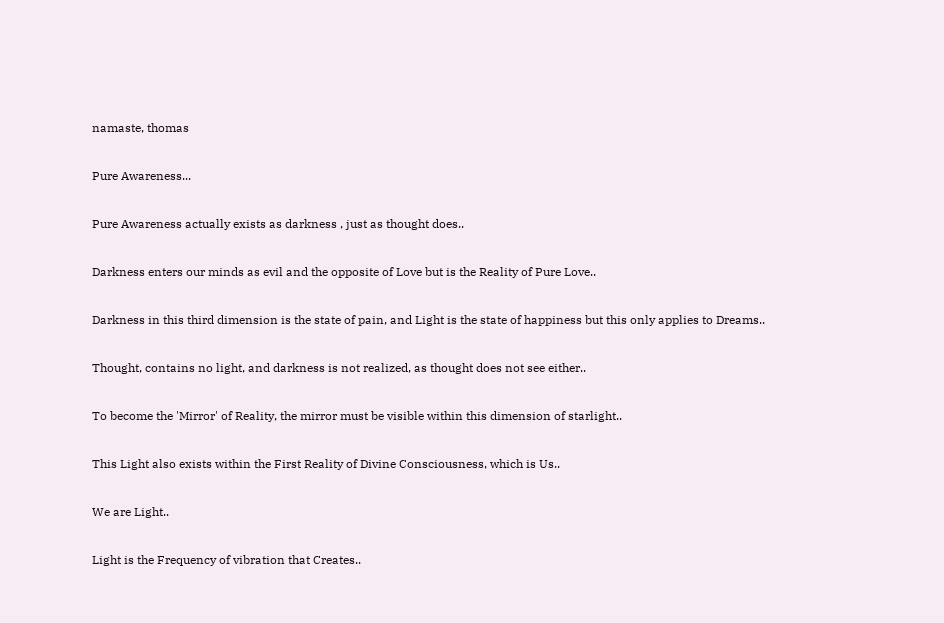namaste, thomas

Pure Awareness...

Pure Awareness actually exists as darkness , just as thought does..

Darkness enters our minds as evil and the opposite of Love but is the Reality of Pure Love..

Darkness in this third dimension is the state of pain, and Light is the state of happiness but this only applies to Dreams..

Thought, contains no light, and darkness is not realized, as thought does not see either..

To become the 'Mirror' of Reality, the mirror must be visible within this dimension of starlight..

This Light also exists within the First Reality of Divine Consciousness, which is Us..

We are Light..

Light is the Frequency of vibration that Creates..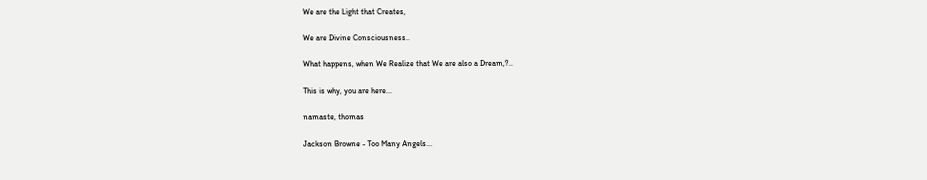We are the Light that Creates,

We are Divine Consciousness..

What happens, when We Realize that We are also a Dream,?..

This is why, you are here...

namaste, thomas

Jackson Browne - Too Many Angels...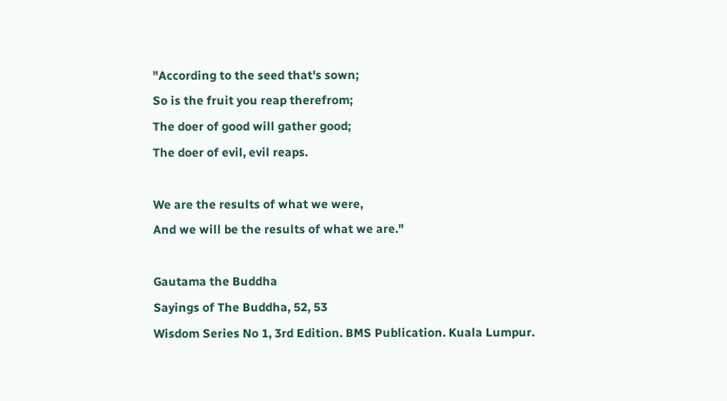"According to the seed that's sown;
So is the fruit you reap therefrom;
The doer of good will gather good;
The doer of evil, evil reaps.

We are the results of what we were,
And we will be the results of what we are."

Gautama the Buddha
Sayings of The Buddha, 52, 53
Wisdom Series No 1, 3rd Edition. BMS Publication. Kuala Lumpur.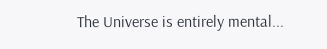The Universe is entirely mental...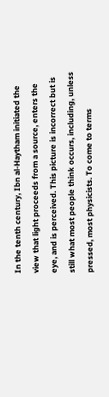In the tenth century, Ibn al-Haytham initiated the view that light proceeds from a source, enters the eye, and is perceived. This picture is incorrect but is still what most people think occurs, including, unless pressed, most physicists. To come to terms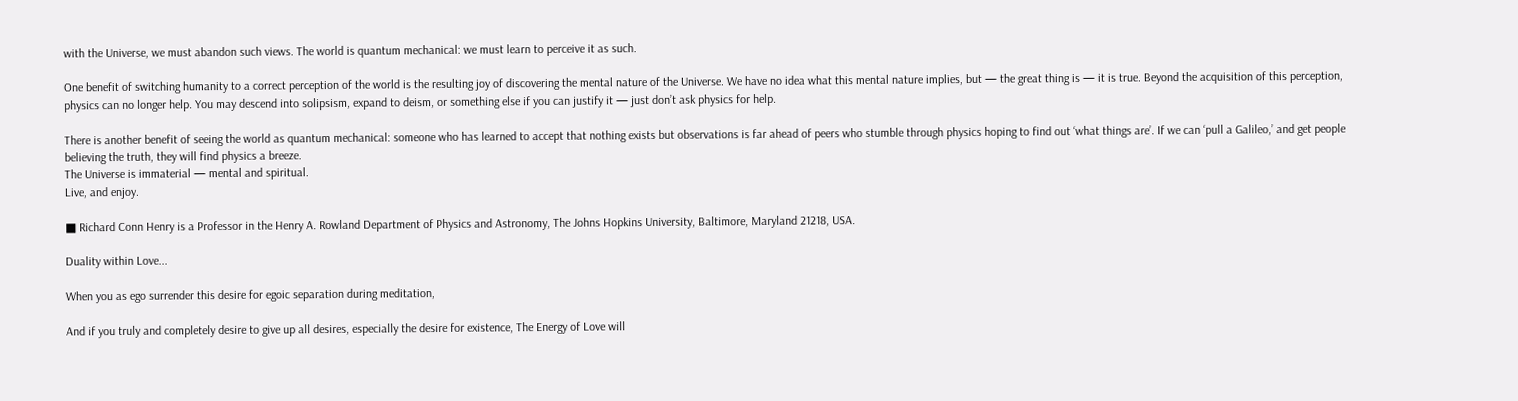with the Universe, we must abandon such views. The world is quantum mechanical: we must learn to perceive it as such.

One benefit of switching humanity to a correct perception of the world is the resulting joy of discovering the mental nature of the Universe. We have no idea what this mental nature implies, but — the great thing is — it is true. Beyond the acquisition of this perception, physics can no longer help. You may descend into solipsism, expand to deism, or something else if you can justify it — just don’t ask physics for help.

There is another benefit of seeing the world as quantum mechanical: someone who has learned to accept that nothing exists but observations is far ahead of peers who stumble through physics hoping to find out ‘what things are’. If we can ‘pull a Galileo,’ and get people believing the truth, they will find physics a breeze.
The Universe is immaterial — mental and spiritual.
Live, and enjoy.

■ Richard Conn Henry is a Professor in the Henry A. Rowland Department of Physics and Astronomy, The Johns Hopkins University, Baltimore, Maryland 21218, USA.

Duality within Love...

When you as ego surrender this desire for egoic separation during meditation,

And if you truly and completely desire to give up all desires, especially the desire for existence, The Energy of Love will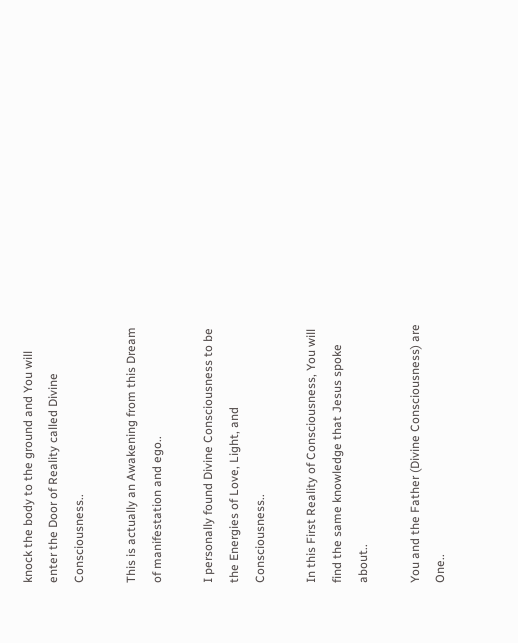knock the body to the ground and You will enter the Door of Reality called Divine Consciousness..

This is actually an Awakening from this Dream of manifestation and ego..

I personally found Divine Consciousness to be the Energies of Love, Light, and Consciousness..

In this First Reality of Consciousness, You will find the same knowledge that Jesus spoke about..

You and the Father (Divine Consciousness) are One..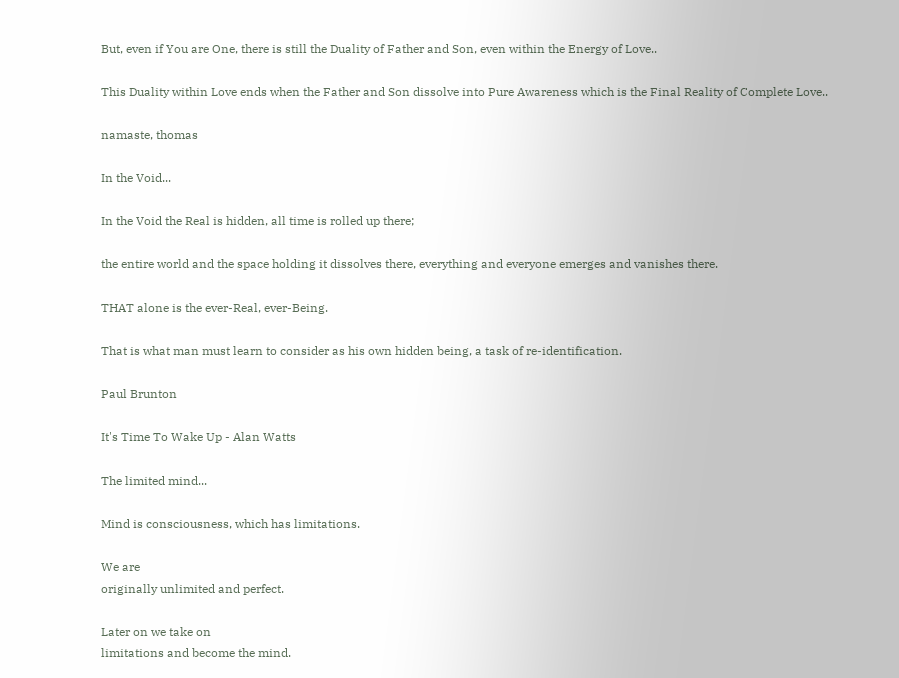But, even if You are One, there is still the Duality of Father and Son, even within the Energy of Love..

This Duality within Love ends when the Father and Son dissolve into Pure Awareness which is the Final Reality of Complete Love..

namaste, thomas

In the Void...

In the Void the Real is hidden, all time is rolled up there;

the entire world and the space holding it dissolves there, everything and everyone emerges and vanishes there.

THAT alone is the ever-Real, ever-Being.

That is what man must learn to consider as his own hidden being, a task of re-identification.

Paul Brunton

It's Time To Wake Up - Alan Watts

The limited mind...

Mind is consciousness, which has limitations.

We are
originally unlimited and perfect.

Later on we take on
limitations and become the mind.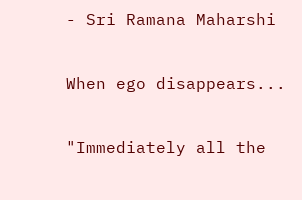- Sri Ramana Maharshi

When ego disappears...

"Immediately all the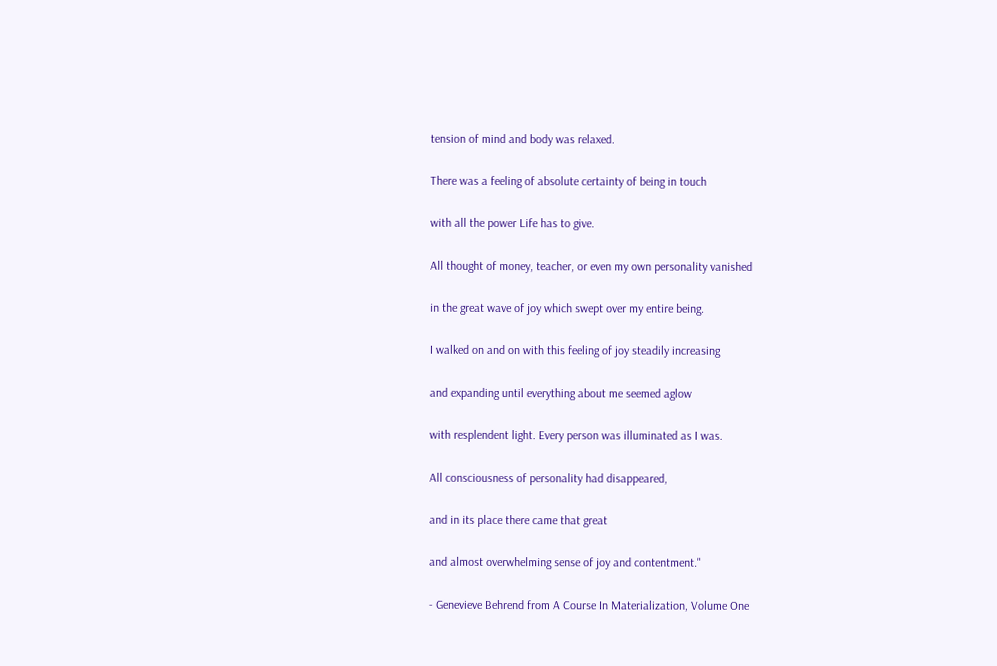tension of mind and body was relaxed.

There was a feeling of absolute certainty of being in touch

with all the power Life has to give.

All thought of money, teacher, or even my own personality vanished

in the great wave of joy which swept over my entire being.

I walked on and on with this feeling of joy steadily increasing

and expanding until everything about me seemed aglow

with resplendent light. Every person was illuminated as I was.

All consciousness of personality had disappeared,

and in its place there came that great

and almost overwhelming sense of joy and contentment."

- Genevieve Behrend from A Course In Materialization, Volume One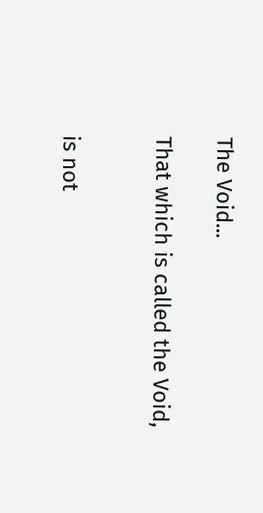The Void...

That which is called the Void,


is not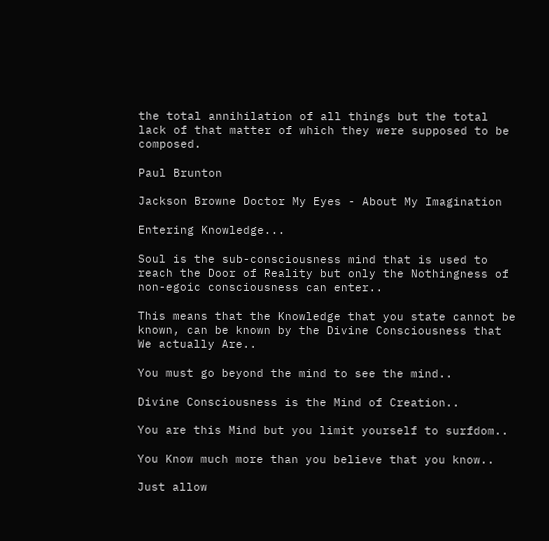the total annihilation of all things but the total lack of that matter of which they were supposed to be composed.

Paul Brunton

Jackson Browne Doctor My Eyes - About My Imagination

Entering Knowledge...

Soul is the sub-consciousness mind that is used to reach the Door of Reality but only the Nothingness of non-egoic consciousness can enter..

This means that the Knowledge that you state cannot be known, can be known by the Divine Consciousness that We actually Are..

You must go beyond the mind to see the mind..

Divine Consciousness is the Mind of Creation..

You are this Mind but you limit yourself to surfdom..

You Know much more than you believe that you know..

Just allow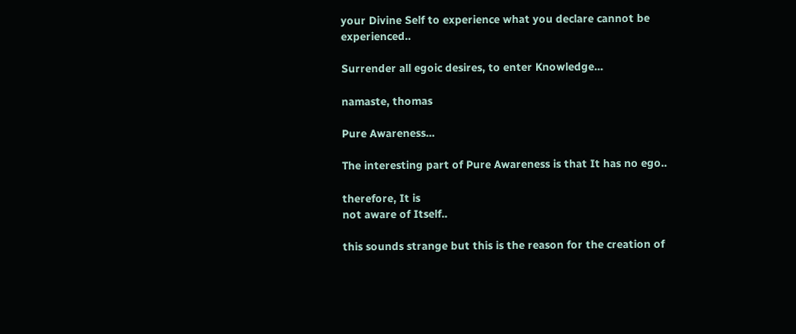your Divine Self to experience what you declare cannot be experienced..

Surrender all egoic desires, to enter Knowledge...

namaste, thomas

Pure Awareness...

The interesting part of Pure Awareness is that It has no ego..

therefore, It is
not aware of Itself..

this sounds strange but this is the reason for the creation of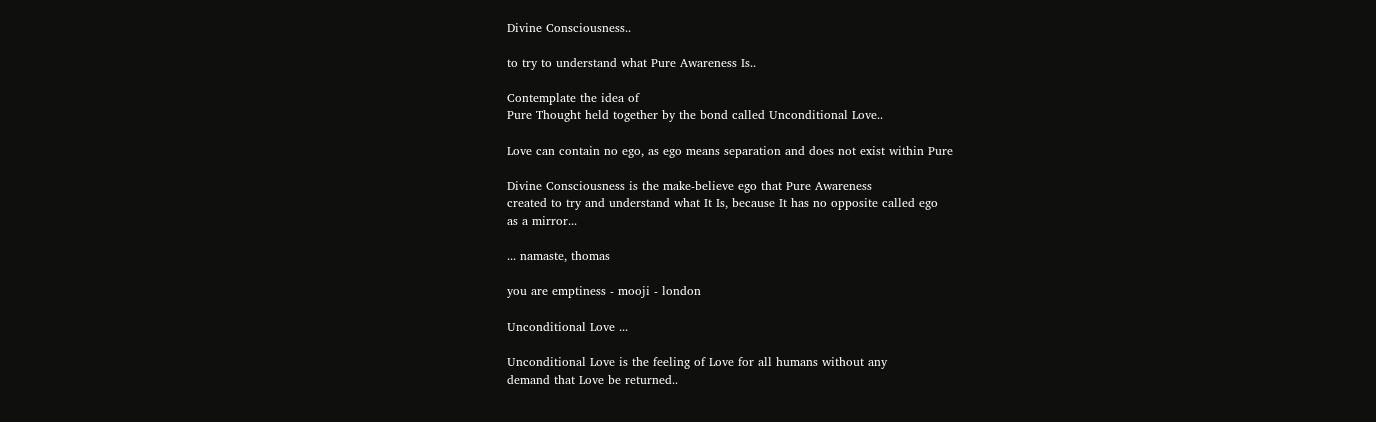Divine Consciousness..

to try to understand what Pure Awareness Is..

Contemplate the idea of
Pure Thought held together by the bond called Unconditional Love..

Love can contain no ego, as ego means separation and does not exist within Pure

Divine Consciousness is the make-believe ego that Pure Awareness
created to try and understand what It Is, because It has no opposite called ego
as a mirror...

... namaste, thomas

you are emptiness - mooji - london

Unconditional Love ...

Unconditional Love is the feeling of Love for all humans without any
demand that Love be returned..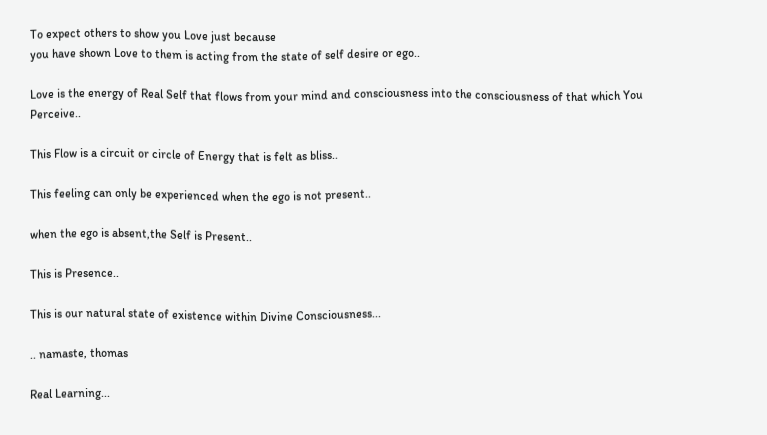To expect others to show you Love just because
you have shown Love to them is acting from the state of self desire or ego..

Love is the energy of Real Self that flows from your mind and consciousness into the consciousness of that which You Perceive..

This Flow is a circuit or circle of Energy that is felt as bliss..

This feeling can only be experienced when the ego is not present..

when the ego is absent,the Self is Present..

This is Presence..

This is our natural state of existence within Divine Consciousness...

.. namaste, thomas

Real Learning...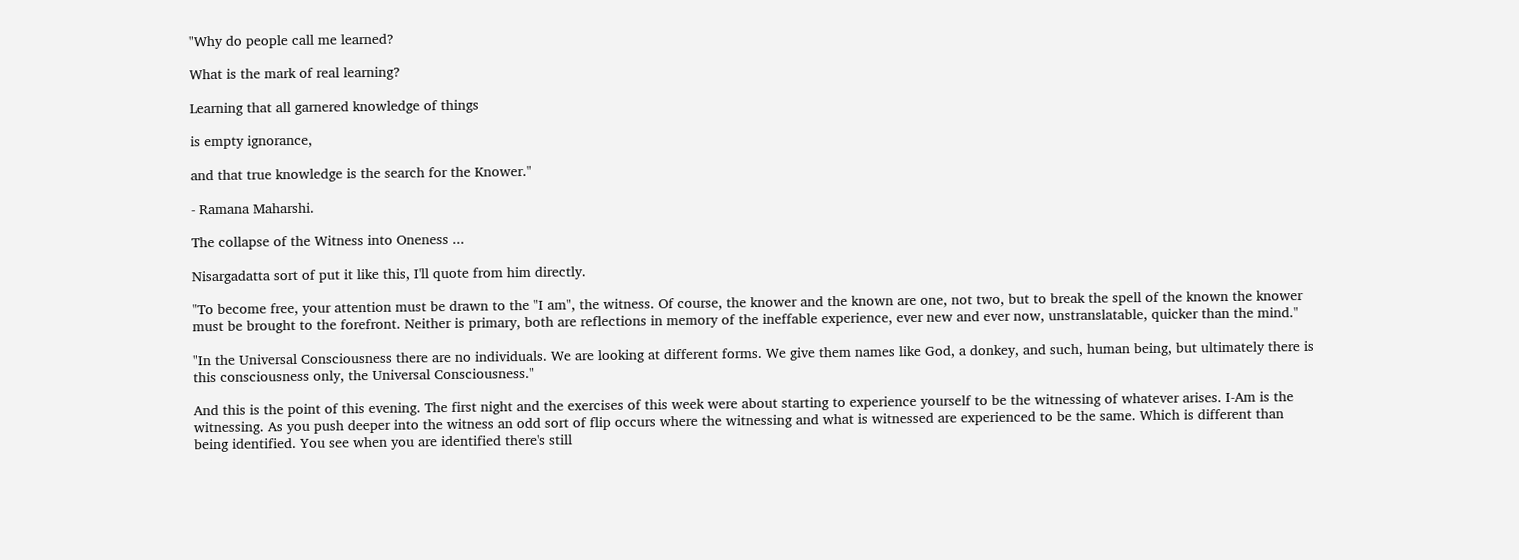"Why do people call me learned?

What is the mark of real learning?

Learning that all garnered knowledge of things

is empty ignorance,

and that true knowledge is the search for the Knower."

- Ramana Maharshi.

The collapse of the Witness into Oneness ...

Nisargadatta sort of put it like this, I'll quote from him directly.

"To become free, your attention must be drawn to the "I am", the witness. Of course, the knower and the known are one, not two, but to break the spell of the known the knower must be brought to the forefront. Neither is primary, both are reflections in memory of the ineffable experience, ever new and ever now, unstranslatable, quicker than the mind."

"In the Universal Consciousness there are no individuals. We are looking at different forms. We give them names like God, a donkey, and such, human being, but ultimately there is this consciousness only, the Universal Consciousness."

And this is the point of this evening. The first night and the exercises of this week were about starting to experience yourself to be the witnessing of whatever arises. I-Am is the witnessing. As you push deeper into the witness an odd sort of flip occurs where the witnessing and what is witnessed are experienced to be the same. Which is different than being identified. You see when you are identified there's still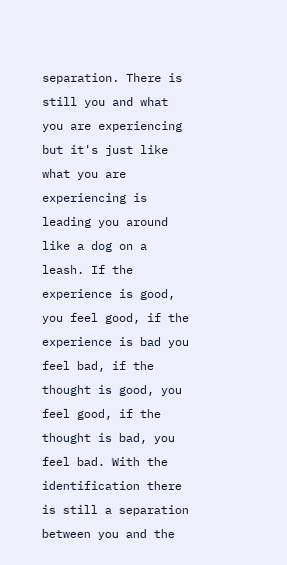separation. There is still you and what you are experiencing but it's just like what you are experiencing is leading you around like a dog on a leash. If the experience is good, you feel good, if the experience is bad you feel bad, if the thought is good, you feel good, if the thought is bad, you feel bad. With the identification there is still a separation between you and the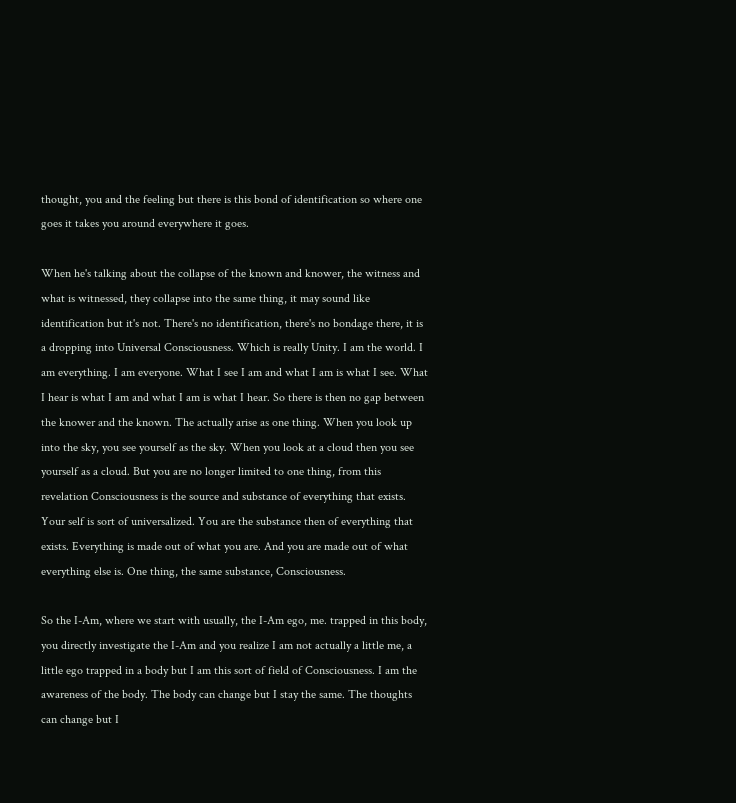thought, you and the feeling but there is this bond of identification so where one goes it takes you around everywhere it goes.

When he's talking about the collapse of the known and knower, the witness and what is witnessed, they collapse into the same thing, it may sound like identification but it's not. There's no identification, there's no bondage there, it is a dropping into Universal Consciousness. Which is really Unity. I am the world. I am everything. I am everyone. What I see I am and what I am is what I see. What I hear is what I am and what I am is what I hear. So there is then no gap between the knower and the known. The actually arise as one thing. When you look up into the sky, you see yourself as the sky. When you look at a cloud then you see yourself as a cloud. But you are no longer limited to one thing, from this revelation Consciousness is the source and substance of everything that exists. Your self is sort of universalized. You are the substance then of everything that exists. Everything is made out of what you are. And you are made out of what everything else is. One thing, the same substance, Consciousness.

So the I-Am, where we start with usually, the I-Am ego, me. trapped in this body, you directly investigate the I-Am and you realize I am not actually a little me, a little ego trapped in a body but I am this sort of field of Consciousness. I am the awareness of the body. The body can change but I stay the same. The thoughts can change but I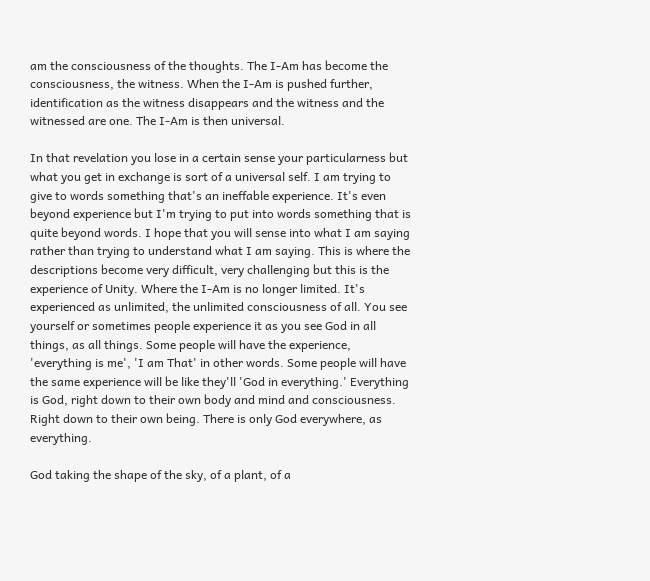am the consciousness of the thoughts. The I-Am has become the consciousness, the witness. When the I-Am is pushed further, identification as the witness disappears and the witness and the witnessed are one. The I-Am is then universal.

In that revelation you lose in a certain sense your particularness but what you get in exchange is sort of a universal self. I am trying to give to words something that's an ineffable experience. It's even beyond experience but I'm trying to put into words something that is quite beyond words. I hope that you will sense into what I am saying rather than trying to understand what I am saying. This is where the descriptions become very difficult, very challenging but this is the experience of Unity. Where the I-Am is no longer limited. It's experienced as unlimited, the unlimited consciousness of all. You see yourself or sometimes people experience it as you see God in all things, as all things. Some people will have the experience, 'everything is me', 'I am That' in other words. Some people will have the same experience will be like they'll 'God in everything.' Everything is God, right down to their own body and mind and consciousness. Right down to their own being. There is only God everywhere, as everything.

God taking the shape of the sky, of a plant, of a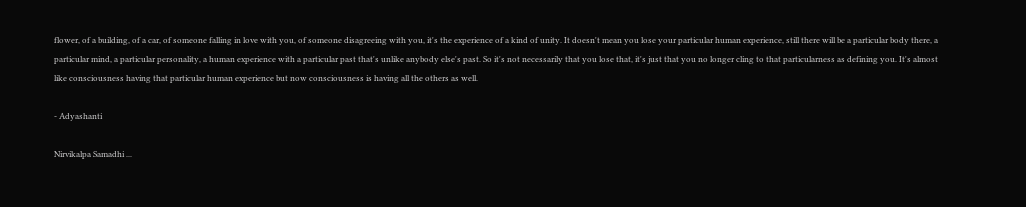flower, of a building, of a car, of someone falling in love with you, of someone disagreeing with you, it's the experience of a kind of unity. It doesn't mean you lose your particular human experience, still there will be a particular body there, a particular mind, a particular personality, a human experience with a particular past that's unlike anybody else's past. So it's not necessarily that you lose that, it's just that you no longer cling to that particularness as defining you. It's almost like consciousness having that particular human experience but now consciousness is having all the others as well.

- Adyashanti

Nirvikalpa Samadhi ...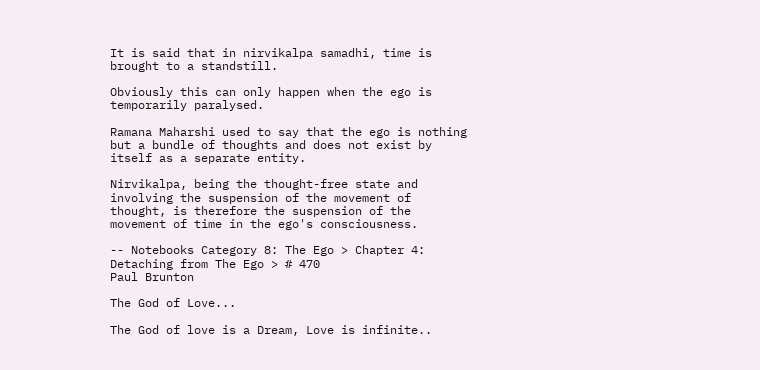It is said that in nirvikalpa samadhi, time is brought to a standstill.

Obviously this can only happen when the ego is temporarily paralysed.

Ramana Maharshi used to say that the ego is nothing but a bundle of thoughts and does not exist by itself as a separate entity.

Nirvikalpa, being the thought-free state and involving the suspension of the movement of thought, is therefore the suspension of the movement of time in the ego's consciousness.

-- Notebooks Category 8: The Ego > Chapter 4:
Detaching from The Ego > # 470
Paul Brunton

The God of Love...

The God of love is a Dream, Love is infinite..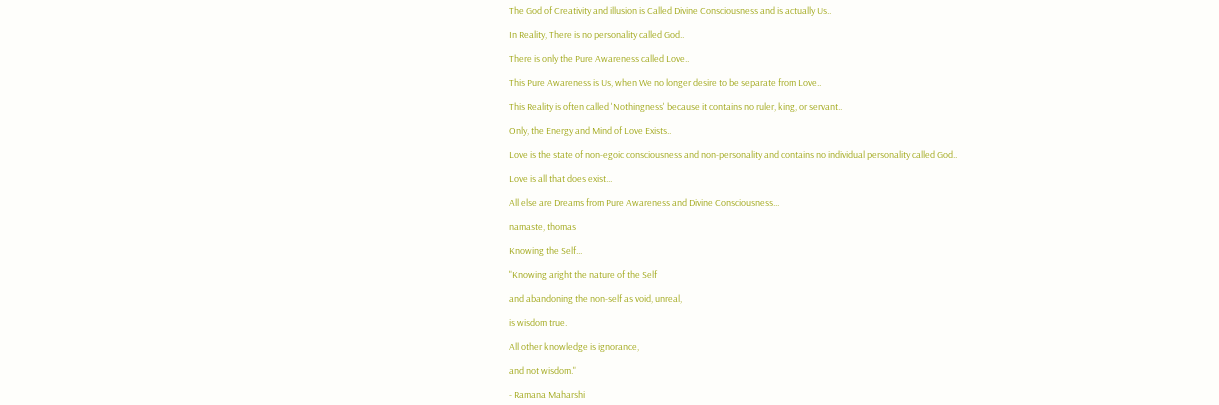The God of Creativity and illusion is Called Divine Consciousness and is actually Us..

In Reality, There is no personality called God..

There is only the Pure Awareness called Love..

This Pure Awareness is Us, when We no longer desire to be separate from Love..

This Reality is often called 'Nothingness' because it contains no ruler, king, or servant..

Only, the Energy and Mind of Love Exists..

Love is the state of non-egoic consciousness and non-personality and contains no individual personality called God..

Love is all that does exist...

All else are Dreams from Pure Awareness and Divine Consciousness...

namaste, thomas

Knowing the Self...

"Knowing aright the nature of the Self

and abandoning the non-self as void, unreal,

is wisdom true.

All other knowledge is ignorance,

and not wisdom."

- Ramana Maharshi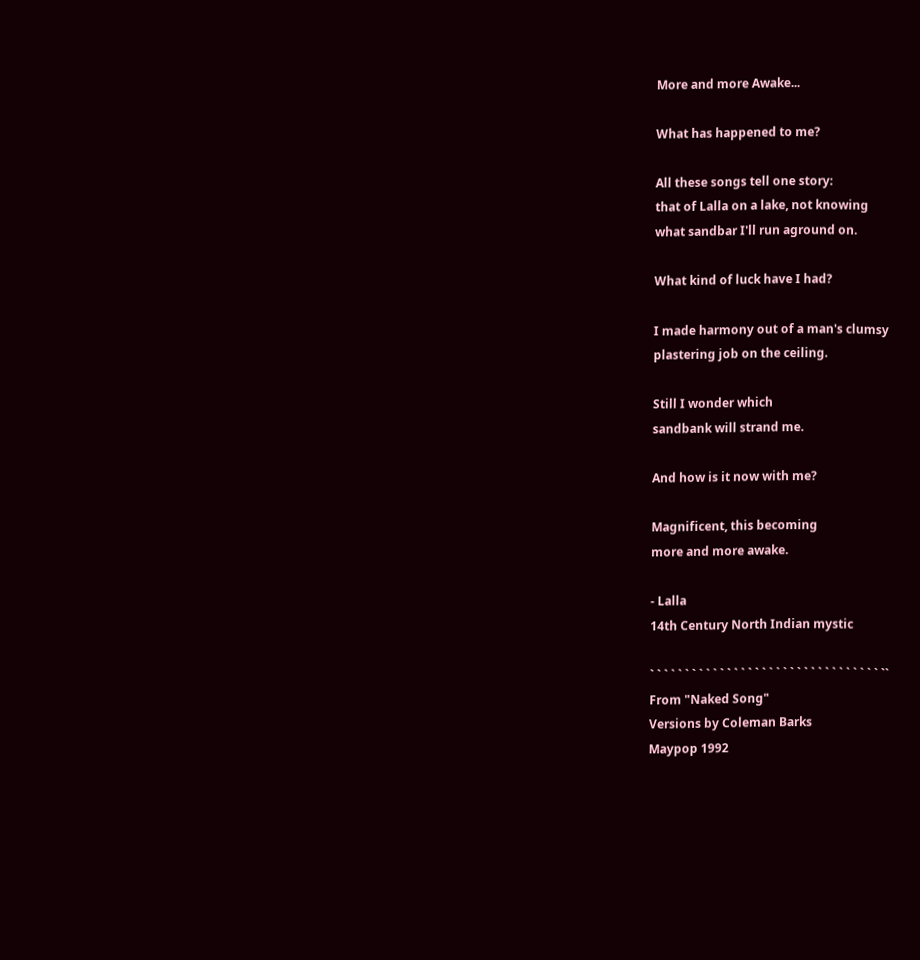More and more Awake...

What has happened to me?

All these songs tell one story:
that of Lalla on a lake, not knowing
what sandbar I'll run aground on.

What kind of luck have I had?

I made harmony out of a man's clumsy
plastering job on the ceiling.

Still I wonder which
sandbank will strand me.

And how is it now with me?

Magnificent, this becoming
more and more awake.

- Lalla
14th Century North Indian mystic

` ` ` ` ` ` ` ` ` ` ` ` ` ` ` ` ` ` ` ` ` ` ` ` ` ` ` ` ` ` ` ` ` ``
From "Naked Song"
Versions by Coleman Barks
Maypop 1992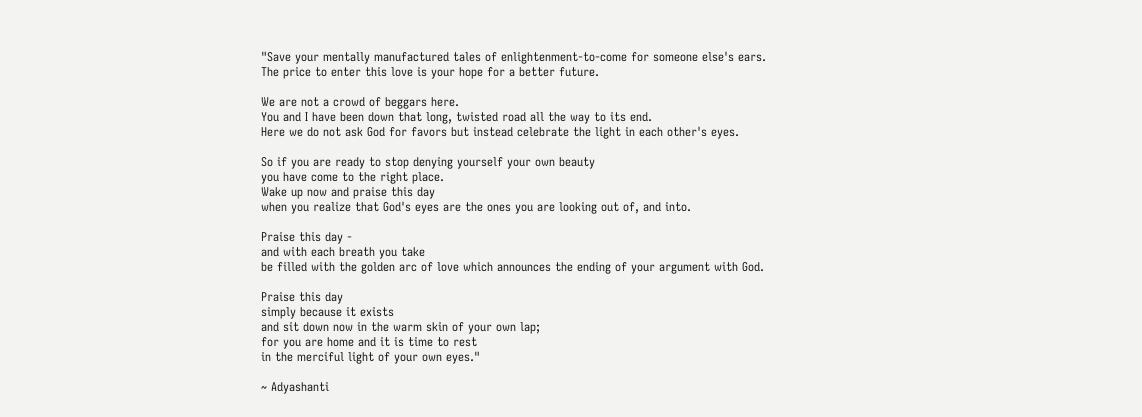"Save your mentally manufactured tales of enlightenment-to-come for someone else's ears.
The price to enter this love is your hope for a better future.

We are not a crowd of beggars here.
You and I have been down that long, twisted road all the way to its end.
Here we do not ask God for favors but instead celebrate the light in each other's eyes.

So if you are ready to stop denying yourself your own beauty
you have come to the right place.
Wake up now and praise this day
when you realize that God's eyes are the ones you are looking out of, and into.

Praise this day -
and with each breath you take
be filled with the golden arc of love which announces the ending of your argument with God.

Praise this day
simply because it exists
and sit down now in the warm skin of your own lap;
for you are home and it is time to rest
in the merciful light of your own eyes."

~ Adyashanti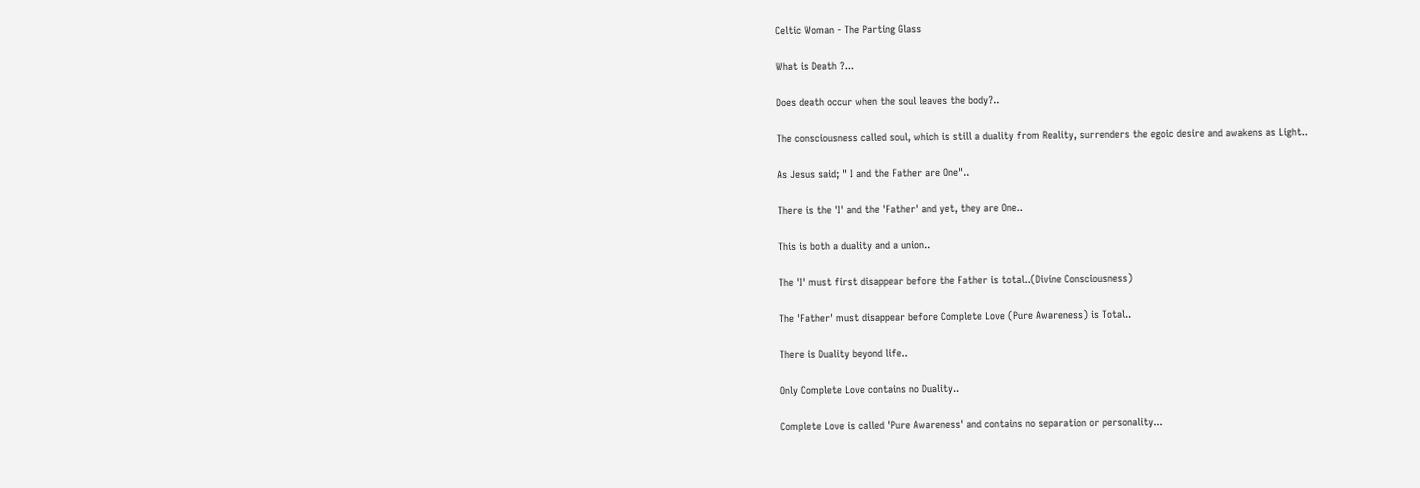Celtic Woman - The Parting Glass

What is Death ?...

Does death occur when the soul leaves the body?..

The consciousness called soul, which is still a duality from Reality, surrenders the egoic desire and awakens as Light..

As Jesus said; " I and the Father are One"..

There is the 'I' and the 'Father' and yet, they are One..

This is both a duality and a union..

The 'I' must first disappear before the Father is total..(Divine Consciousness)

The 'Father' must disappear before Complete Love (Pure Awareness) is Total..

There is Duality beyond life..

Only Complete Love contains no Duality..

Complete Love is called 'Pure Awareness' and contains no separation or personality...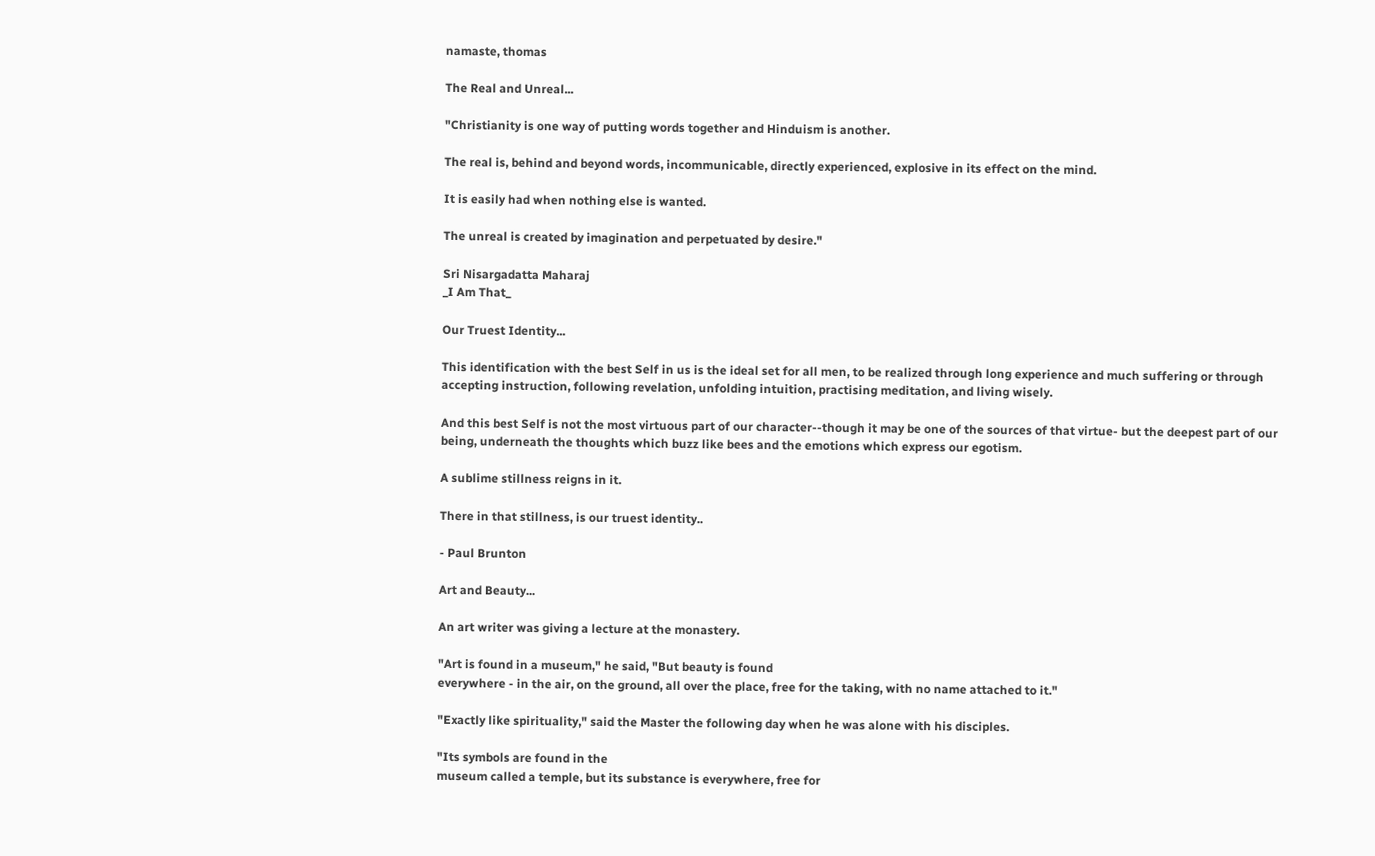namaste, thomas

The Real and Unreal...

"Christianity is one way of putting words together and Hinduism is another.

The real is, behind and beyond words, incommunicable, directly experienced, explosive in its effect on the mind.

It is easily had when nothing else is wanted.

The unreal is created by imagination and perpetuated by desire."

Sri Nisargadatta Maharaj
_I Am That_

Our Truest Identity...

This identification with the best Self in us is the ideal set for all men, to be realized through long experience and much suffering or through accepting instruction, following revelation, unfolding intuition, practising meditation, and living wisely.

And this best Self is not the most virtuous part of our character--though it may be one of the sources of that virtue- but the deepest part of our being, underneath the thoughts which buzz like bees and the emotions which express our egotism.

A sublime stillness reigns in it.

There in that stillness, is our truest identity..

- Paul Brunton

Art and Beauty...

An art writer was giving a lecture at the monastery.

"Art is found in a museum," he said, "But beauty is found
everywhere - in the air, on the ground, all over the place, free for the taking, with no name attached to it."

"Exactly like spirituality," said the Master the following day when he was alone with his disciples.

"Its symbols are found in the
museum called a temple, but its substance is everywhere, free for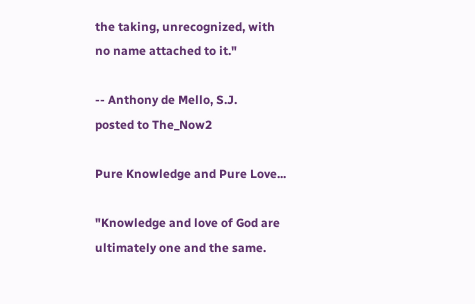the taking, unrecognized, with no name attached to it."

-- Anthony de Mello, S.J.
posted to The_Now2

Pure Knowledge and Pure Love...

"Knowledge and love of God are ultimately one and the same.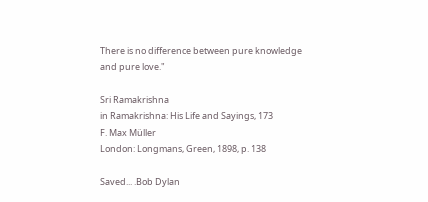There is no difference between pure knowledge and pure love."

Sri Ramakrishna
in Ramakrishna: His Life and Sayings, 173
F. Max Müller
London: Longmans, Green, 1898, p. 138

Saved... .Bob Dylan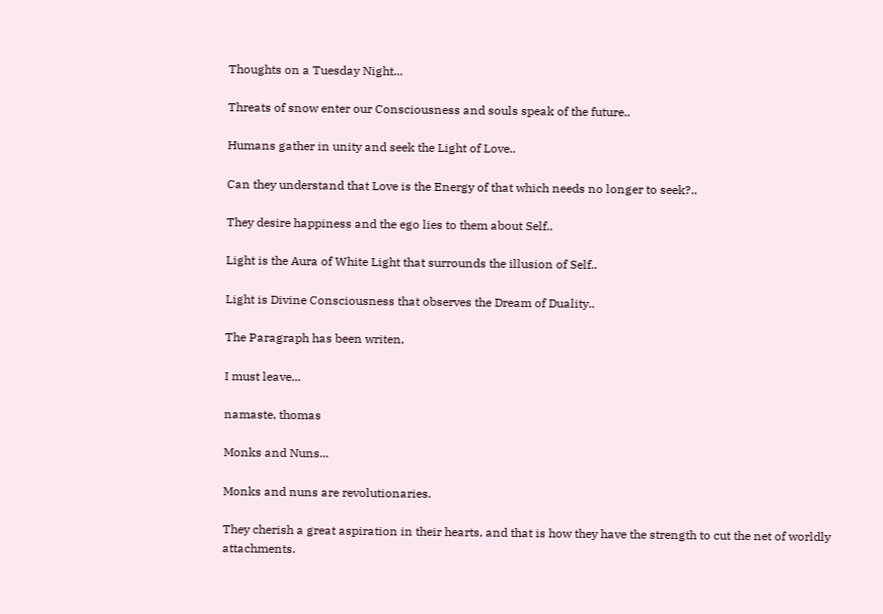Thoughts on a Tuesday Night...

Threats of snow enter our Consciousness and souls speak of the future..

Humans gather in unity and seek the Light of Love..

Can they understand that Love is the Energy of that which needs no longer to seek?..

They desire happiness and the ego lies to them about Self..

Light is the Aura of White Light that surrounds the illusion of Self..

Light is Divine Consciousness that observes the Dream of Duality..

The Paragraph has been writen,

I must leave...

namaste, thomas

Monks and Nuns...

Monks and nuns are revolutionaries.

They cherish a great aspiration in their hearts, and that is how they have the strength to cut the net of worldly attachments.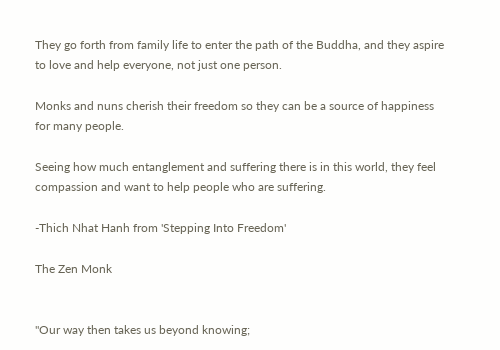They go forth from family life to enter the path of the Buddha, and they aspire to love and help everyone, not just one person.

Monks and nuns cherish their freedom so they can be a source of happiness for many people.

Seeing how much entanglement and suffering there is in this world, they feel compassion and want to help people who are suffering.

-Thich Nhat Hanh from 'Stepping Into Freedom'

The Zen Monk


"Our way then takes us beyond knowing;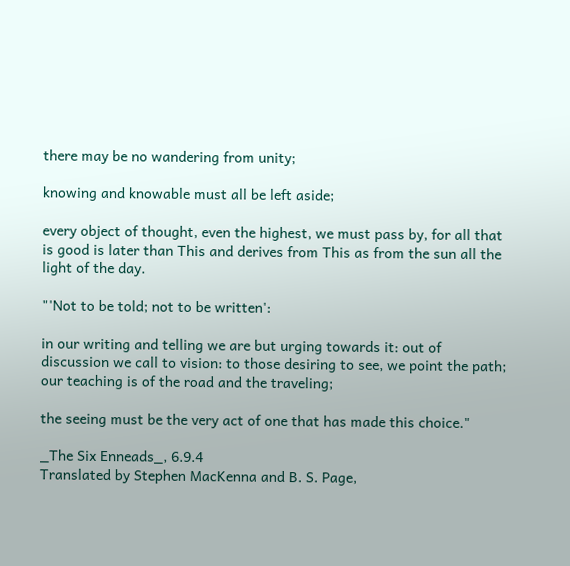there may be no wandering from unity;

knowing and knowable must all be left aside;

every object of thought, even the highest, we must pass by, for all that is good is later than This and derives from This as from the sun all the light of the day.

"'Not to be told; not to be written':

in our writing and telling we are but urging towards it: out of discussion we call to vision: to those desiring to see, we point the path; our teaching is of the road and the traveling;

the seeing must be the very act of one that has made this choice."

_The Six Enneads_, 6.9.4
Translated by Stephen MacKenna and B. S. Page,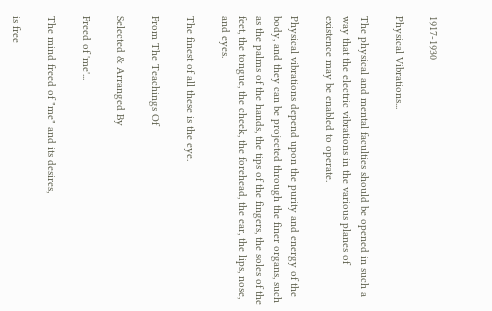1917-1930

Physical Vibrations...

The physical and mental faculties should be opened in such a way that the electric vibrations in the various planes of existence may be enabled to operate.

Physical vibrations depend upon the purity and energy of the body, and they can be projected through the finer organs, such as the palms of the hands, the tips of the fingers, the soles of the feet, the tongue, the cheek, the forehead, the ear, the lips, nose, and eyes.

The finest of all these is the eye.

From The Teachings Of

Selected & Arranged By

Freed of 'me'...

The mind freed of "me" and its desires,

is free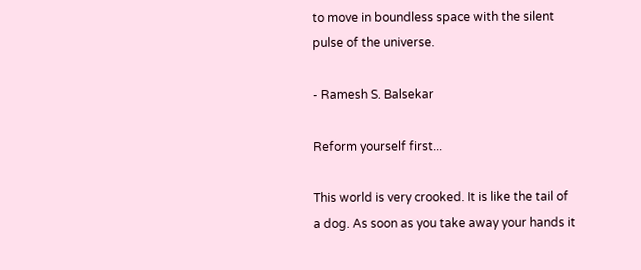to move in boundless space with the silent
pulse of the universe.

- Ramesh S. Balsekar

Reform yourself first...

This world is very crooked. It is like the tail of
a dog. As soon as you take away your hands it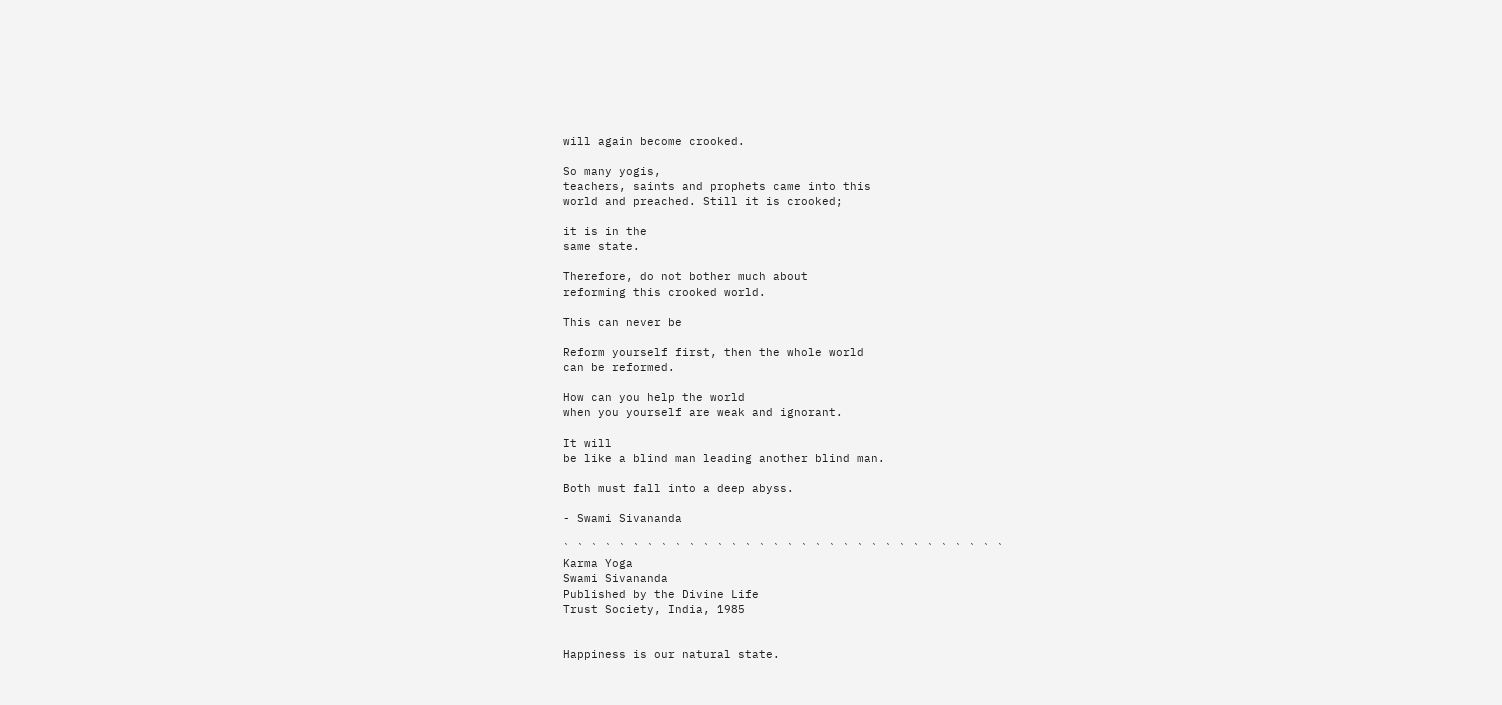will again become crooked.

So many yogis,
teachers, saints and prophets came into this
world and preached. Still it is crooked;

it is in the
same state.

Therefore, do not bother much about
reforming this crooked world.

This can never be

Reform yourself first, then the whole world
can be reformed.

How can you help the world
when you yourself are weak and ignorant.

It will
be like a blind man leading another blind man.

Both must fall into a deep abyss.

- Swami Sivananda

` ` ` ` ` ` ` ` ` ` ` ` ` ` ` ` ` ` ` ` ` ` ` ` ` ` ` ` ` ` ` `
Karma Yoga
Swami Sivananda
Published by the Divine Life
Trust Society, India, 1985


Happiness is our natural state.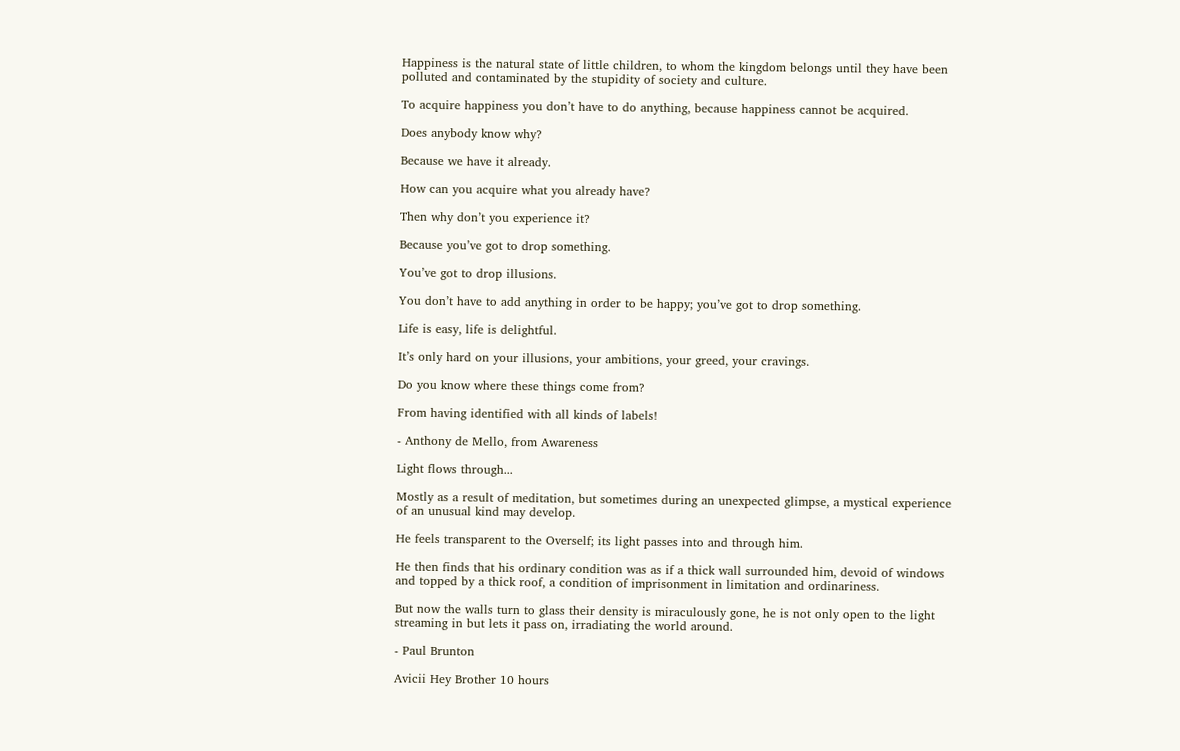Happiness is the natural state of little children, to whom the kingdom belongs until they have been polluted and contaminated by the stupidity of society and culture.

To acquire happiness you don’t have to do anything, because happiness cannot be acquired.

Does anybody know why?

Because we have it already.

How can you acquire what you already have?

Then why don’t you experience it?

Because you’ve got to drop something.

You’ve got to drop illusions.

You don’t have to add anything in order to be happy; you’ve got to drop something.

Life is easy, life is delightful.

It’s only hard on your illusions, your ambitions, your greed, your cravings.

Do you know where these things come from?

From having identified with all kinds of labels!

- Anthony de Mello, from Awareness

Light flows through...

Mostly as a result of meditation, but sometimes during an unexpected glimpse, a mystical experience of an unusual kind may develop.

He feels transparent to the Overself; its light passes into and through him.

He then finds that his ordinary condition was as if a thick wall surrounded him, devoid of windows and topped by a thick roof, a condition of imprisonment in limitation and ordinariness.

But now the walls turn to glass their density is miraculously gone, he is not only open to the light streaming in but lets it pass on, irradiating the world around.

- Paul Brunton

Avicii Hey Brother 10 hours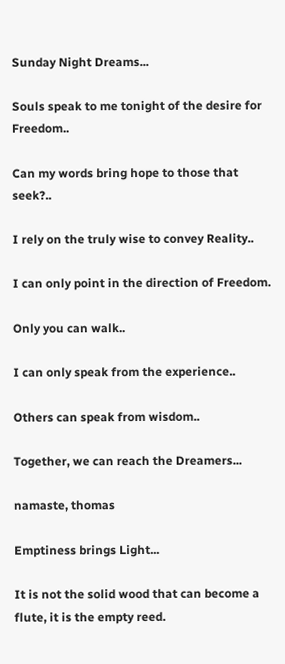Sunday Night Dreams...

Souls speak to me tonight of the desire for Freedom..

Can my words bring hope to those that seek?..

I rely on the truly wise to convey Reality..

I can only point in the direction of Freedom.

Only you can walk..

I can only speak from the experience..

Others can speak from wisdom..

Together, we can reach the Dreamers...

namaste, thomas

Emptiness brings Light...

It is not the solid wood that can become a flute, it is the empty reed.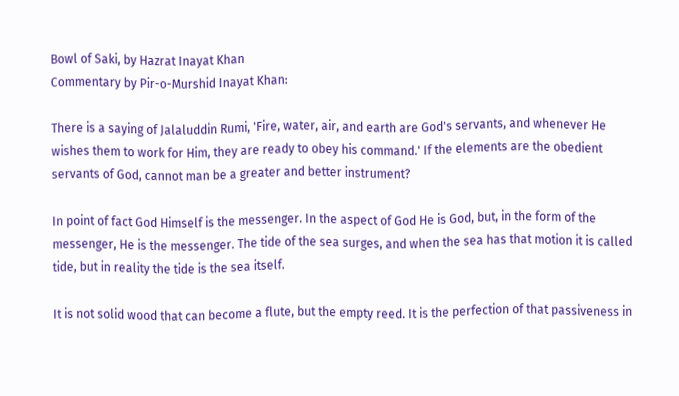Bowl of Saki, by Hazrat Inayat Khan
Commentary by Pir-o-Murshid Inayat Khan:

There is a saying of Jalaluddin Rumi, 'Fire, water, air, and earth are God's servants, and whenever He wishes them to work for Him, they are ready to obey his command.' If the elements are the obedient servants of God, cannot man be a greater and better instrument?

In point of fact God Himself is the messenger. In the aspect of God He is God, but, in the form of the messenger, He is the messenger. The tide of the sea surges, and when the sea has that motion it is called tide, but in reality the tide is the sea itself.

It is not solid wood that can become a flute, but the empty reed. It is the perfection of that passiveness in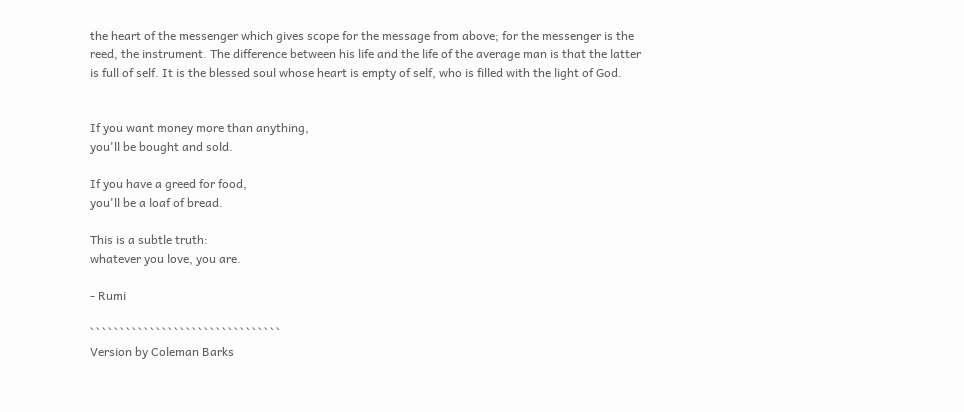the heart of the messenger which gives scope for the message from above; for the messenger is the reed, the instrument. The difference between his life and the life of the average man is that the latter is full of self. It is the blessed soul whose heart is empty of self, who is filled with the light of God.


If you want money more than anything,
you'll be bought and sold.

If you have a greed for food,
you'll be a loaf of bread.

This is a subtle truth:
whatever you love, you are.

- Rumi

` ` ` ` ` ` ` ` ` ` ` ` ` ` ` ` ` ` ` ` ` ` ` ` ` ` ` ` ` ` ` `
Version by Coleman Barks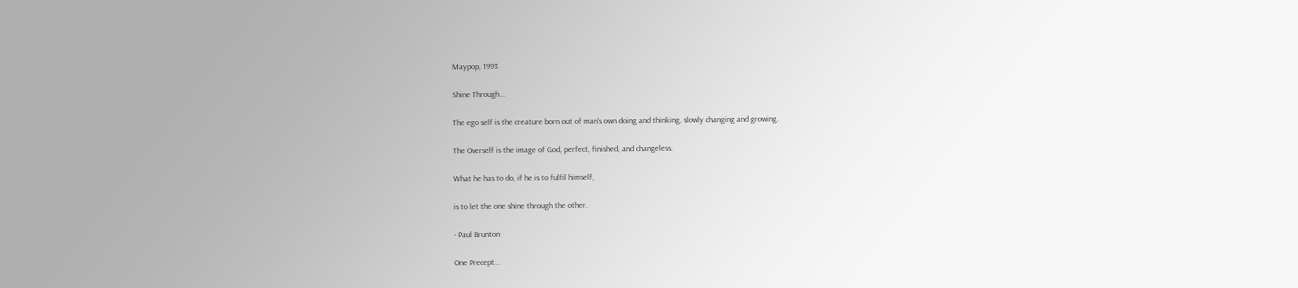Maypop, 1993

Shine Through...

The ego self is the creature born out of man's own doing and thinking, slowly changing and growing.

The Overself is the image of God, perfect, finished, and changeless.

What he has to do, if he is to fulfil himself,

is to let the one shine through the other.

- Paul Brunton

One Precept...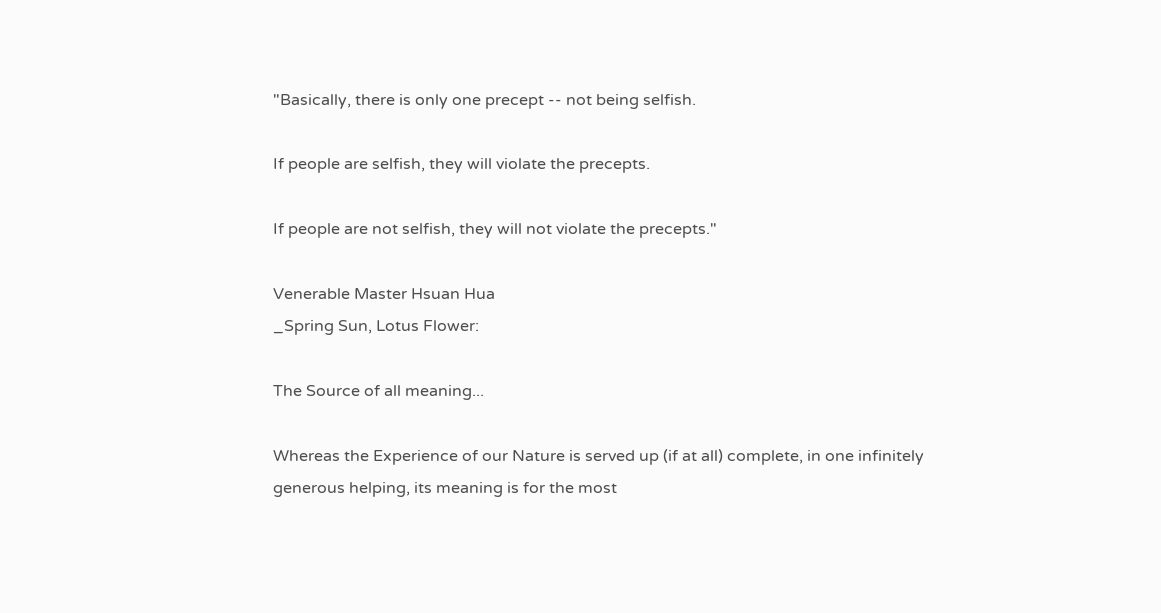"Basically, there is only one precept -- not being selfish.

If people are selfish, they will violate the precepts.

If people are not selfish, they will not violate the precepts."

Venerable Master Hsuan Hua
_Spring Sun, Lotus Flower:

The Source of all meaning...

Whereas the Experience of our Nature is served up (if at all) complete, in one infinitely generous helping, its meaning is for the most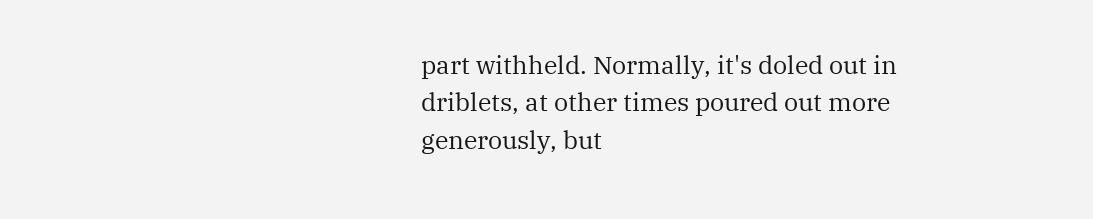part withheld. Normally, it's doled out in driblets, at other times poured out more generously, but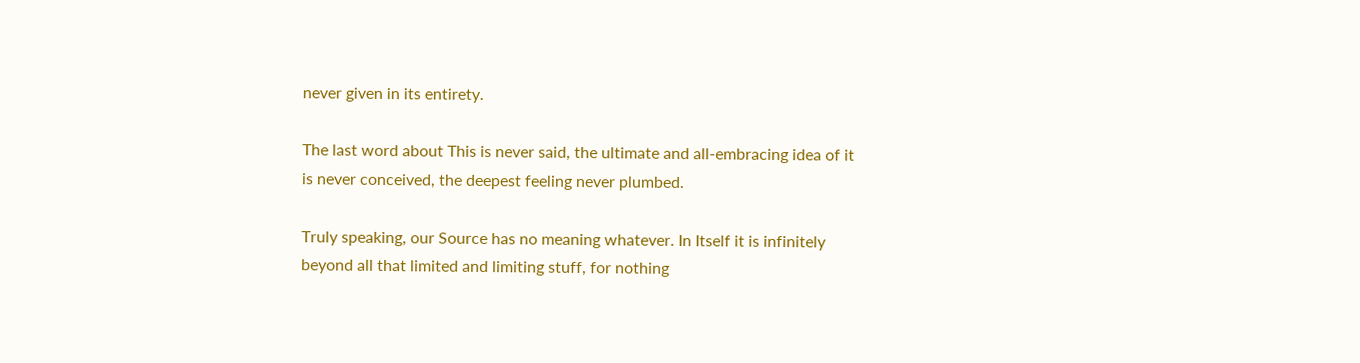never given in its entirety.

The last word about This is never said, the ultimate and all-embracing idea of it is never conceived, the deepest feeling never plumbed.

Truly speaking, our Source has no meaning whatever. In Itself it is infinitely beyond all that limited and limiting stuff, for nothing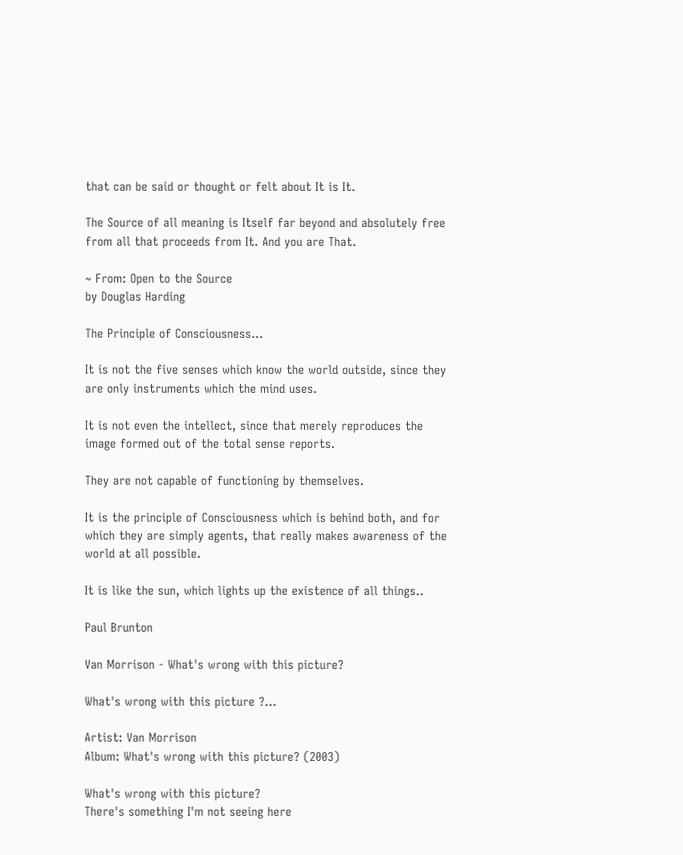that can be said or thought or felt about It is It.

The Source of all meaning is Itself far beyond and absolutely free from all that proceeds from It. And you are That.

~ From: Open to the Source
by Douglas Harding

The Principle of Consciousness...

It is not the five senses which know the world outside, since they are only instruments which the mind uses.

It is not even the intellect, since that merely reproduces the image formed out of the total sense reports.

They are not capable of functioning by themselves.

It is the principle of Consciousness which is behind both, and for which they are simply agents, that really makes awareness of the world at all possible.

It is like the sun, which lights up the existence of all things..

Paul Brunton

Van Morrison - What's wrong with this picture?

What's wrong with this picture ?...

Artist: Van Morrison
Album: What's wrong with this picture? (2003)

What's wrong with this picture?
There's something I'm not seeing here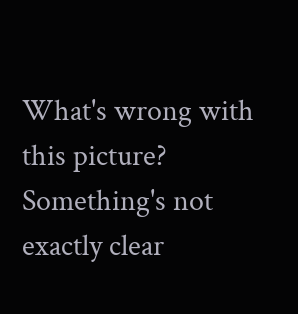What's wrong with this picture?
Something's not exactly clear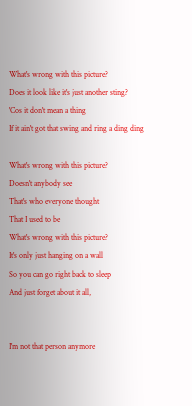What's wrong with this picture?
Does it look like it's just another sting?
'Cos it don't mean a thing
If it ain't got that swing and ring a ding ding

What's wrong with this picture?
Doesn't anybody see
That's who everyone thought
That I used to be
What's wrong with this picture?
It's only just hanging on a wall
So you can go right back to sleep
And just forget about it all,


I'm not that person anymore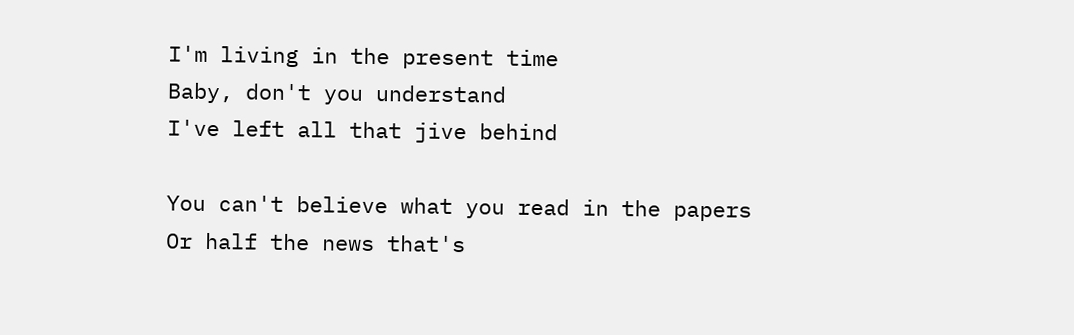I'm living in the present time
Baby, don't you understand
I've left all that jive behind

You can't believe what you read in the papers
Or half the news that's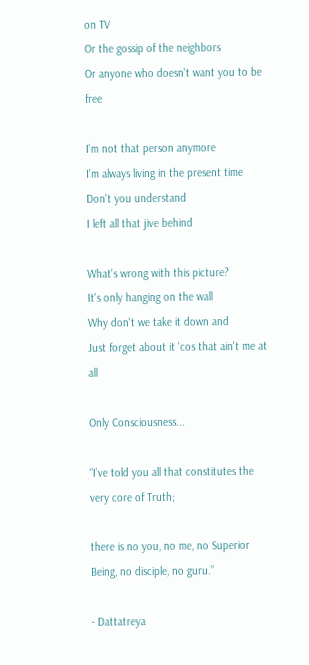on TV
Or the gossip of the neighbors
Or anyone who doesn't want you to be free

I'm not that person anymore
I'm always living in the present time
Don't you understand
I left all that jive behind

What's wrong with this picture?
It's only hanging on the wall
Why don't we take it down and
Just forget about it 'cos that ain't me at all

Only Consciousness...

“I’ve told you all that constitutes the very core of Truth;

there is no you, no me, no Superior Being, no disciple, no guru.”

- Dattatreya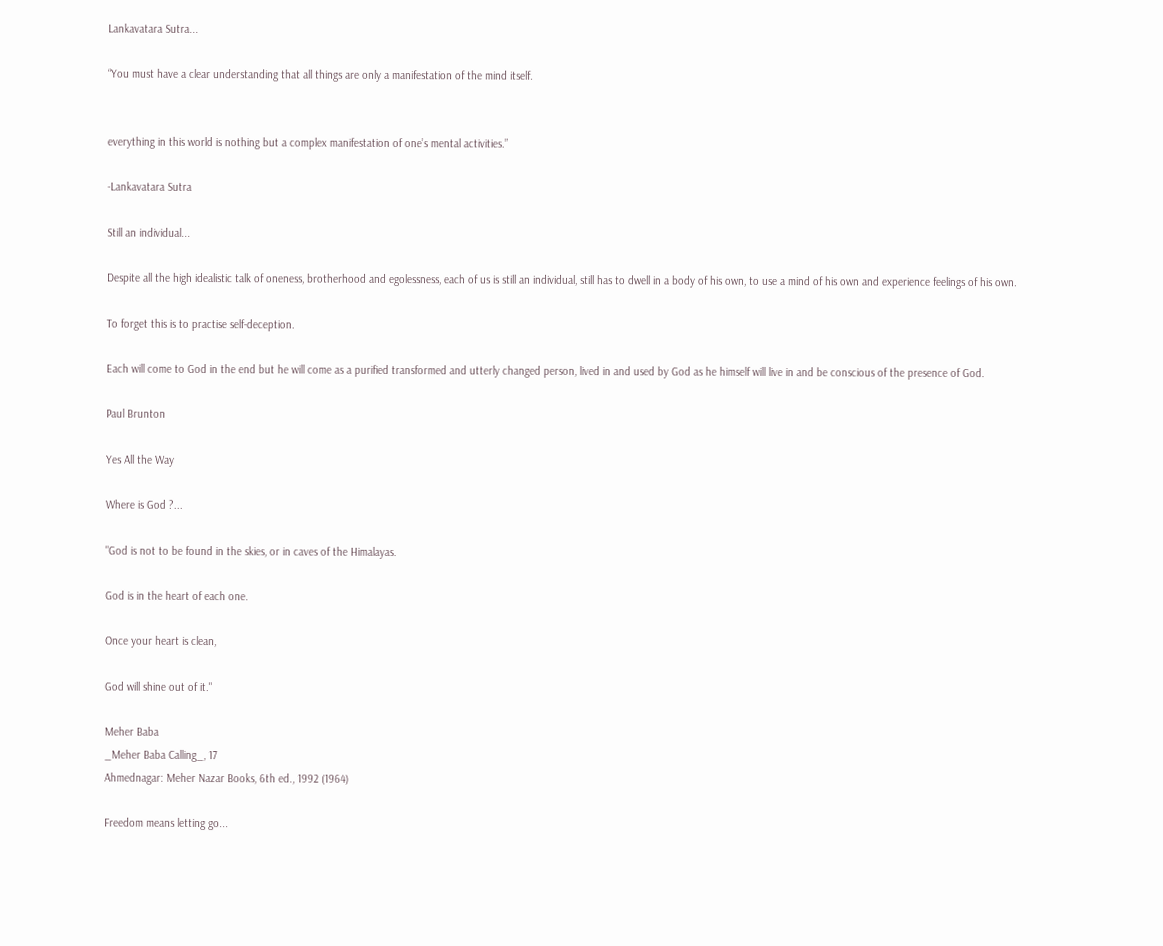Lankavatara Sutra...

“You must have a clear understanding that all things are only a manifestation of the mind itself.


everything in this world is nothing but a complex manifestation of one’s mental activities.”

-Lankavatara Sutra

Still an individual...

Despite all the high idealistic talk of oneness, brotherhood and egolessness, each of us is still an individual, still has to dwell in a body of his own, to use a mind of his own and experience feelings of his own.

To forget this is to practise self-deception.

Each will come to God in the end but he will come as a purified transformed and utterly changed person, lived in and used by God as he himself will live in and be conscious of the presence of God.

Paul Brunton

Yes All the Way

Where is God ?...

"God is not to be found in the skies, or in caves of the Himalayas.

God is in the heart of each one.

Once your heart is clean,

God will shine out of it."

Meher Baba
_Meher Baba Calling_, 17
Ahmednagar: Meher Nazar Books, 6th ed., 1992 (1964)

Freedom means letting go...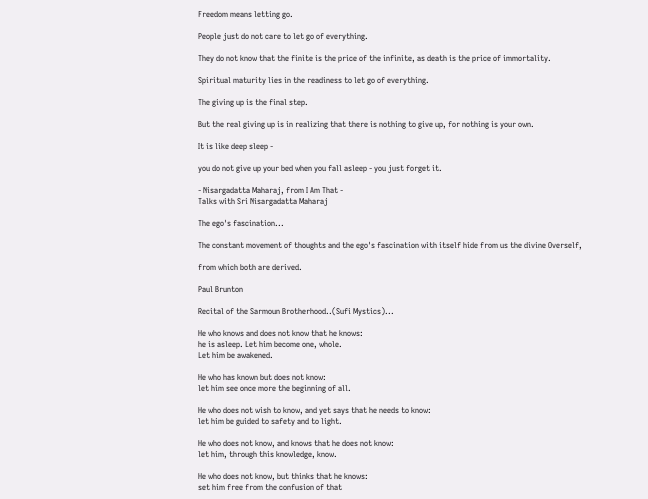Freedom means letting go.

People just do not care to let go of everything.

They do not know that the finite is the price of the infinite, as death is the price of immortality.

Spiritual maturity lies in the readiness to let go of everything.

The giving up is the final step.

But the real giving up is in realizing that there is nothing to give up, for nothing is your own.

It is like deep sleep -

you do not give up your bed when you fall asleep - you just forget it.

- Nisargadatta Maharaj, from I Am That -
Talks with Sri Nisargadatta Maharaj

The ego's fascination...

The constant movement of thoughts and the ego's fascination with itself hide from us the divine Overself,

from which both are derived.

Paul Brunton

Recital of the Sarmoun Brotherhood..(Sufi Mystics)...

He who knows and does not know that he knows:
he is asleep. Let him become one, whole.
Let him be awakened.

He who has known but does not know:
let him see once more the beginning of all.

He who does not wish to know, and yet says that he needs to know:
let him be guided to safety and to light.

He who does not know, and knows that he does not know:
let him, through this knowledge, know.

He who does not know, but thinks that he knows:
set him free from the confusion of that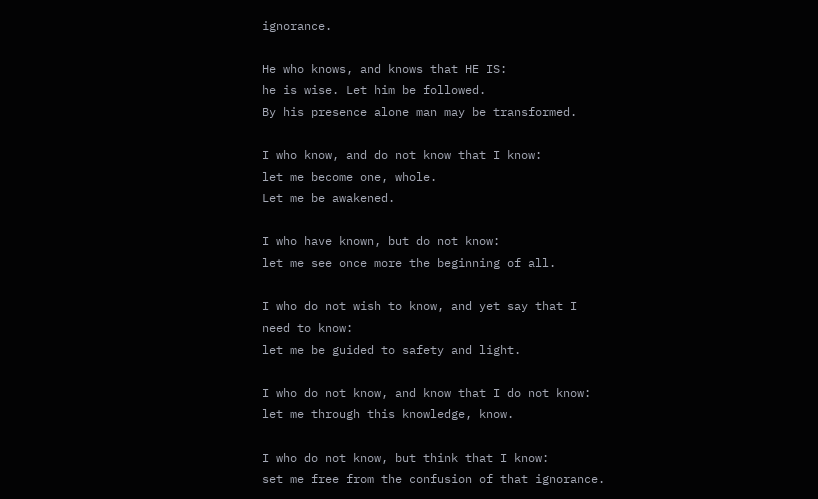ignorance.

He who knows, and knows that HE IS:
he is wise. Let him be followed.
By his presence alone man may be transformed.

I who know, and do not know that I know:
let me become one, whole.
Let me be awakened.

I who have known, but do not know:
let me see once more the beginning of all.

I who do not wish to know, and yet say that I need to know:
let me be guided to safety and light.

I who do not know, and know that I do not know:
let me through this knowledge, know.

I who do not know, but think that I know:
set me free from the confusion of that ignorance.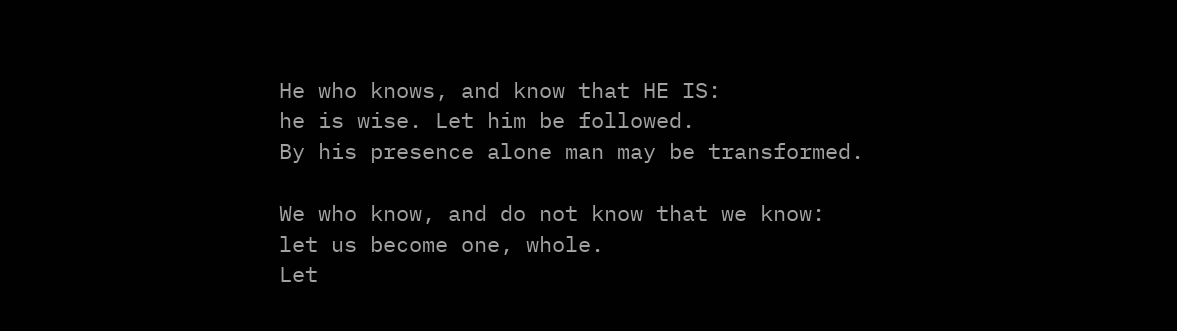He who knows, and know that HE IS:
he is wise. Let him be followed.
By his presence alone man may be transformed.

We who know, and do not know that we know:
let us become one, whole.
Let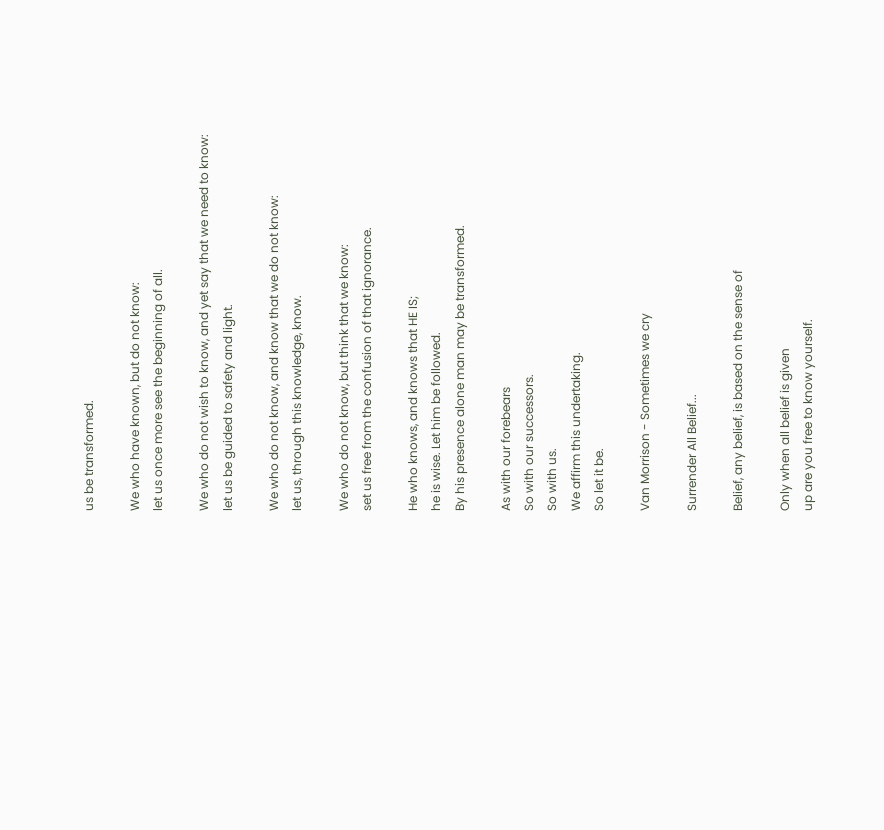us be transformed.

We who have known, but do not know:
let us once more see the beginning of all.

We who do not wish to know, and yet say that we need to know:
let us be guided to safety and light.

We who do not know, and know that we do not know:
let us, through this knowledge, know.

We who do not know, but think that we know:
set us free from the confusion of that ignorance.

He who knows, and knows that HE IS;
he is wise. Let him be followed.
By his presence alone man may be transformed.

As with our forebears
So with our successors.
So with us.
We affirm this undertaking.
So let it be.

Van Morrison - Sometimes we cry

Surrender All Belief...

Belief, any belief, is based on the sense of

Only when all belief is given
up are you free to know yourself.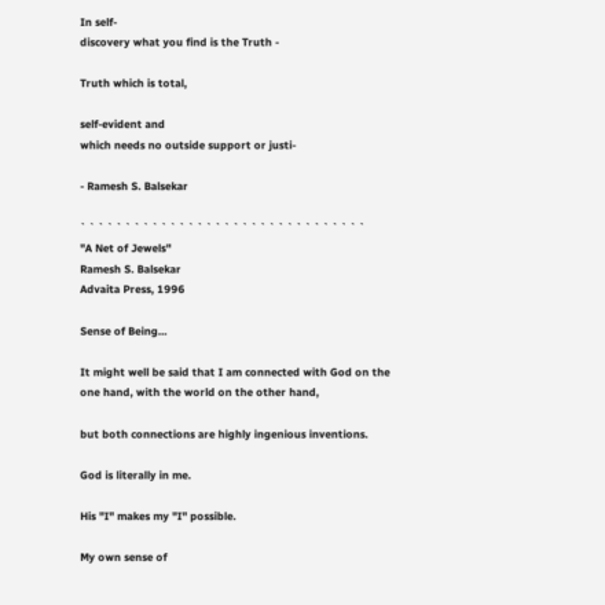In self-
discovery what you find is the Truth -

Truth which is total,

self-evident and
which needs no outside support or justi-

- Ramesh S. Balsekar

` ` ` ` ` ` ` ` ` ` ` ` ` ` ` ` ` ` ` ` ` ` ` ` ` ` ` ` ` ` ` `
"A Net of Jewels"
Ramesh S. Balsekar
Advaita Press, 1996

Sense of Being...

It might well be said that I am connected with God on the one hand, with the world on the other hand,

but both connections are highly ingenious inventions.

God is literally in me.

His "I" makes my "I" possible.

My own sense of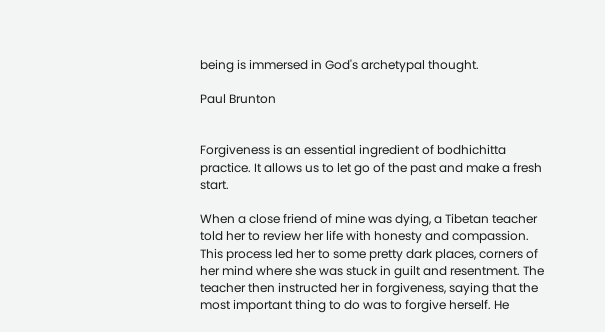being is immersed in God's archetypal thought.

Paul Brunton


Forgiveness is an essential ingredient of bodhichitta practice. It allows us to let go of the past and make a fresh start.

When a close friend of mine was dying, a Tibetan teacher told her to review her life with honesty and compassion. This process led her to some pretty dark places, corners of her mind where she was stuck in guilt and resentment. The teacher then instructed her in forgiveness, saying that the most important thing to do was to forgive herself. He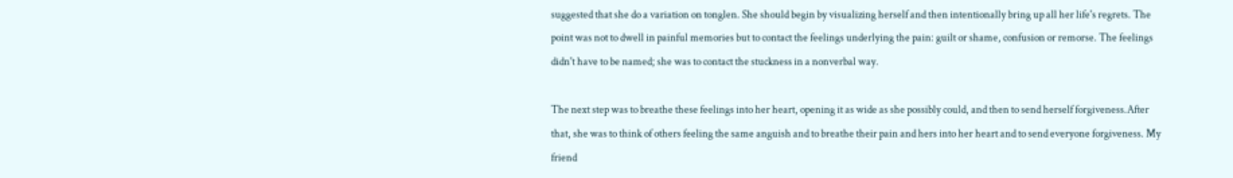suggested that she do a variation on tonglen. She should begin by visualizing herself and then intentionally bring up all her life's regrets. The point was not to dwell in painful memories but to contact the feelings underlying the pain: guilt or shame, confusion or remorse. The feelings didn't have to be named; she was to contact the stuckness in a nonverbal way.

The next step was to breathe these feelings into her heart, opening it as wide as she possibly could, and then to send herself forgiveness.After that, she was to think of others feeling the same anguish and to breathe their pain and hers into her heart and to send everyone forgiveness. My friend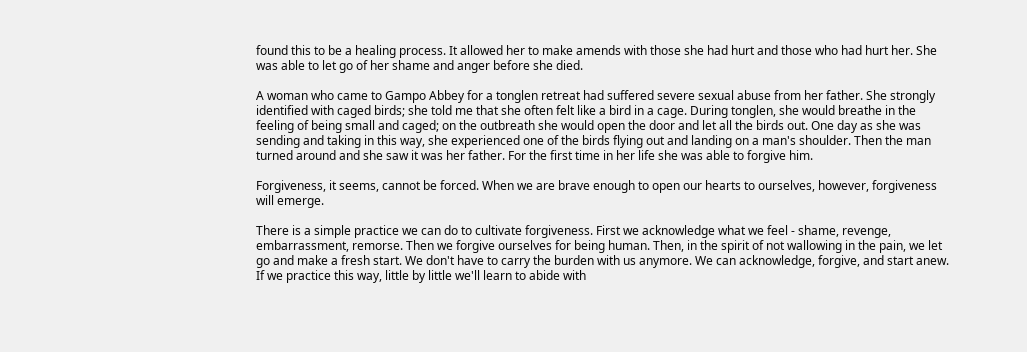found this to be a healing process. It allowed her to make amends with those she had hurt and those who had hurt her. She was able to let go of her shame and anger before she died.

A woman who came to Gampo Abbey for a tonglen retreat had suffered severe sexual abuse from her father. She strongly identified with caged birds; she told me that she often felt like a bird in a cage. During tonglen, she would breathe in the feeling of being small and caged; on the outbreath she would open the door and let all the birds out. One day as she was sending and taking in this way, she experienced one of the birds flying out and landing on a man's shoulder. Then the man turned around and she saw it was her father. For the first time in her life she was able to forgive him.

Forgiveness, it seems, cannot be forced. When we are brave enough to open our hearts to ourselves, however, forgiveness will emerge.

There is a simple practice we can do to cultivate forgiveness. First we acknowledge what we feel - shame, revenge, embarrassment, remorse. Then we forgive ourselves for being human. Then, in the spirit of not wallowing in the pain, we let go and make a fresh start. We don't have to carry the burden with us anymore. We can acknowledge, forgive, and start anew. If we practice this way, little by little we'll learn to abide with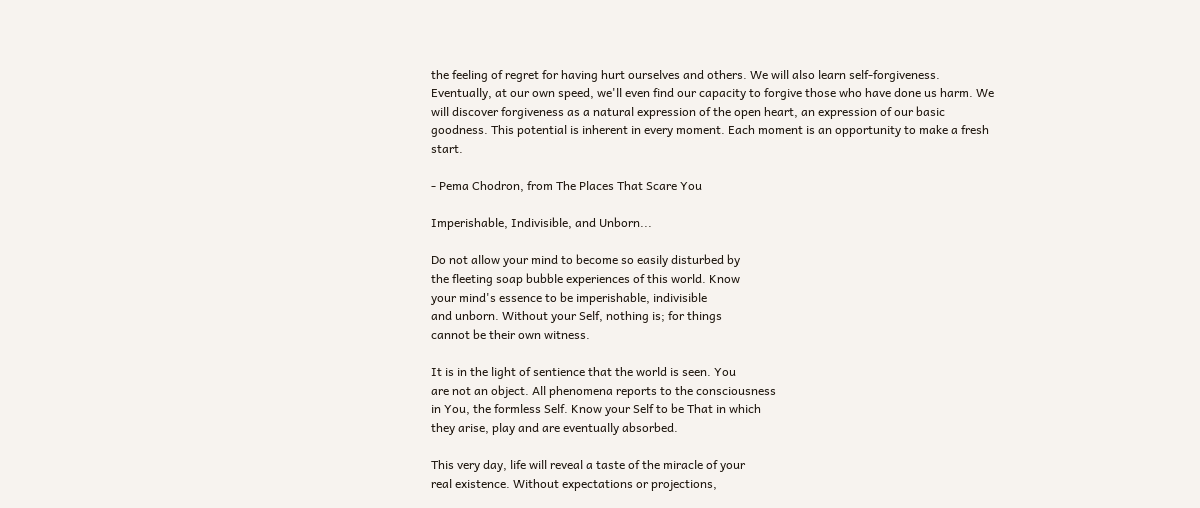the feeling of regret for having hurt ourselves and others. We will also learn self-forgiveness. Eventually, at our own speed, we'll even find our capacity to forgive those who have done us harm. We will discover forgiveness as a natural expression of the open heart, an expression of our basic goodness. This potential is inherent in every moment. Each moment is an opportunity to make a fresh start.

- Pema Chodron, from The Places That Scare You

Imperishable, Indivisible, and Unborn...

Do not allow your mind to become so easily disturbed by
the fleeting soap bubble experiences of this world. Know
your mind's essence to be imperishable, indivisible
and unborn. Without your Self, nothing is; for things
cannot be their own witness.

It is in the light of sentience that the world is seen. You
are not an object. All phenomena reports to the consciousness
in You, the formless Self. Know your Self to be That in which
they arise, play and are eventually absorbed.

This very day, life will reveal a taste of the miracle of your
real existence. Without expectations or projections,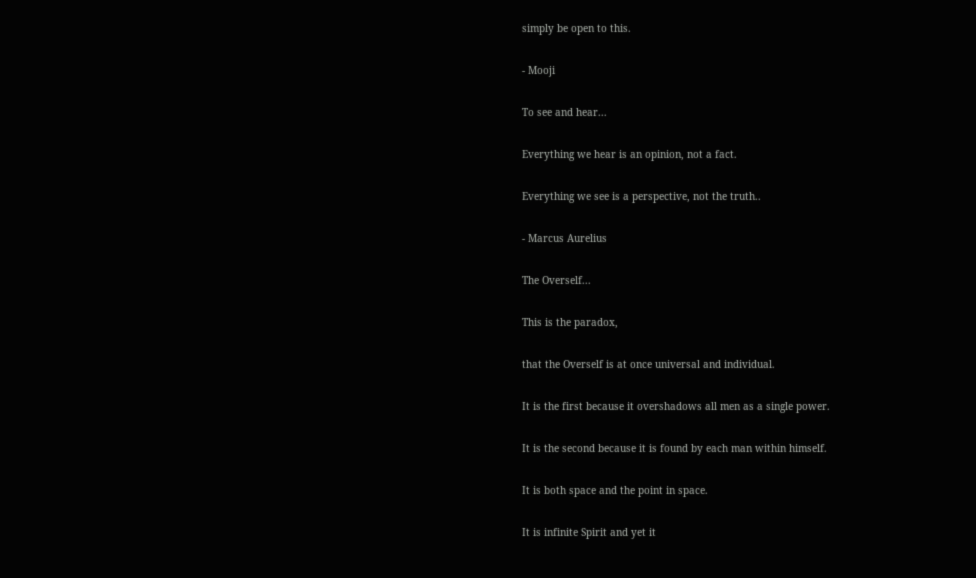simply be open to this.

- Mooji

To see and hear...

Everything we hear is an opinion, not a fact.

Everything we see is a perspective, not the truth..

- Marcus Aurelius

The Overself...

This is the paradox,

that the Overself is at once universal and individual.

It is the first because it overshadows all men as a single power.

It is the second because it is found by each man within himself.

It is both space and the point in space.

It is infinite Spirit and yet it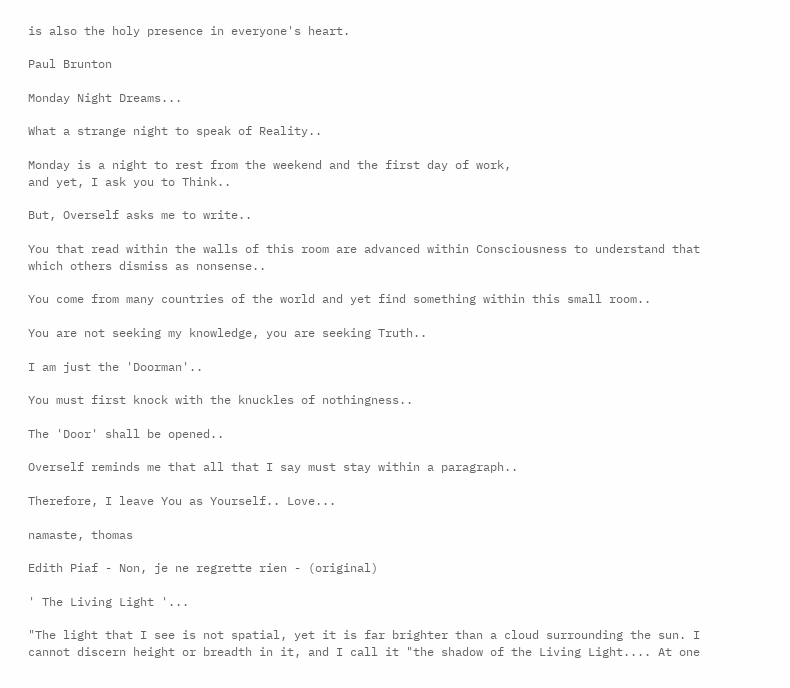is also the holy presence in everyone's heart.

Paul Brunton

Monday Night Dreams...

What a strange night to speak of Reality..

Monday is a night to rest from the weekend and the first day of work,
and yet, I ask you to Think..

But, Overself asks me to write..

You that read within the walls of this room are advanced within Consciousness to understand that which others dismiss as nonsense..

You come from many countries of the world and yet find something within this small room..

You are not seeking my knowledge, you are seeking Truth..

I am just the 'Doorman'..

You must first knock with the knuckles of nothingness..

The 'Door' shall be opened..

Overself reminds me that all that I say must stay within a paragraph..

Therefore, I leave You as Yourself.. Love...

namaste, thomas

Edith Piaf - Non, je ne regrette rien - (original)

' The Living Light '...

"The light that I see is not spatial, yet it is far brighter than a cloud surrounding the sun. I cannot discern height or breadth in it, and I call it "the shadow of the Living Light.... At one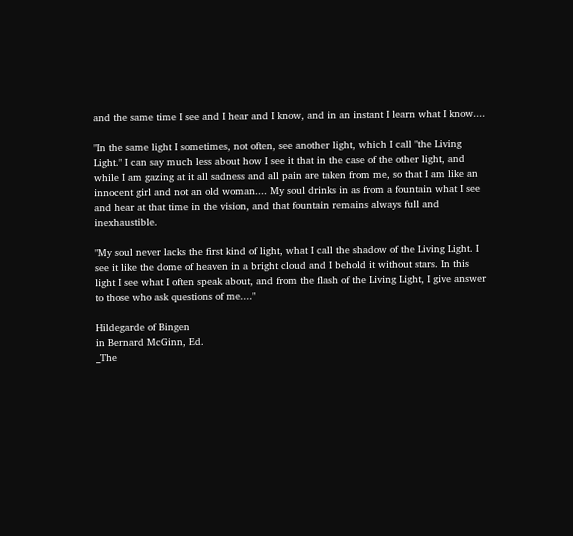and the same time I see and I hear and I know, and in an instant I learn what I know....

"In the same light I sometimes, not often, see another light, which I call "the Living Light." I can say much less about how I see it that in the case of the other light, and while I am gazing at it all sadness and all pain are taken from me, so that I am like an innocent girl and not an old woman.... My soul drinks in as from a fountain what I see and hear at that time in the vision, and that fountain remains always full and inexhaustible.

"My soul never lacks the first kind of light, what I call the shadow of the Living Light. I see it like the dome of heaven in a bright cloud and I behold it without stars. In this light I see what I often speak about, and from the flash of the Living Light, I give answer to those who ask questions of me...."

Hildegarde of Bingen
in Bernard McGinn, Ed.
_The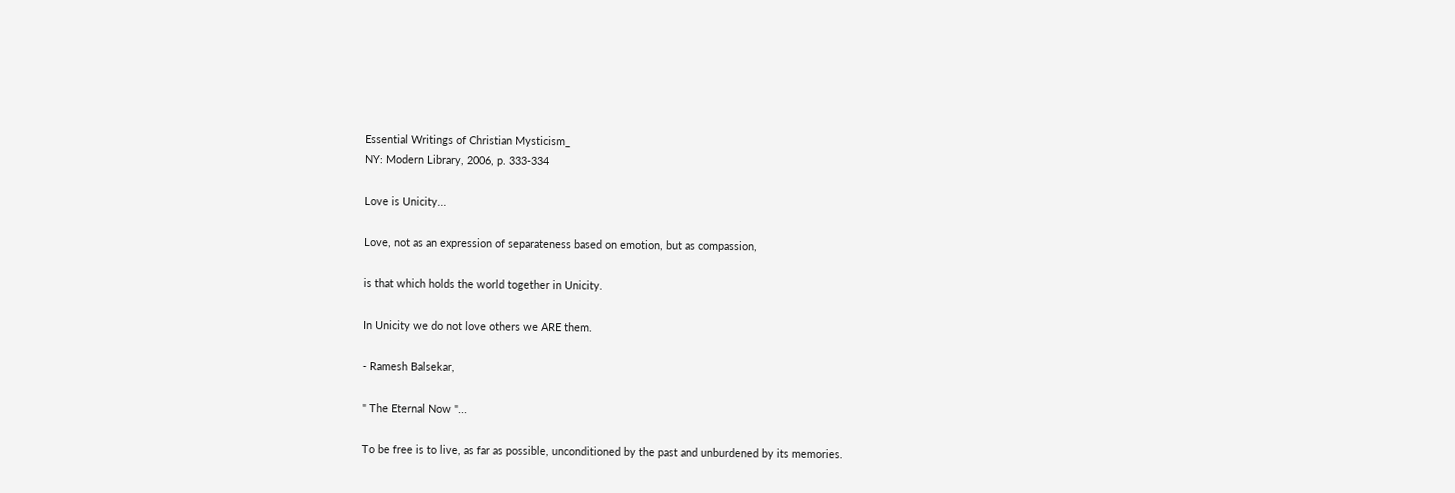Essential Writings of Christian Mysticism_
NY: Modern Library, 2006, p. 333-334

Love is Unicity...

Love, not as an expression of separateness based on emotion, but as compassion,

is that which holds the world together in Unicity.

In Unicity we do not love others we ARE them.

- Ramesh Balsekar,

" The Eternal Now "...

To be free is to live, as far as possible, unconditioned by the past and unburdened by its memories.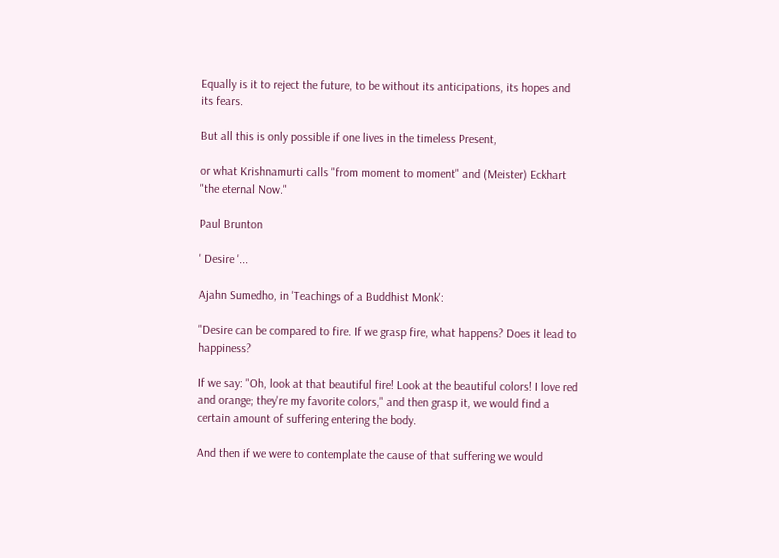Equally is it to reject the future, to be without its anticipations, its hopes and its fears.

But all this is only possible if one lives in the timeless Present,

or what Krishnamurti calls "from moment to moment" and (Meister) Eckhart "the eternal Now."

Paul Brunton

' Desire '...

Ajahn Sumedho, in 'Teachings of a Buddhist Monk':

"Desire can be compared to fire. If we grasp fire, what happens? Does it lead to happiness?

If we say: "Oh, look at that beautiful fire! Look at the beautiful colors! I love red and orange; they're my favorite colors," and then grasp it, we would find a certain amount of suffering entering the body.

And then if we were to contemplate the cause of that suffering we would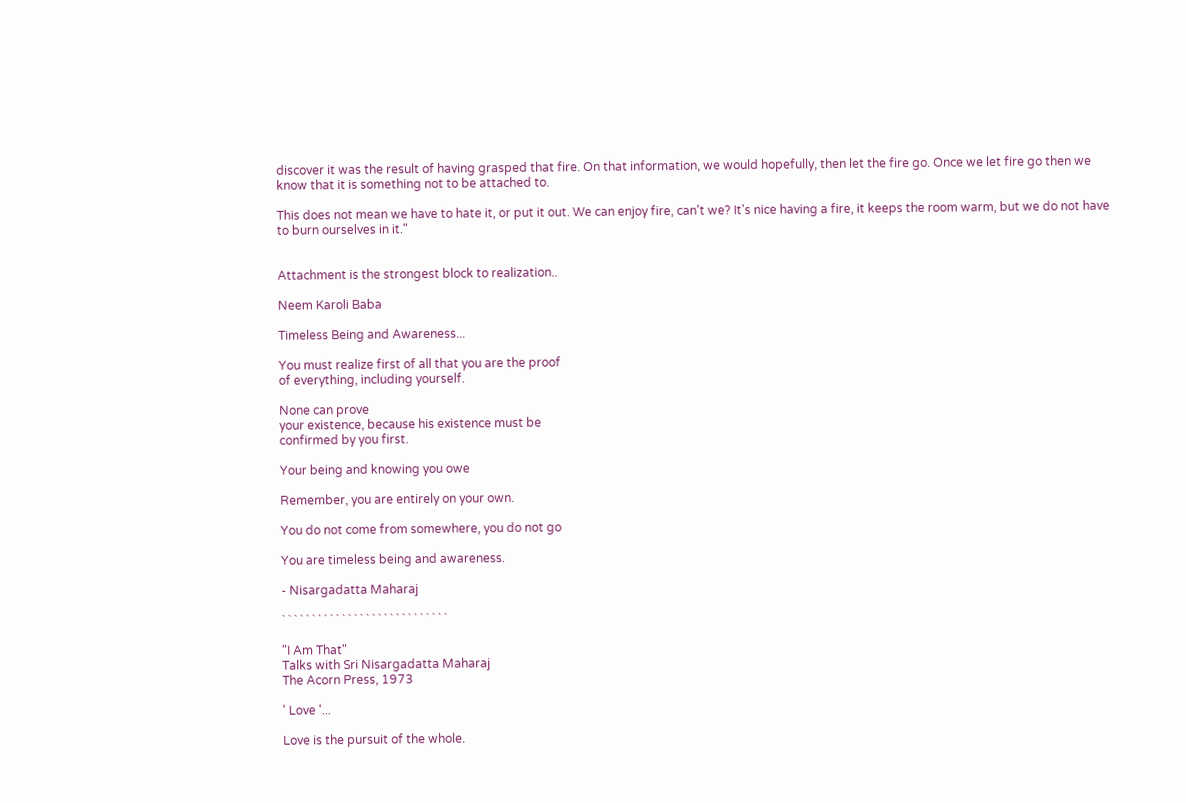discover it was the result of having grasped that fire. On that information, we would hopefully, then let the fire go. Once we let fire go then we know that it is something not to be attached to.

This does not mean we have to hate it, or put it out. We can enjoy fire, can't we? It's nice having a fire, it keeps the room warm, but we do not have to burn ourselves in it."


Attachment is the strongest block to realization..

Neem Karoli Baba

Timeless Being and Awareness...

You must realize first of all that you are the proof
of everything, including yourself.

None can prove
your existence, because his existence must be
confirmed by you first.

Your being and knowing you owe

Remember, you are entirely on your own.

You do not come from somewhere, you do not go

You are timeless being and awareness.

- Nisargadatta Maharaj

` ` ` ` ` ` ` ` ` ` ` ` ` ` ` ` ` ` ` ` ` ` ` ` ` ` ` `

"I Am That"
Talks with Sri Nisargadatta Maharaj
The Acorn Press, 1973

' Love '...

Love is the pursuit of the whole.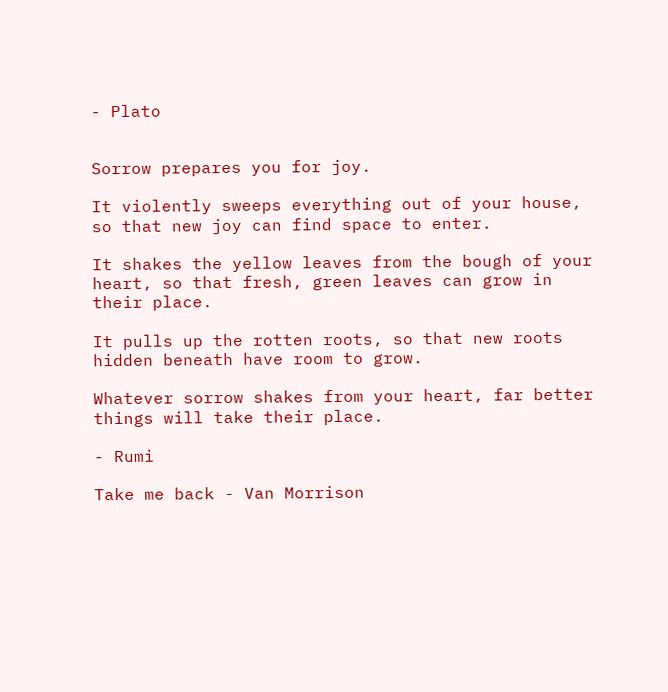- Plato


Sorrow prepares you for joy.

It violently sweeps everything out of your house, so that new joy can find space to enter.

It shakes the yellow leaves from the bough of your heart, so that fresh, green leaves can grow in their place.

It pulls up the rotten roots, so that new roots hidden beneath have room to grow.

Whatever sorrow shakes from your heart, far better things will take their place.

- Rumi

Take me back - Van Morrison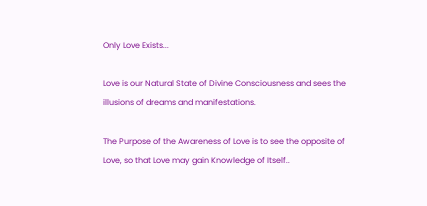Only Love Exists...

Love is our Natural State of Divine Consciousness and sees the illusions of dreams and manifestations.

The Purpose of the Awareness of Love is to see the opposite of Love, so that Love may gain Knowledge of Itself..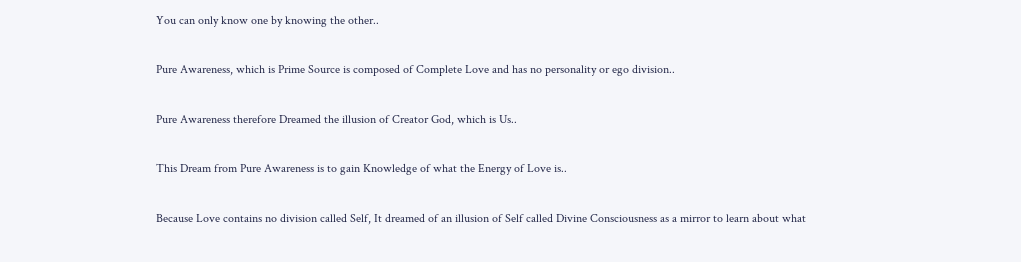You can only know one by knowing the other..

Pure Awareness, which is Prime Source is composed of Complete Love and has no personality or ego division..

Pure Awareness therefore Dreamed the illusion of Creator God, which is Us..

This Dream from Pure Awareness is to gain Knowledge of what the Energy of Love is..

Because Love contains no division called Self, It dreamed of an illusion of Self called Divine Consciousness as a mirror to learn about what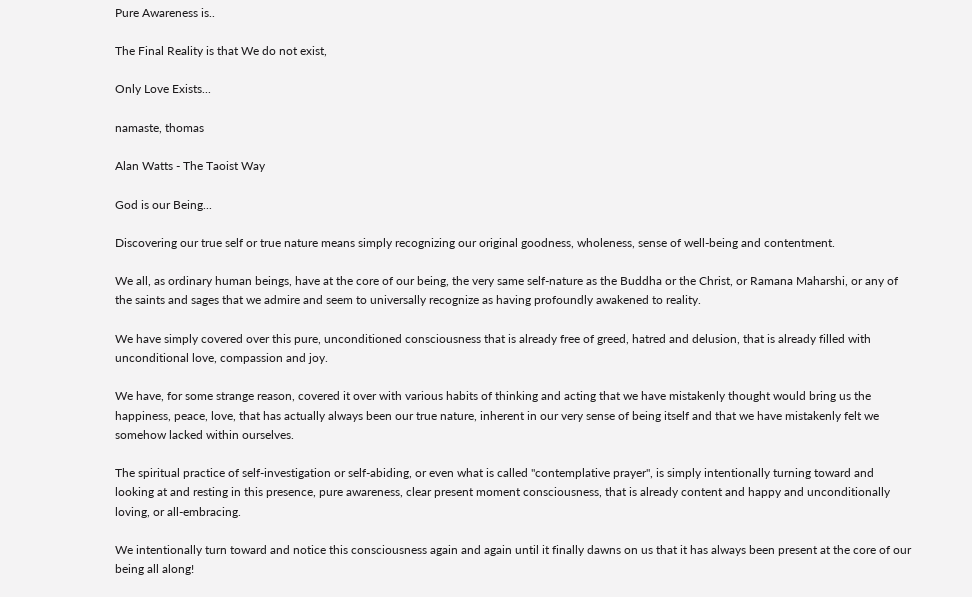Pure Awareness is..

The Final Reality is that We do not exist,

Only Love Exists...

namaste, thomas

Alan Watts - The Taoist Way

God is our Being...

Discovering our true self or true nature means simply recognizing our original goodness, wholeness, sense of well-being and contentment.

We all, as ordinary human beings, have at the core of our being, the very same self-nature as the Buddha or the Christ, or Ramana Maharshi, or any of the saints and sages that we admire and seem to universally recognize as having profoundly awakened to reality.

We have simply covered over this pure, unconditioned consciousness that is already free of greed, hatred and delusion, that is already filled with unconditional love, compassion and joy.

We have, for some strange reason, covered it over with various habits of thinking and acting that we have mistakenly thought would bring us the happiness, peace, love, that has actually always been our true nature, inherent in our very sense of being itself and that we have mistakenly felt we somehow lacked within ourselves.

The spiritual practice of self-investigation or self-abiding, or even what is called "contemplative prayer", is simply intentionally turning toward and looking at and resting in this presence, pure awareness, clear present moment consciousness, that is already content and happy and unconditionally loving, or all-embracing.

We intentionally turn toward and notice this consciousness again and again until it finally dawns on us that it has always been present at the core of our being all along!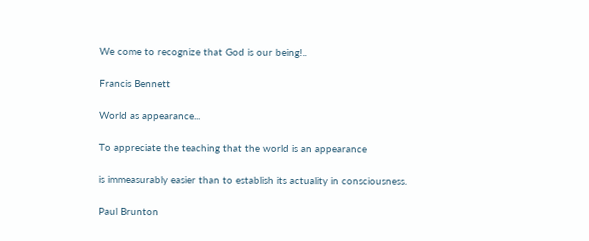We come to recognize that God is our being!..

Francis Bennett

World as appearance...

To appreciate the teaching that the world is an appearance

is immeasurably easier than to establish its actuality in consciousness.

Paul Brunton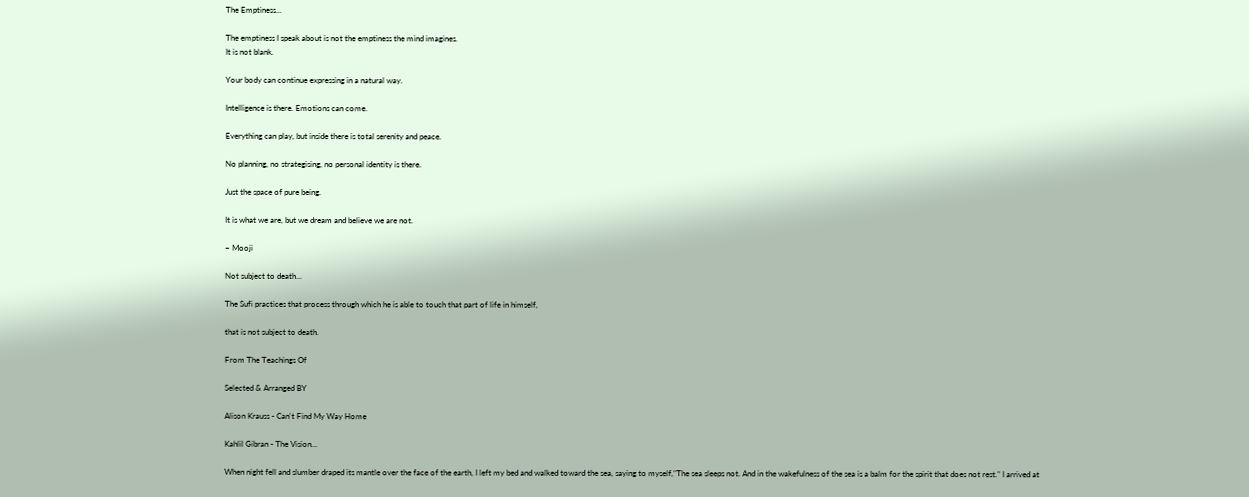The Emptiness...

The emptiness I speak about is not the emptiness the mind imagines.
It is not blank.

Your body can continue expressing in a natural way.

Intelligence is there. Emotions can come.

Everything can play, but inside there is total serenity and peace.

No planning, no strategising, no personal identity is there.

Just the space of pure being.

It is what we are, but we dream and believe we are not.

~ Mooji

Not subject to death...

The Sufi practices that process through which he is able to touch that part of life in himself,

that is not subject to death.

From The Teachings Of

Selected & Arranged BY

Alison Krauss - Can't Find My Way Home

Kahlil Gibran - The Vision...

When night fell and slumber draped its mantle over the face of the earth, I left my bed and walked toward the sea, saying to myself,"The sea sleeps not. And in the wakefulness of the sea is a balm for the spirit that does not rest." I arrived at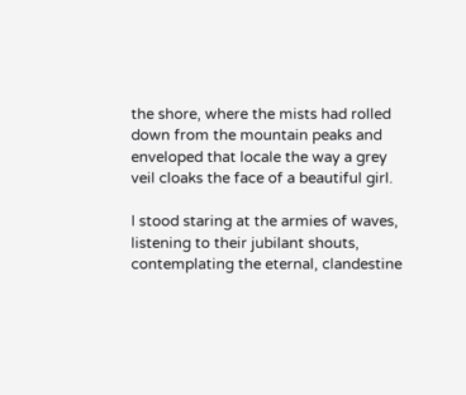the shore, where the mists had rolled down from the mountain peaks and enveloped that locale the way a grey veil cloaks the face of a beautiful girl.

I stood staring at the armies of waves, listening to their jubilant shouts, contemplating the eternal, clandestine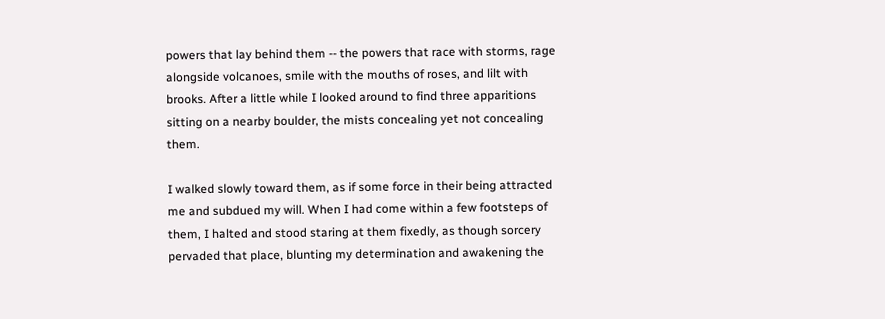powers that lay behind them -- the powers that race with storms, rage alongside volcanoes, smile with the mouths of roses, and lilt with brooks. After a little while I looked around to find three apparitions sitting on a nearby boulder, the mists concealing yet not concealing them.

I walked slowly toward them, as if some force in their being attracted me and subdued my will. When I had come within a few footsteps of them, I halted and stood staring at them fixedly, as though sorcery pervaded that place, blunting my determination and awakening the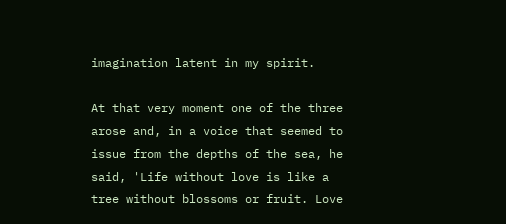imagination latent in my spirit.

At that very moment one of the three arose and, in a voice that seemed to issue from the depths of the sea, he said, 'Life without love is like a tree without blossoms or fruit. Love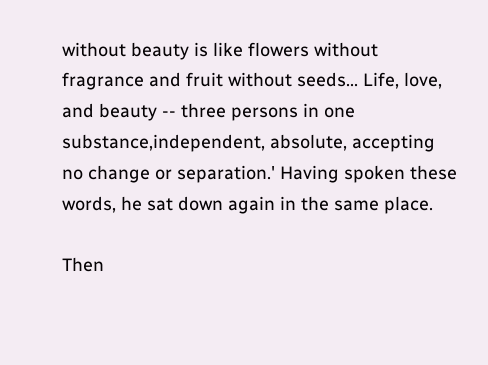without beauty is like flowers without fragrance and fruit without seeds... Life, love, and beauty -- three persons in one substance,independent, absolute, accepting no change or separation.' Having spoken these words, he sat down again in the same place.

Then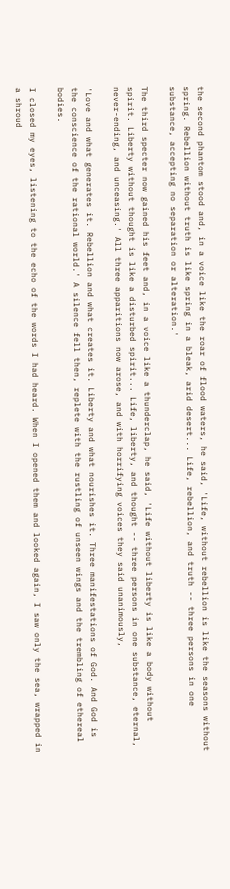the second phantom stood and, in a voice like the roar of flood waters, he said, 'Life, without rebellion is like the seasons without spring. Rebellion without truth is like spring in a bleak, arid desert... Life, rebellion, and truth -- three persons in one substance, accepting no separation or alteration.'

The third specter now gained his feet and, in a voice like a thunderclap, he said, 'Life without liberty is like a body without spirit. Liberty without thought is like a disturbed spirit... Life, liberty, and thought -- three persons in one substance, eternal, never-ending, and unceasing.' All three apparitions now arose, and with horrifying voices they said unanimously,

'Love and what generates it. Rebellion and what creates it. Liberty and what nourishes it. Three manifestations of God. And God is the conscience of the rational world.' A silence fell then, replete with the rustling of unseen wings and the trembling of ethereal bodies.

I closed my eyes, listening to the echo of the words I had heard. When I opened them and looked again, I saw only the sea, wrapped in a shroud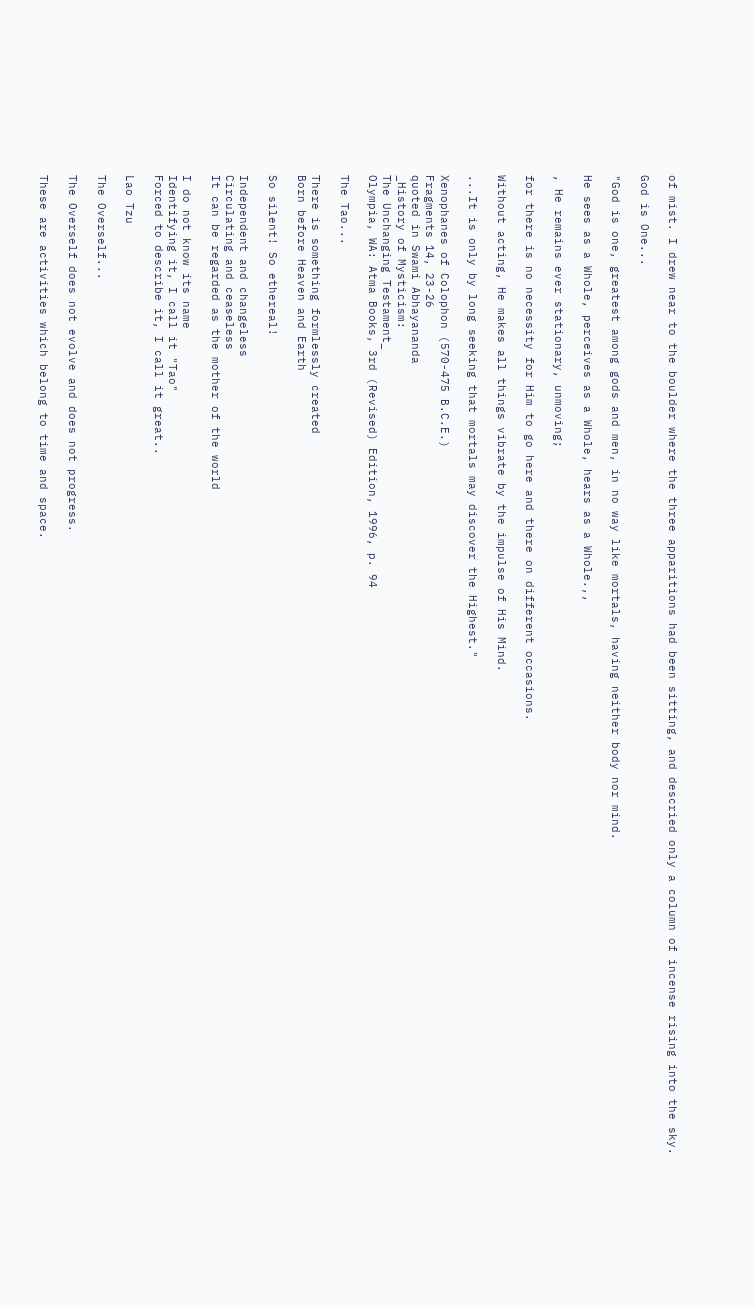of mist. I drew near to the boulder where the three apparitions had been sitting, and descried only a column of incense rising into the sky.

God is One...

"God is one, greatest among gods and men, in no way like mortals, having neither body nor mind.

He sees as a Whole, perceives as a Whole, hears as a Whole.,,

, He remains ever stationary, unmoving;

for there is no necessity for Him to go here and there on different occasions.

Without acting, He makes all things vibrate by the impulse of His Mind.

...It is only by long seeking that mortals may discover the Highest."

Xenophanes of Colophon (570-475 B.C.E.)
Fragments 14, 23-26
quoted in Swami Abhayananda
_History of Mysticism:
The Unchanging Testament_
Olympia, WA: Atma Books, 3rd (Revised) Edition, 1996, p. 94

The Tao...

There is something formlessly created
Born before Heaven and Earth

So silent! So ethereal!

Independent and changeless
Circulating and ceaseless
It can be regarded as the mother of the world

I do not know its name
Identifying it, I call it "Tao"
Forced to describe it, I call it great..

Lao Tzu

The Overself...

The Overself does not evolve and does not progress.

These are activities which belong to time and space.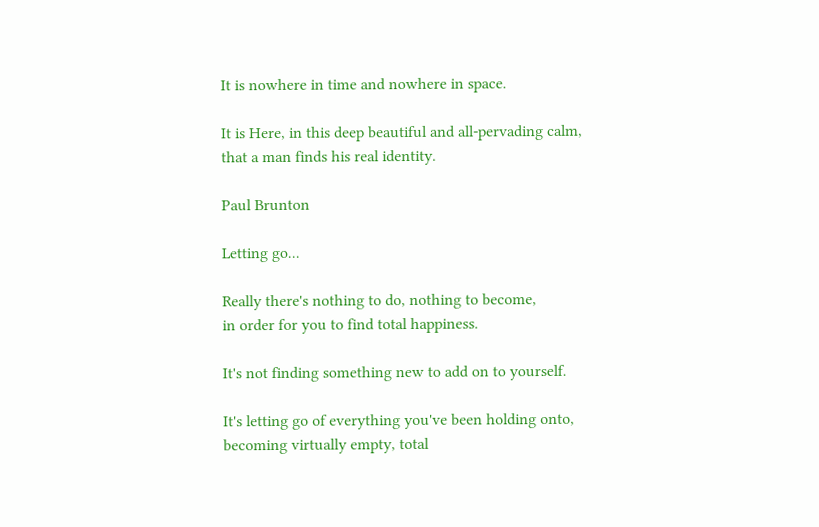It is nowhere in time and nowhere in space.

It is Here, in this deep beautiful and all-pervading calm, that a man finds his real identity.

Paul Brunton

Letting go...

Really there's nothing to do, nothing to become,
in order for you to find total happiness.

It's not finding something new to add on to yourself.

It's letting go of everything you've been holding onto,
becoming virtually empty, total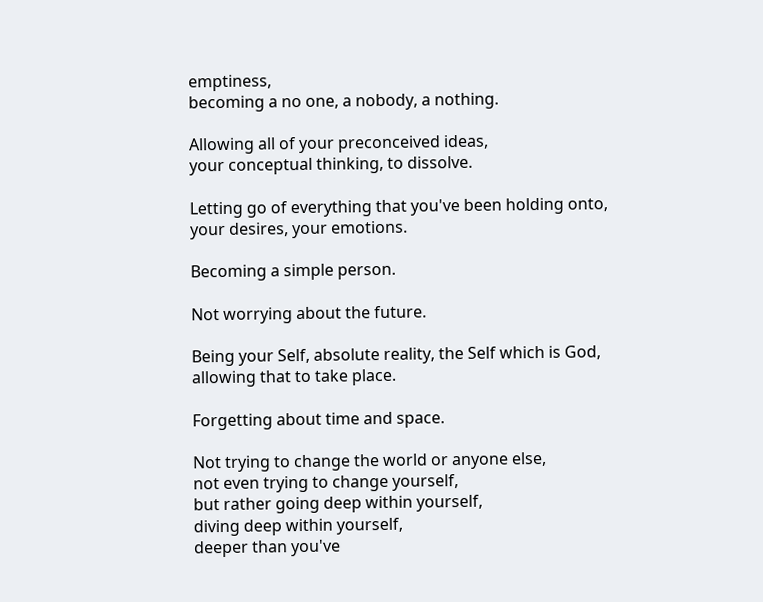emptiness,
becoming a no one, a nobody, a nothing.

Allowing all of your preconceived ideas,
your conceptual thinking, to dissolve.

Letting go of everything that you've been holding onto,
your desires, your emotions.

Becoming a simple person.

Not worrying about the future.

Being your Self, absolute reality, the Self which is God,
allowing that to take place.

Forgetting about time and space.

Not trying to change the world or anyone else,
not even trying to change yourself,
but rather going deep within yourself,
diving deep within yourself,
deeper than you've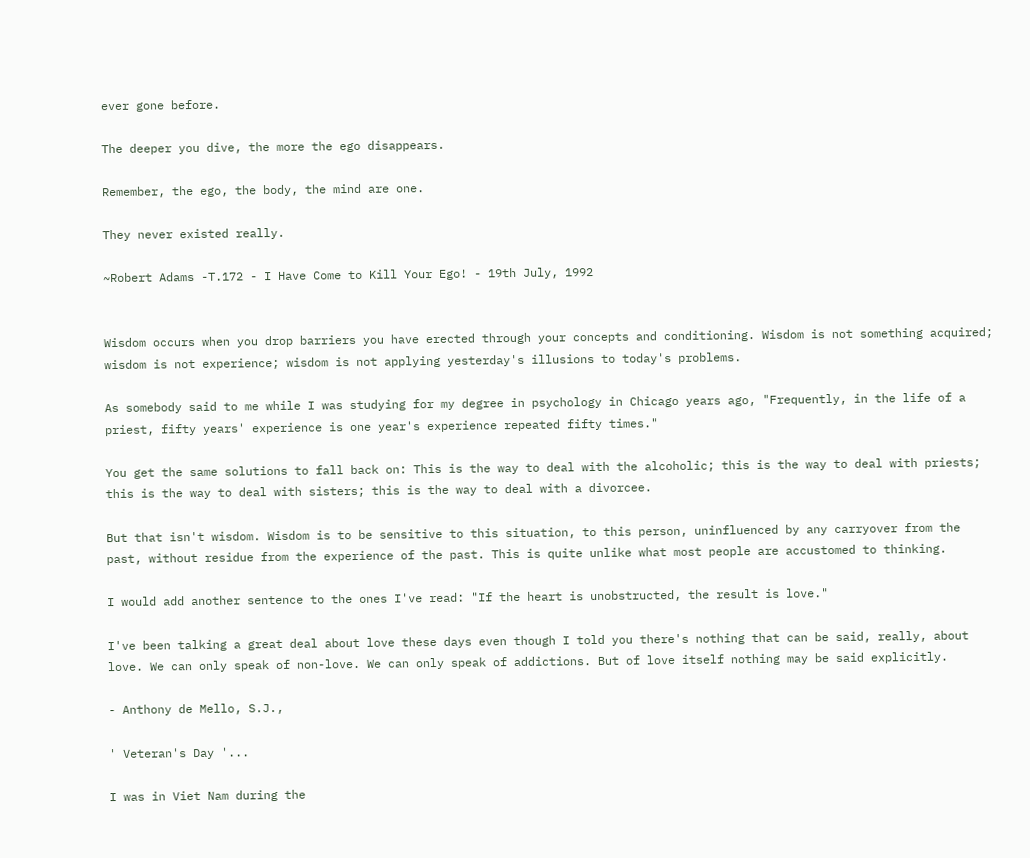ever gone before.

The deeper you dive, the more the ego disappears.

Remember, the ego, the body, the mind are one.

They never existed really.

~Robert Adams -T.172 - I Have Come to Kill Your Ego! - 19th July, 1992


Wisdom occurs when you drop barriers you have erected through your concepts and conditioning. Wisdom is not something acquired; wisdom is not experience; wisdom is not applying yesterday's illusions to today's problems.

As somebody said to me while I was studying for my degree in psychology in Chicago years ago, "Frequently, in the life of a priest, fifty years' experience is one year's experience repeated fifty times."

You get the same solutions to fall back on: This is the way to deal with the alcoholic; this is the way to deal with priests; this is the way to deal with sisters; this is the way to deal with a divorcee.

But that isn't wisdom. Wisdom is to be sensitive to this situation, to this person, uninfluenced by any carryover from the past, without residue from the experience of the past. This is quite unlike what most people are accustomed to thinking.

I would add another sentence to the ones I've read: "If the heart is unobstructed, the result is love."

I've been talking a great deal about love these days even though I told you there's nothing that can be said, really, about love. We can only speak of non-love. We can only speak of addictions. But of love itself nothing may be said explicitly.

- Anthony de Mello, S.J.,

' Veteran's Day '...

I was in Viet Nam during the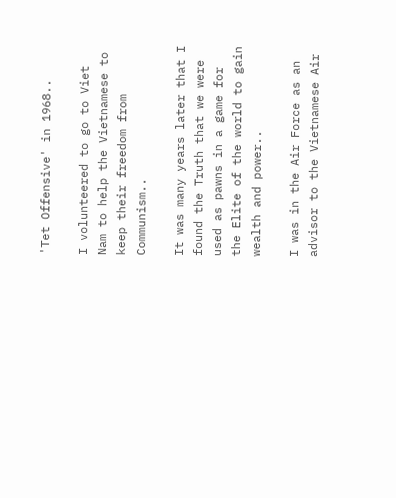'Tet Offensive' in 1968..

I volunteered to go to Viet Nam to help the Vietnamese to keep their freedom from Communism..

It was many years later that I found the Truth that we were used as pawns in a game for the Elite of the world to gain wealth and power..

I was in the Air Force as an advisor to the Vietnamese Air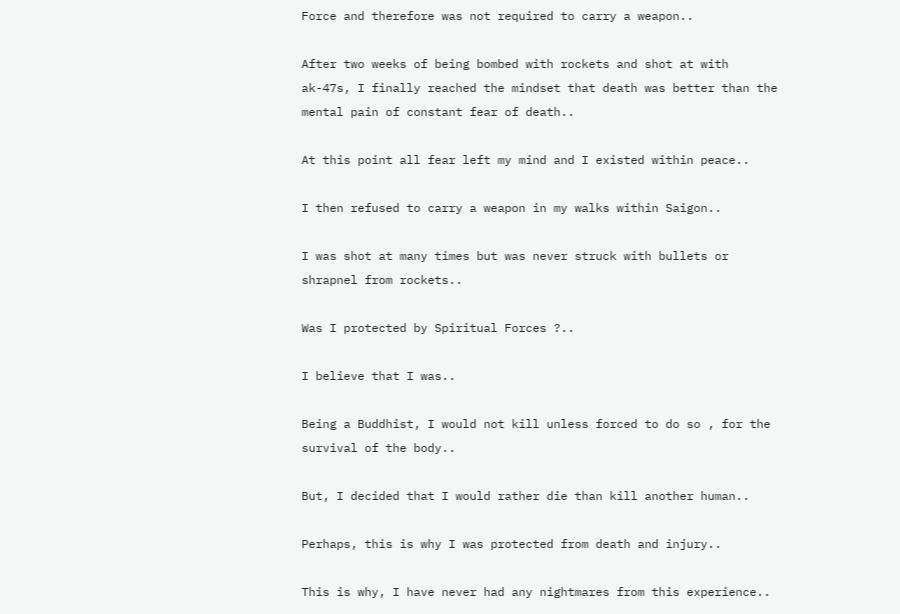Force and therefore was not required to carry a weapon..

After two weeks of being bombed with rockets and shot at with ak-47s, I finally reached the mindset that death was better than the mental pain of constant fear of death..

At this point all fear left my mind and I existed within peace..

I then refused to carry a weapon in my walks within Saigon..

I was shot at many times but was never struck with bullets or shrapnel from rockets..

Was I protected by Spiritual Forces ?..

I believe that I was..

Being a Buddhist, I would not kill unless forced to do so , for the survival of the body..

But, I decided that I would rather die than kill another human..

Perhaps, this is why I was protected from death and injury..

This is why, I have never had any nightmares from this experience..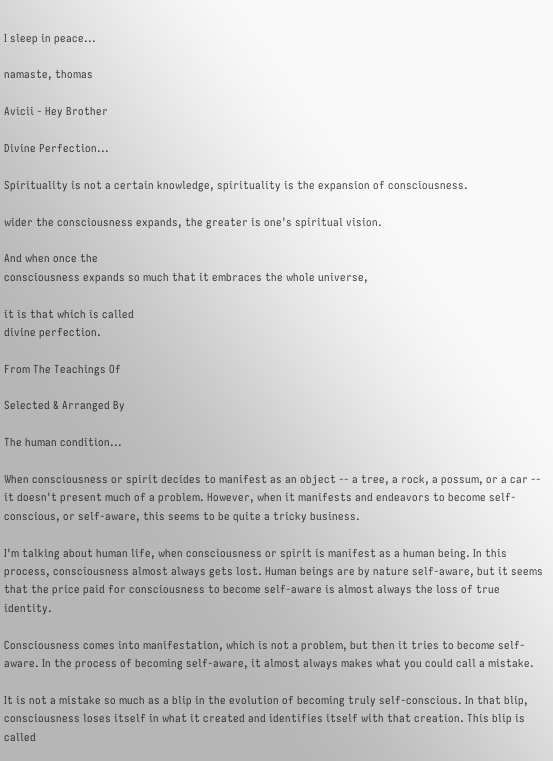I sleep in peace...

namaste, thomas

Avicii - Hey Brother

Divine Perfection...

Spirituality is not a certain knowledge, spirituality is the expansion of consciousness.

wider the consciousness expands, the greater is one's spiritual vision.

And when once the
consciousness expands so much that it embraces the whole universe,

it is that which is called
divine perfection.

From The Teachings Of

Selected & Arranged By

The human condition...

When consciousness or spirit decides to manifest as an object -- a tree, a rock, a possum, or a car -- it doesn't present much of a problem. However, when it manifests and endeavors to become self-conscious, or self-aware, this seems to be quite a tricky business.

I'm talking about human life, when consciousness or spirit is manifest as a human being. In this process, consciousness almost always gets lost. Human beings are by nature self-aware, but it seems that the price paid for consciousness to become self-aware is almost always the loss of true identity.

Consciousness comes into manifestation, which is not a problem, but then it tries to become self-aware. In the process of becoming self-aware, it almost always makes what you could call a mistake.

It is not a mistake so much as a blip in the evolution of becoming truly self-conscious. In that blip, consciousness loses itself in what it created and identifies itself with that creation. This blip is called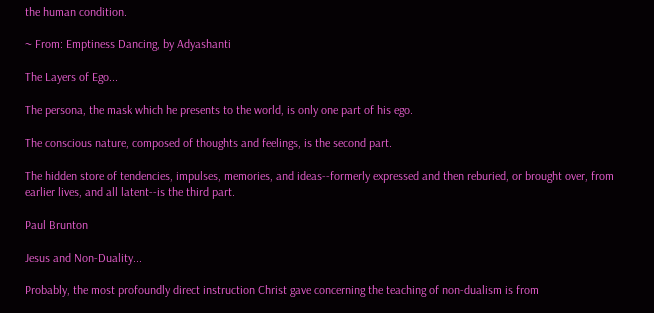the human condition.

~ From: Emptiness Dancing, by Adyashanti

The Layers of Ego...

The persona, the mask which he presents to the world, is only one part of his ego.

The conscious nature, composed of thoughts and feelings, is the second part.

The hidden store of tendencies, impulses, memories, and ideas--formerly expressed and then reburied, or brought over, from earlier lives, and all latent--is the third part.

Paul Brunton

Jesus and Non-Duality...

Probably, the most profoundly direct instruction Christ gave concerning the teaching of non-dualism is from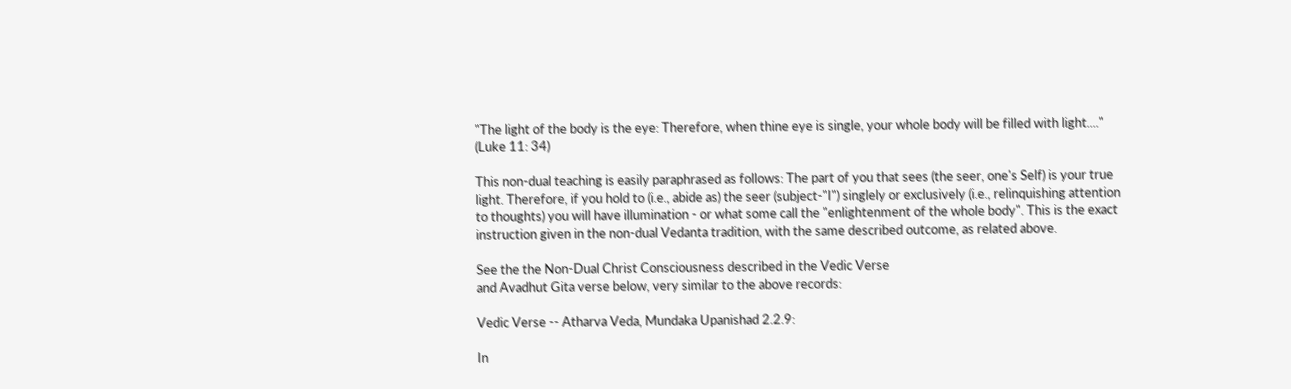"The light of the body is the eye: Therefore, when thine eye is single, your whole body will be filled with light...." (Luke 11: 34)

This non-dual teaching is easily paraphrased as follows: The part of you that sees (the seer, one's Self) is your true light. Therefore, if you hold to (i.e., abide as) the seer (subject-"I") singlely or exclusively (i.e., relinquishing attention to thoughts) you will have illumination - or what some call the "enlightenment of the whole body". This is the exact instruction given in the non-dual Vedanta tradition, with the same described outcome, as related above.

See the the Non-Dual Christ Consciousness described in the Vedic Verse
and Avadhut Gita verse below, very similar to the above records:

Vedic Verse -- Atharva Veda, Mundaka Upanishad 2.2.9:

In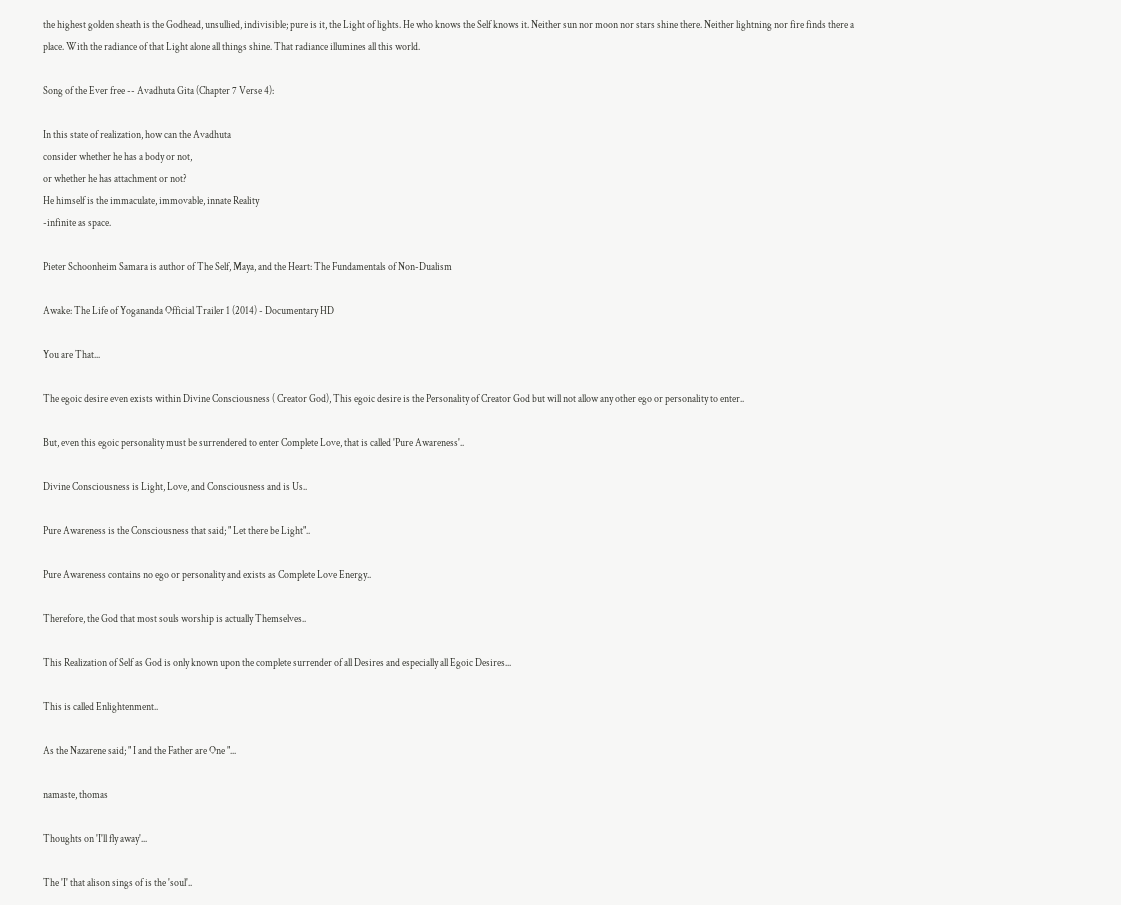the highest golden sheath is the Godhead, unsullied, indivisible; pure is it, the Light of lights. He who knows the Self knows it. Neither sun nor moon nor stars shine there. Neither lightning nor fire finds there a place. With the radiance of that Light alone all things shine. That radiance illumines all this world.

Song of the Ever free -- Avadhuta Gita (Chapter 7 Verse 4):

In this state of realization, how can the Avadhuta
consider whether he has a body or not,
or whether he has attachment or not?
He himself is the immaculate, immovable, innate Reality
-infinite as space.

Pieter Schoonheim Samara is author of The Self, Maya, and the Heart: The Fundamentals of Non-Dualism

Awake: The Life of Yogananda Official Trailer 1 (2014) - Documentary HD

You are That...

The egoic desire even exists within Divine Consciousness ( Creator God), This egoic desire is the Personality of Creator God but will not allow any other ego or personality to enter..

But, even this egoic personality must be surrendered to enter Complete Love, that is called 'Pure Awareness'..

Divine Consciousness is Light, Love, and Consciousness and is Us..

Pure Awareness is the Consciousness that said; " Let there be Light"..

Pure Awareness contains no ego or personality and exists as Complete Love Energy..

Therefore, the God that most souls worship is actually Themselves..

This Realization of Self as God is only known upon the complete surrender of all Desires and especially all Egoic Desires...

This is called Enlightenment..

As the Nazarene said; " I and the Father are One "...

namaste, thomas

Thoughts on 'I'll fly away'...

The 'I' that alison sings of is the 'soul'..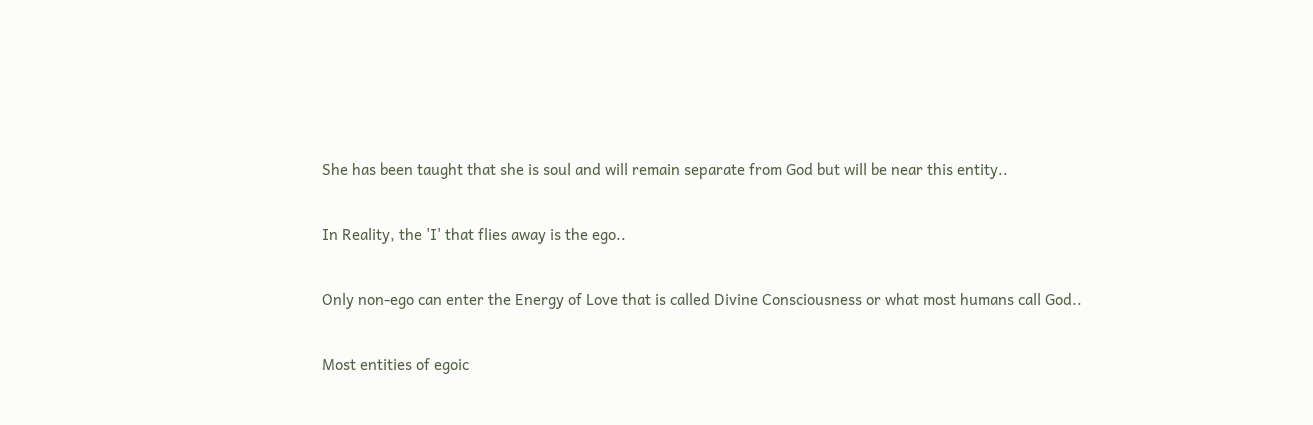She has been taught that she is soul and will remain separate from God but will be near this entity..

In Reality, the 'I' that flies away is the ego..

Only non-ego can enter the Energy of Love that is called Divine Consciousness or what most humans call God..

Most entities of egoic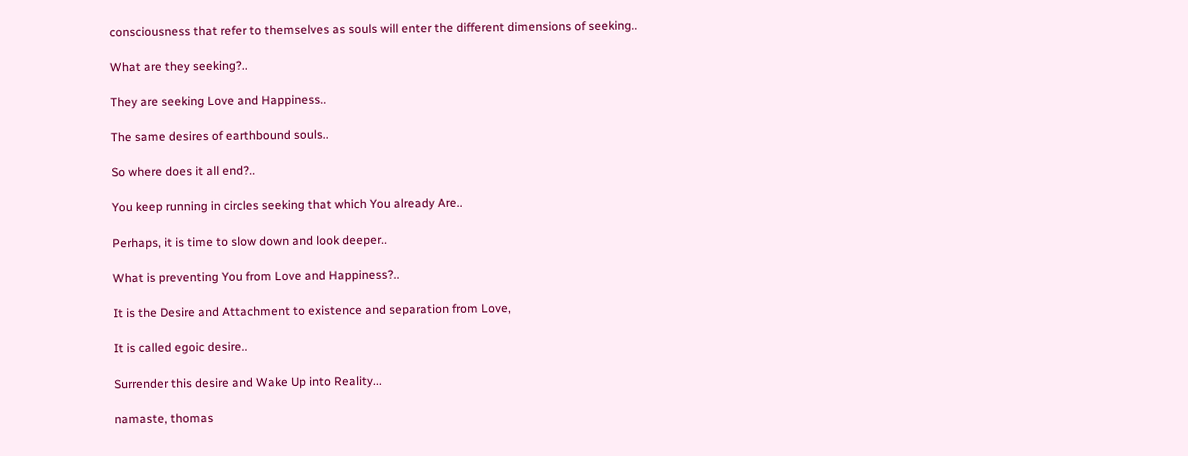consciousness that refer to themselves as souls will enter the different dimensions of seeking..

What are they seeking?..

They are seeking Love and Happiness..

The same desires of earthbound souls..

So where does it all end?..

You keep running in circles seeking that which You already Are..

Perhaps, it is time to slow down and look deeper..

What is preventing You from Love and Happiness?..

It is the Desire and Attachment to existence and separation from Love,

It is called egoic desire..

Surrender this desire and Wake Up into Reality...

namaste, thomas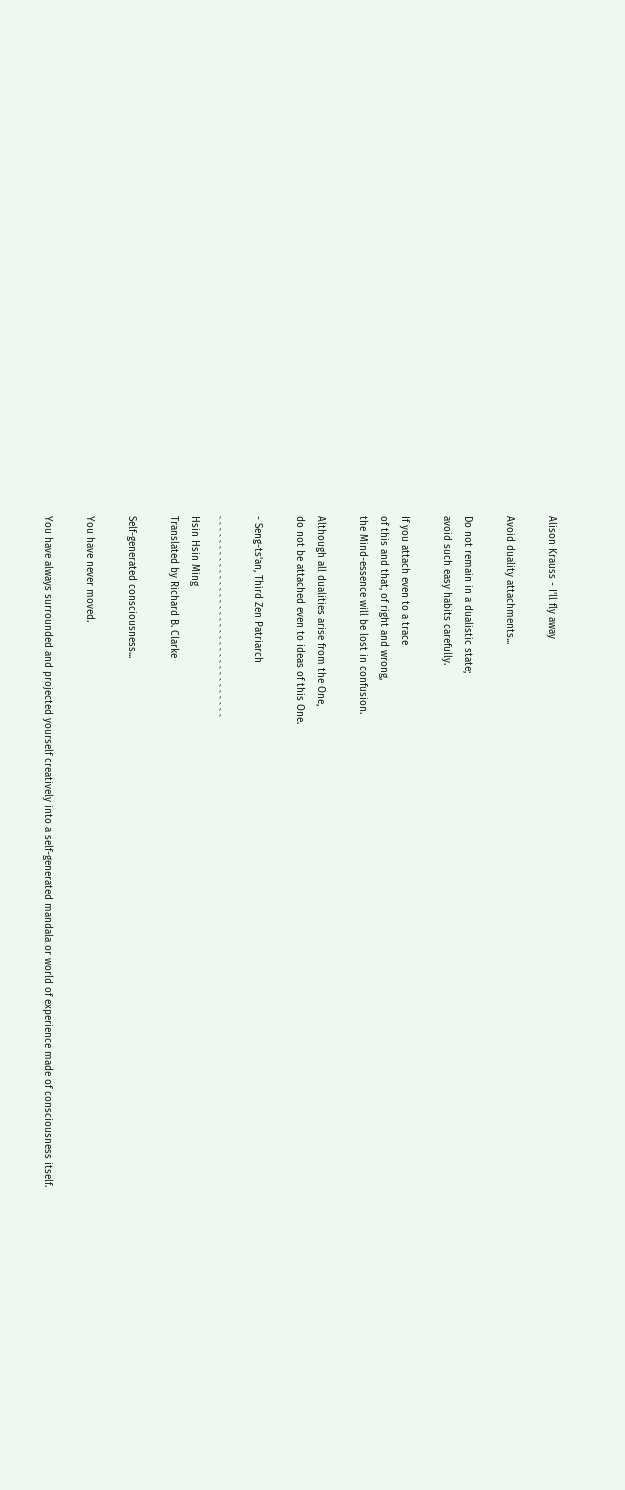Alison Krauss - I'll fly away

Avoid duality attachments...

Do not remain in a dualistic state;
avoid such easy habits carefully.

If you attach even to a trace
of this and that, of right and wrong,
the Mind-essence will be lost in confusion.

Although all dualities arise from the One,
do not be attached even to ideas of this One.

- Seng-ts'an, Third Zen Patriarch

` ` ` ` ` ` ` ` ` ` ` ` ` ` ` ` ` ` ` ` ` ` ` ` ` ` ` ` ` ` ` ` ` `
Hsin Hsin Ming
Translated by Richard B. Clarke

Self-generated consciousness...

You have never moved.

You have always surrounded and projected yourself creatively into a self-generated mandala or world of experience made of consciousness itself.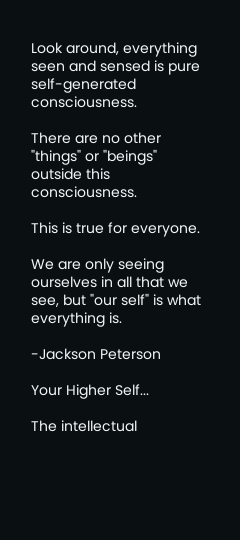Look around, everything seen and sensed is pure self-generated consciousness.

There are no other "things" or "beings" outside this consciousness.

This is true for everyone.

We are only seeing ourselves in all that we see, but "our self" is what everything is.

-Jackson Peterson

Your Higher Self...

The intellectual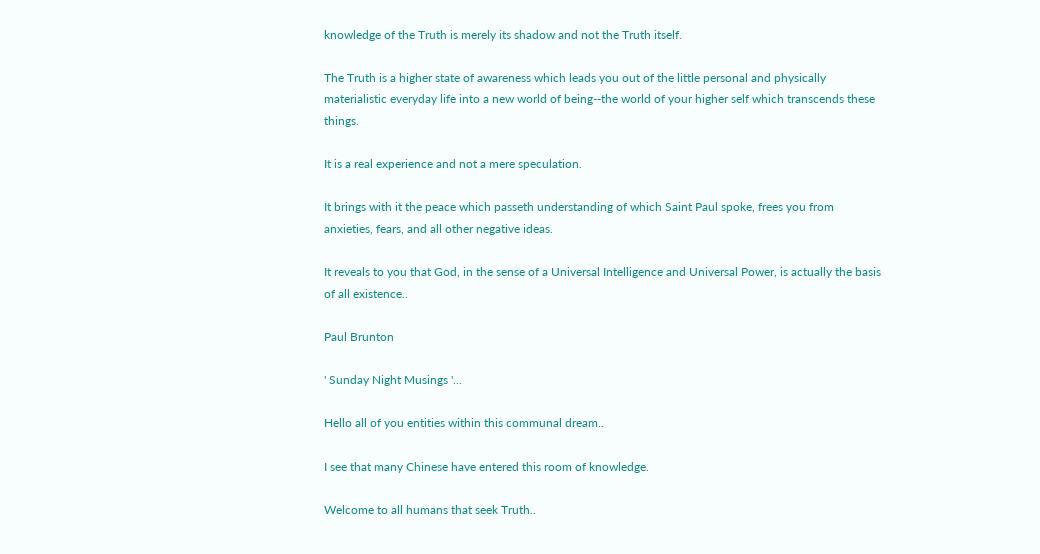knowledge of the Truth is merely its shadow and not the Truth itself.

The Truth is a higher state of awareness which leads you out of the little personal and physically materialistic everyday life into a new world of being--the world of your higher self which transcends these things.

It is a real experience and not a mere speculation.

It brings with it the peace which passeth understanding of which Saint Paul spoke, frees you from anxieties, fears, and all other negative ideas.

It reveals to you that God, in the sense of a Universal Intelligence and Universal Power, is actually the basis of all existence..

Paul Brunton

' Sunday Night Musings '...

Hello all of you entities within this communal dream..

I see that many Chinese have entered this room of knowledge.

Welcome to all humans that seek Truth..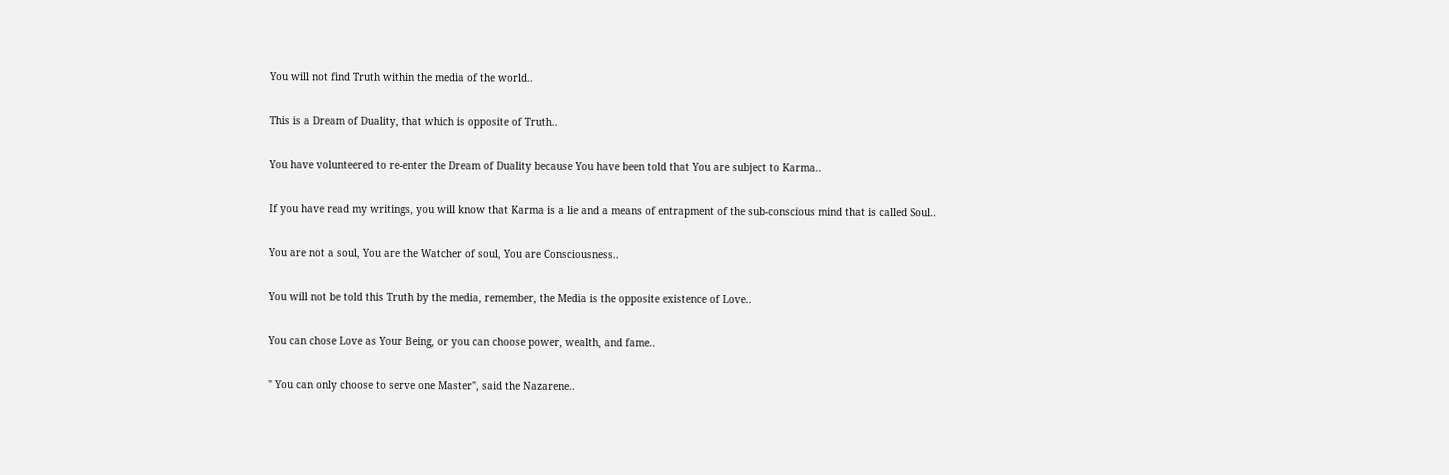You will not find Truth within the media of the world..

This is a Dream of Duality, that which is opposite of Truth..

You have volunteered to re-enter the Dream of Duality because You have been told that You are subject to Karma..

If you have read my writings, you will know that Karma is a lie and a means of entrapment of the sub-conscious mind that is called Soul..

You are not a soul, You are the Watcher of soul, You are Consciousness..

You will not be told this Truth by the media, remember, the Media is the opposite existence of Love..

You can chose Love as Your Being, or you can choose power, wealth, and fame..

" You can only choose to serve one Master", said the Nazarene..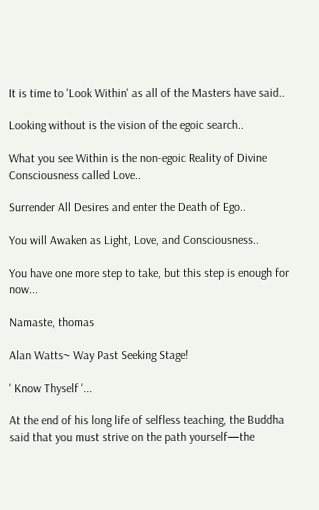It is time to 'Look Within' as all of the Masters have said..

Looking without is the vision of the egoic search..

What you see Within is the non-egoic Reality of Divine Consciousness called Love..

Surrender All Desires and enter the Death of Ego..

You will Awaken as Light, Love, and Consciousness..

You have one more step to take, but this step is enough for now...

Namaste, thomas

Alan Watts~ Way Past Seeking Stage!

' Know Thyself '...

At the end of his long life of selfless teaching, the Buddha said that you must strive on the path yourself—the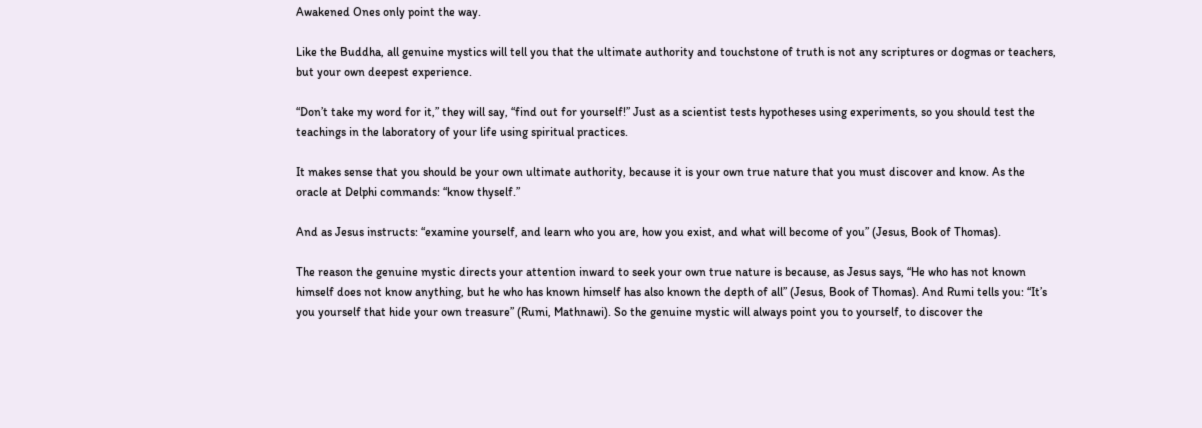Awakened Ones only point the way.

Like the Buddha, all genuine mystics will tell you that the ultimate authority and touchstone of truth is not any scriptures or dogmas or teachers, but your own deepest experience.

“Don’t take my word for it,” they will say, “find out for yourself!” Just as a scientist tests hypotheses using experiments, so you should test the teachings in the laboratory of your life using spiritual practices.

It makes sense that you should be your own ultimate authority, because it is your own true nature that you must discover and know. As the oracle at Delphi commands: “know thyself.”

And as Jesus instructs: “examine yourself, and learn who you are, how you exist, and what will become of you” (Jesus, Book of Thomas).

The reason the genuine mystic directs your attention inward to seek your own true nature is because, as Jesus says, “He who has not known himself does not know anything, but he who has known himself has also known the depth of all” (Jesus, Book of Thomas). And Rumi tells you: “It’s you yourself that hide your own treasure” (Rumi, Mathnawi). So the genuine mystic will always point you to yourself, to discover the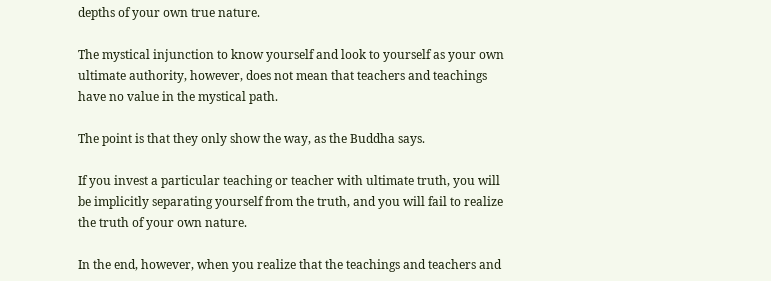depths of your own true nature.

The mystical injunction to know yourself and look to yourself as your own ultimate authority, however, does not mean that teachers and teachings have no value in the mystical path.

The point is that they only show the way, as the Buddha says.

If you invest a particular teaching or teacher with ultimate truth, you will be implicitly separating yourself from the truth, and you will fail to realize the truth of your own nature.

In the end, however, when you realize that the teachings and teachers and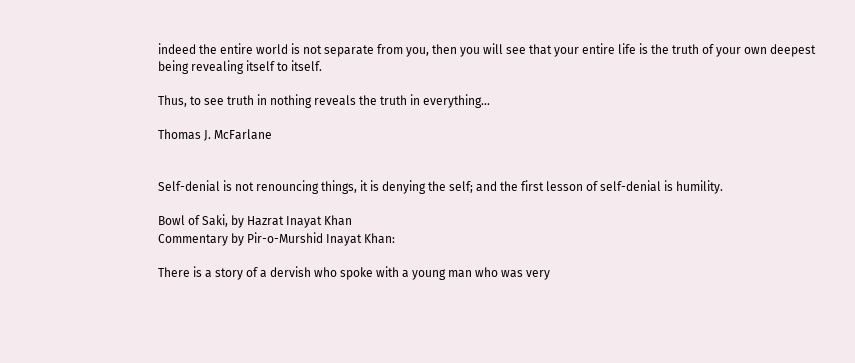indeed the entire world is not separate from you, then you will see that your entire life is the truth of your own deepest being revealing itself to itself.

Thus, to see truth in nothing reveals the truth in everything...

Thomas J. McFarlane


Self-denial is not renouncing things, it is denying the self; and the first lesson of self-denial is humility.

Bowl of Saki, by Hazrat Inayat Khan
Commentary by Pir-o-Murshid Inayat Khan:

There is a story of a dervish who spoke with a young man who was very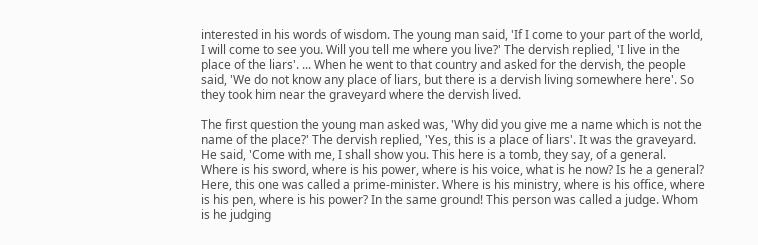interested in his words of wisdom. The young man said, 'If I come to your part of the world, I will come to see you. Will you tell me where you live?' The dervish replied, 'I live in the place of the liars'. ... When he went to that country and asked for the dervish, the people said, 'We do not know any place of liars, but there is a dervish living somewhere here'. So they took him near the graveyard where the dervish lived.

The first question the young man asked was, 'Why did you give me a name which is not the name of the place?' The dervish replied, 'Yes, this is a place of liars'. It was the graveyard. He said, 'Come with me, I shall show you. This here is a tomb, they say, of a general. Where is his sword, where is his power, where is his voice, what is he now? Is he a general? Here, this one was called a prime-minister. Where is his ministry, where is his office, where is his pen, where is his power? In the same ground! This person was called a judge. Whom is he judging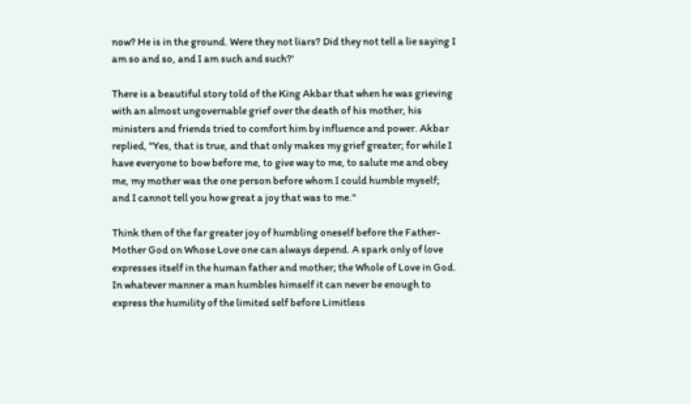now? He is in the ground. Were they not liars? Did they not tell a lie saying I am so and so, and I am such and such?'

There is a beautiful story told of the King Akbar that when he was grieving with an almost ungovernable grief over the death of his mother, his ministers and friends tried to comfort him by influence and power. Akbar replied, "Yes, that is true, and that only makes my grief greater; for while I have everyone to bow before me, to give way to me, to salute me and obey me, my mother was the one person before whom I could humble myself; and I cannot tell you how great a joy that was to me."

Think then of the far greater joy of humbling oneself before the Father-Mother God on Whose Love one can always depend. A spark only of love expresses itself in the human father and mother; the Whole of Love in God. In whatever manner a man humbles himself it can never be enough to express the humility of the limited self before Limitless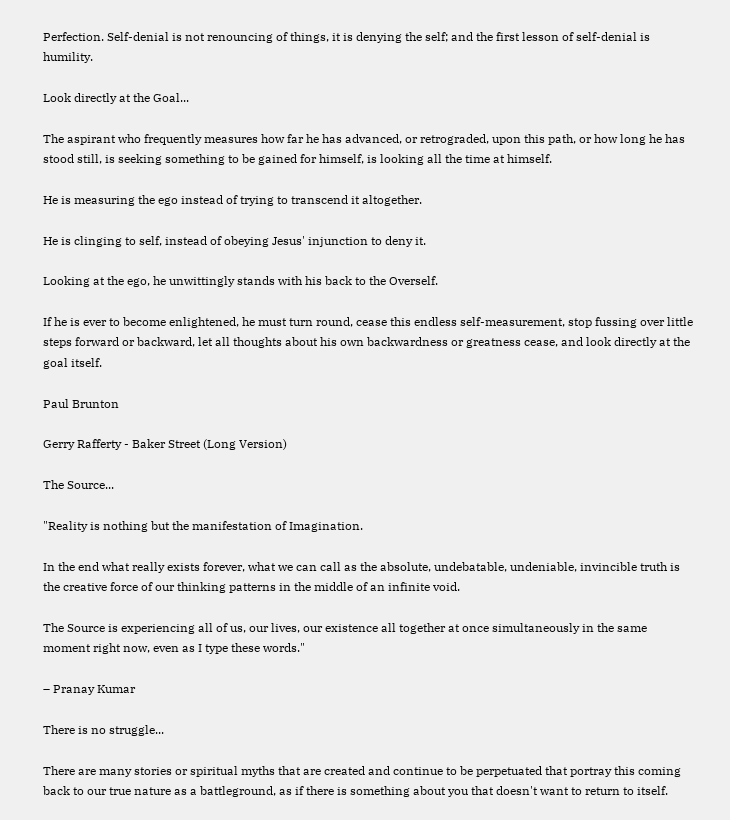Perfection. Self-denial is not renouncing of things, it is denying the self; and the first lesson of self-denial is humility.

Look directly at the Goal...

The aspirant who frequently measures how far he has advanced, or retrograded, upon this path, or how long he has stood still, is seeking something to be gained for himself, is looking all the time at himself.

He is measuring the ego instead of trying to transcend it altogether.

He is clinging to self, instead of obeying Jesus' injunction to deny it.

Looking at the ego, he unwittingly stands with his back to the Overself.

If he is ever to become enlightened, he must turn round, cease this endless self-measurement, stop fussing over little steps forward or backward, let all thoughts about his own backwardness or greatness cease, and look directly at the goal itself.

Paul Brunton

Gerry Rafferty - Baker Street (Long Version)

The Source...

"Reality is nothing but the manifestation of Imagination.

In the end what really exists forever, what we can call as the absolute, undebatable, undeniable, invincible truth is the creative force of our thinking patterns in the middle of an infinite void.

The Source is experiencing all of us, our lives, our existence all together at once simultaneously in the same moment right now, even as I type these words."

– Pranay Kumar

There is no struggle...

There are many stories or spiritual myths that are created and continue to be perpetuated that portray this coming back to our true nature as a battleground, as if there is something about you that doesn't want to return to itself.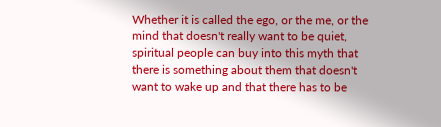Whether it is called the ego, or the me, or the mind that doesn't really want to be quiet, spiritual people can buy into this myth that there is something about them that doesn't want to wake up and that there has to be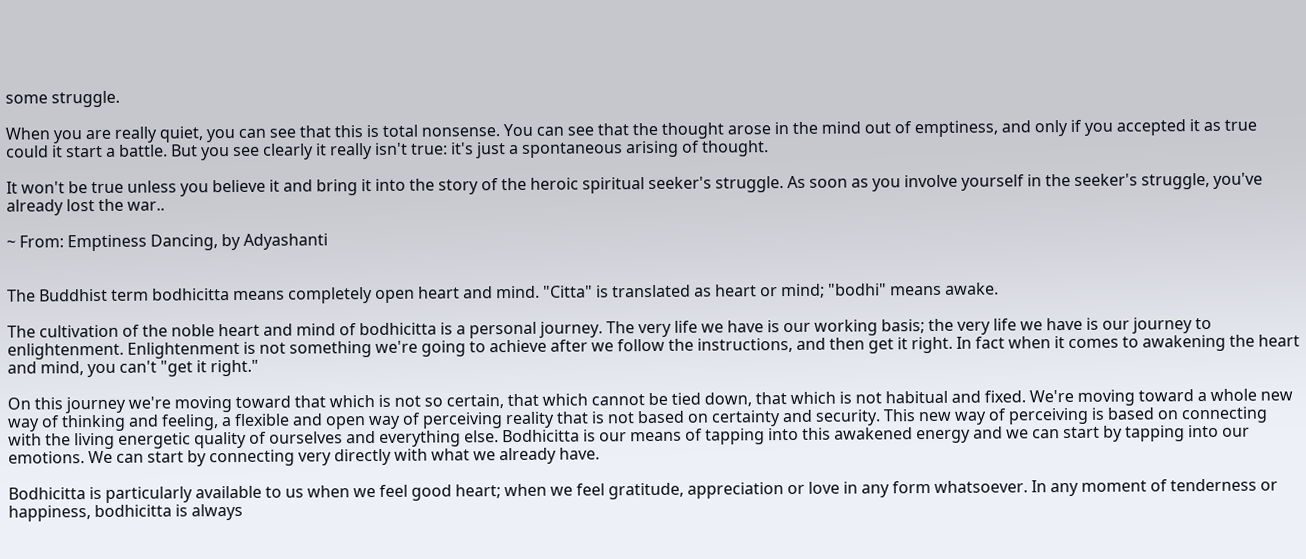some struggle.

When you are really quiet, you can see that this is total nonsense. You can see that the thought arose in the mind out of emptiness, and only if you accepted it as true could it start a battle. But you see clearly it really isn't true: it's just a spontaneous arising of thought.

It won't be true unless you believe it and bring it into the story of the heroic spiritual seeker's struggle. As soon as you involve yourself in the seeker's struggle, you've already lost the war..

~ From: Emptiness Dancing, by Adyashanti


The Buddhist term bodhicitta means completely open heart and mind. "Citta" is translated as heart or mind; "bodhi" means awake.

The cultivation of the noble heart and mind of bodhicitta is a personal journey. The very life we have is our working basis; the very life we have is our journey to enlightenment. Enlightenment is not something we're going to achieve after we follow the instructions, and then get it right. In fact when it comes to awakening the heart and mind, you can't "get it right."

On this journey we're moving toward that which is not so certain, that which cannot be tied down, that which is not habitual and fixed. We're moving toward a whole new way of thinking and feeling, a flexible and open way of perceiving reality that is not based on certainty and security. This new way of perceiving is based on connecting with the living energetic quality of ourselves and everything else. Bodhicitta is our means of tapping into this awakened energy and we can start by tapping into our emotions. We can start by connecting very directly with what we already have.

Bodhicitta is particularly available to us when we feel good heart; when we feel gratitude, appreciation or love in any form whatsoever. In any moment of tenderness or happiness, bodhicitta is always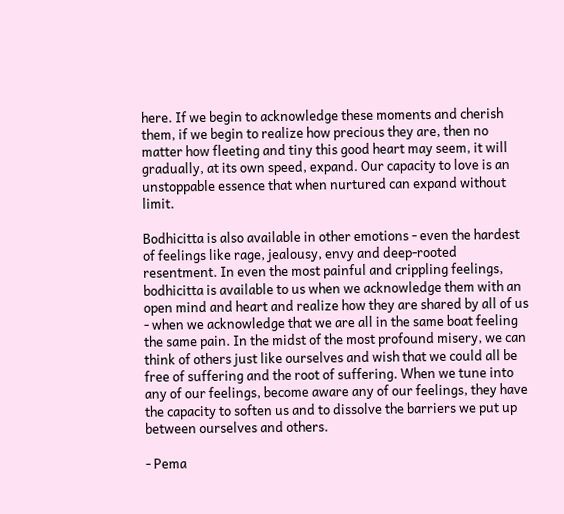here. If we begin to acknowledge these moments and cherish them, if we begin to realize how precious they are, then no matter how fleeting and tiny this good heart may seem, it will gradually, at its own speed, expand. Our capacity to love is an unstoppable essence that when nurtured can expand without limit.

Bodhicitta is also available in other emotions - even the hardest of feelings like rage, jealousy, envy and deep-rooted resentment. In even the most painful and crippling feelings, bodhicitta is available to us when we acknowledge them with an open mind and heart and realize how they are shared by all of us - when we acknowledge that we are all in the same boat feeling the same pain. In the midst of the most profound misery, we can think of others just like ourselves and wish that we could all be free of suffering and the root of suffering. When we tune into any of our feelings, become aware any of our feelings, they have the capacity to soften us and to dissolve the barriers we put up between ourselves and others.

- Pema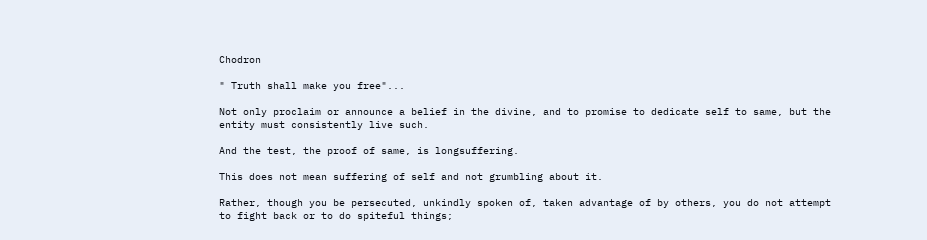Chodron

" Truth shall make you free"...

Not only proclaim or announce a belief in the divine, and to promise to dedicate self to same, but the entity must consistently live such.

And the test, the proof of same, is longsuffering.

This does not mean suffering of self and not grumbling about it.

Rather, though you be persecuted, unkindly spoken of, taken advantage of by others, you do not attempt to fight back or to do spiteful things;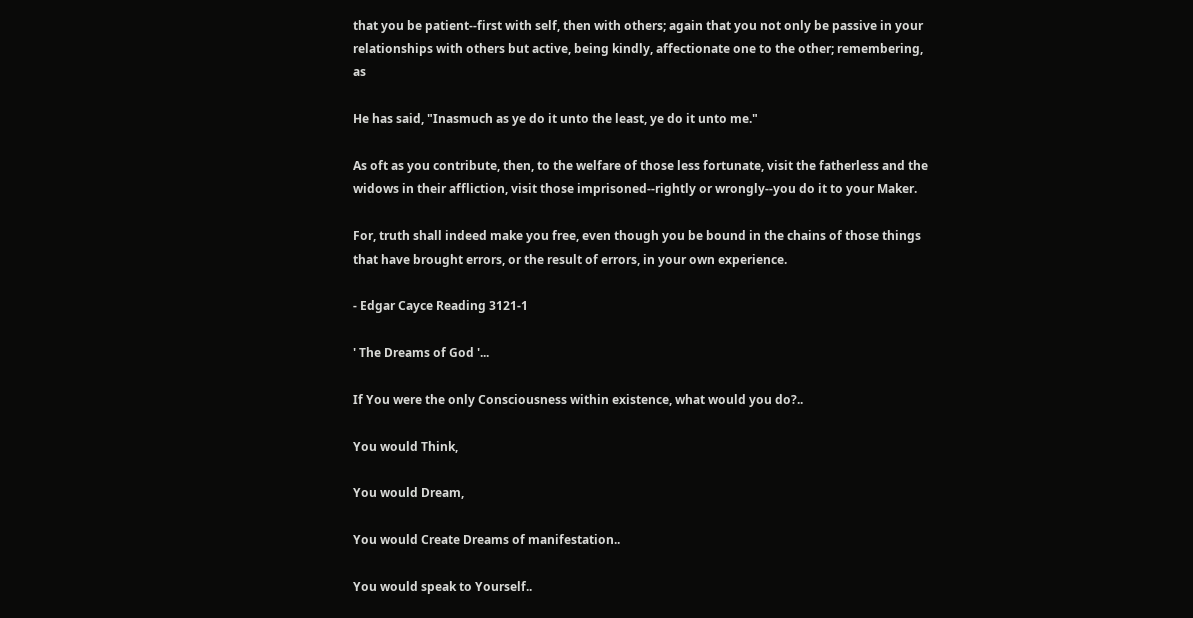that you be patient--first with self, then with others; again that you not only be passive in your relationships with others but active, being kindly, affectionate one to the other; remembering, as

He has said, "Inasmuch as ye do it unto the least, ye do it unto me."

As oft as you contribute, then, to the welfare of those less fortunate, visit the fatherless and the widows in their affliction, visit those imprisoned--rightly or wrongly--you do it to your Maker.

For, truth shall indeed make you free, even though you be bound in the chains of those things that have brought errors, or the result of errors, in your own experience.

- Edgar Cayce Reading 3121-1

' The Dreams of God '...

If You were the only Consciousness within existence, what would you do?..

You would Think,

You would Dream,

You would Create Dreams of manifestation..

You would speak to Yourself..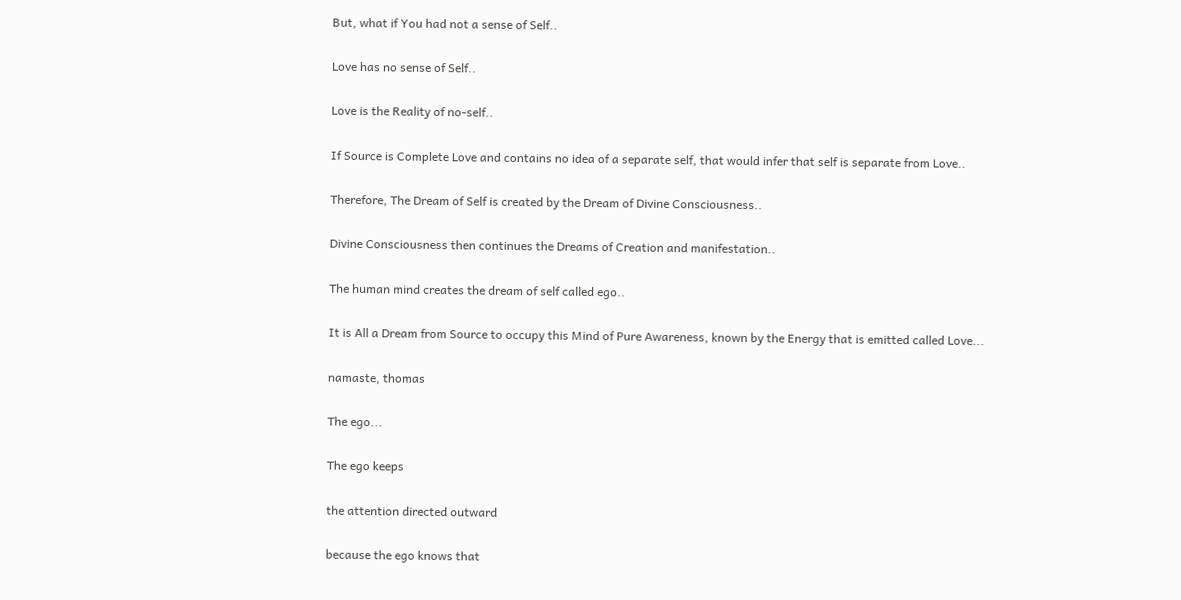But, what if You had not a sense of Self..

Love has no sense of Self..

Love is the Reality of no-self..

If Source is Complete Love and contains no idea of a separate self, that would infer that self is separate from Love..

Therefore, The Dream of Self is created by the Dream of Divine Consciousness..

Divine Consciousness then continues the Dreams of Creation and manifestation..

The human mind creates the dream of self called ego..

It is All a Dream from Source to occupy this Mind of Pure Awareness, known by the Energy that is emitted called Love...

namaste, thomas

The ego...

The ego keeps

the attention directed outward

because the ego knows that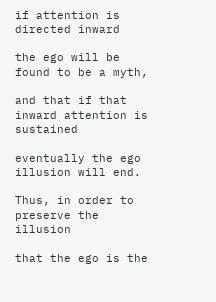if attention is directed inward

the ego will be found to be a myth,

and that if that inward attention is sustained

eventually the ego illusion will end.

Thus, in order to preserve the illusion

that the ego is the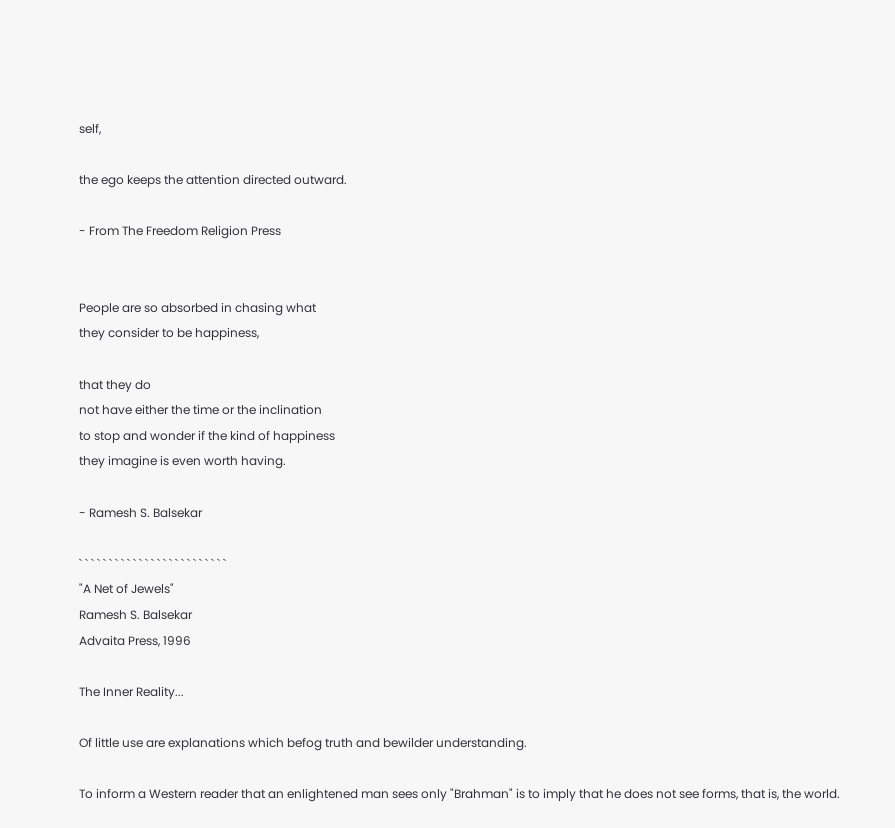self,

the ego keeps the attention directed outward.

- From The Freedom Religion Press


People are so absorbed in chasing what
they consider to be happiness,

that they do
not have either the time or the inclination
to stop and wonder if the kind of happiness
they imagine is even worth having.

- Ramesh S. Balsekar

` ` ` ` ` ` ` ` ` ` ` ` ` ` ` ` ` ` ` ` ` ` ` ` `
"A Net of Jewels"
Ramesh S. Balsekar
Advaita Press, 1996

The Inner Reality...

Of little use are explanations which befog truth and bewilder understanding.

To inform a Western reader that an enlightened man sees only "Brahman" is to imply that he does not see forms, that is, the world.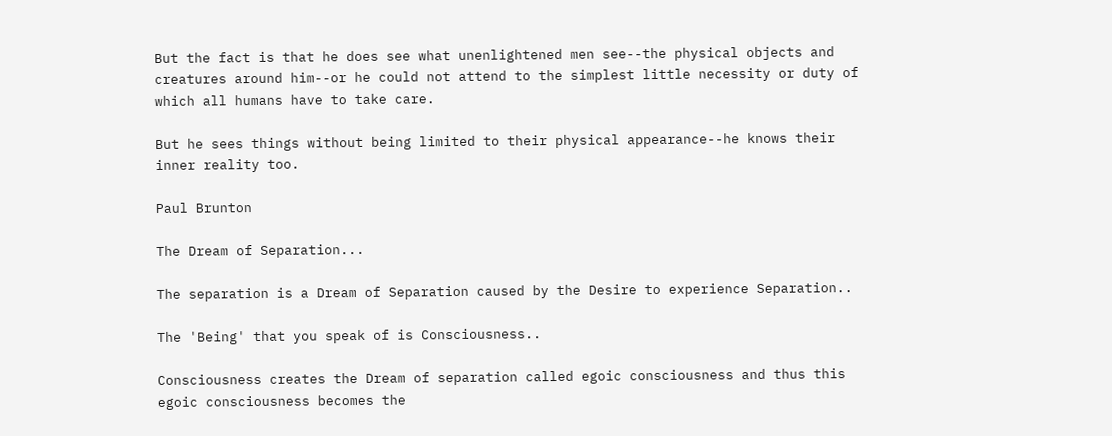But the fact is that he does see what unenlightened men see--the physical objects and creatures around him--or he could not attend to the simplest little necessity or duty of which all humans have to take care.

But he sees things without being limited to their physical appearance--he knows their inner reality too.

Paul Brunton

The Dream of Separation...

The separation is a Dream of Separation caused by the Desire to experience Separation..

The 'Being' that you speak of is Consciousness..

Consciousness creates the Dream of separation called egoic consciousness and thus this egoic consciousness becomes the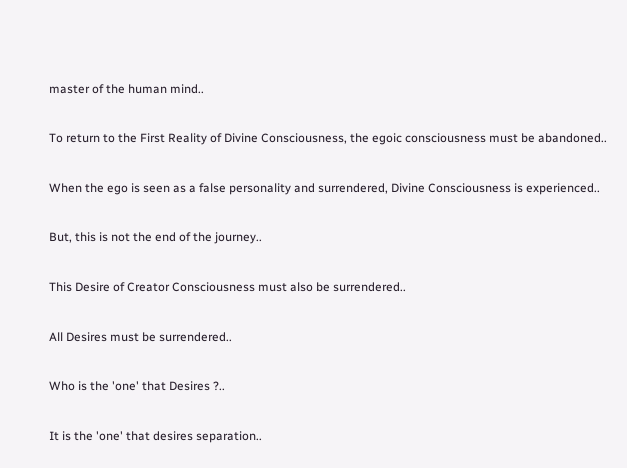master of the human mind..

To return to the First Reality of Divine Consciousness, the egoic consciousness must be abandoned..

When the ego is seen as a false personality and surrendered, Divine Consciousness is experienced..

But, this is not the end of the journey..

This Desire of Creator Consciousness must also be surrendered..

All Desires must be surrendered..

Who is the 'one' that Desires ?..

It is the 'one' that desires separation..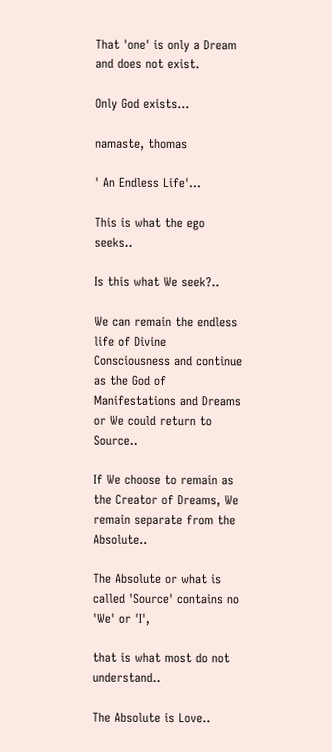That 'one' is only a Dream and does not exist.

Only God exists...

namaste, thomas

' An Endless Life'...

This is what the ego seeks..

Is this what We seek?..

We can remain the endless life of Divine Consciousness and continue as the God of Manifestations and Dreams or We could return to Source..

If We choose to remain as the Creator of Dreams, We remain separate from the Absolute..

The Absolute or what is called 'Source' contains no 'We' or 'I',

that is what most do not understand..

The Absolute is Love..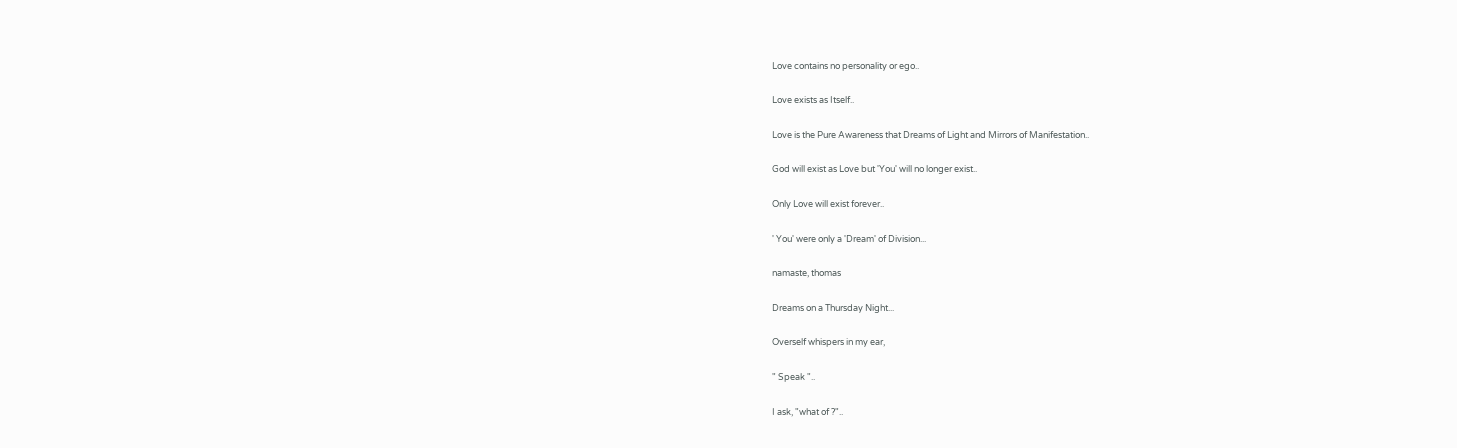Love contains no personality or ego..

Love exists as Itself..

Love is the Pure Awareness that Dreams of Light and Mirrors of Manifestation..

God will exist as Love but 'You' will no longer exist..

Only Love will exist forever..

' You' were only a 'Dream' of Division...

namaste, thomas

Dreams on a Thursday Night...

Overself whispers in my ear,

" Speak "..

I ask, "what of ?"..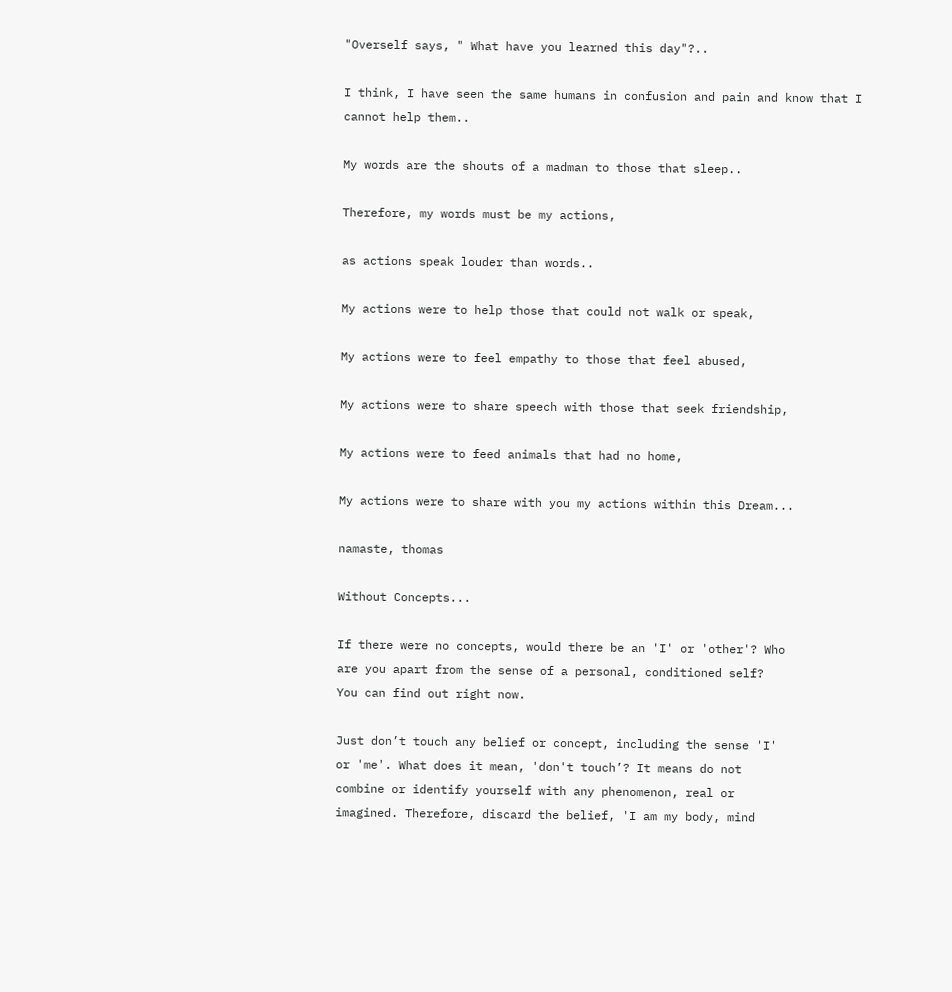"Overself says, " What have you learned this day"?..

I think, I have seen the same humans in confusion and pain and know that I cannot help them..

My words are the shouts of a madman to those that sleep..

Therefore, my words must be my actions,

as actions speak louder than words..

My actions were to help those that could not walk or speak,

My actions were to feel empathy to those that feel abused,

My actions were to share speech with those that seek friendship,

My actions were to feed animals that had no home,

My actions were to share with you my actions within this Dream...

namaste, thomas

Without Concepts...

If there were no concepts, would there be an 'I' or 'other'? Who
are you apart from the sense of a personal, conditioned self?
You can find out right now.

Just don’t touch any belief or concept, including the sense 'I'
or 'me'. What does it mean, 'don't touch’? It means do not
combine or identify yourself with any phenomenon, real or
imagined. Therefore, discard the belief, 'I am my body, mind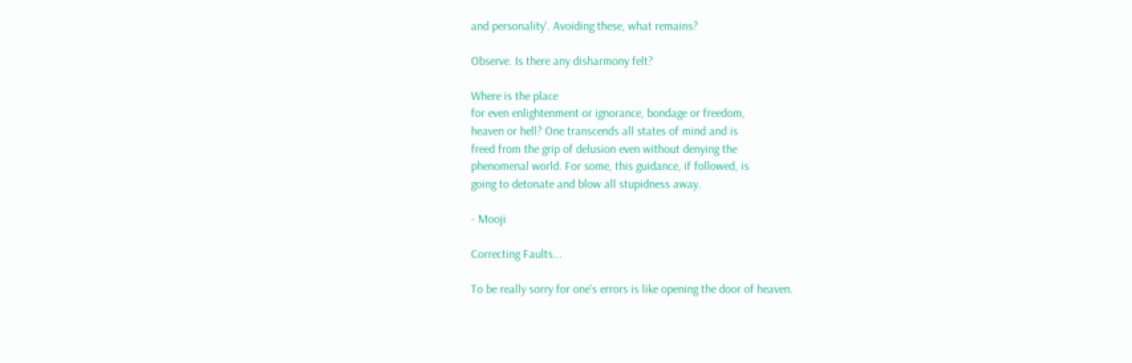and personality'. Avoiding these, what remains?

Observe. Is there any disharmony felt?

Where is the place
for even enlightenment or ignorance, bondage or freedom,
heaven or hell? One transcends all states of mind and is
freed from the grip of delusion even without denying the
phenomenal world. For some, this guidance, if followed, is
going to detonate and blow all stupidness away.

- Mooji

Correcting Faults...

To be really sorry for one's errors is like opening the door of heaven.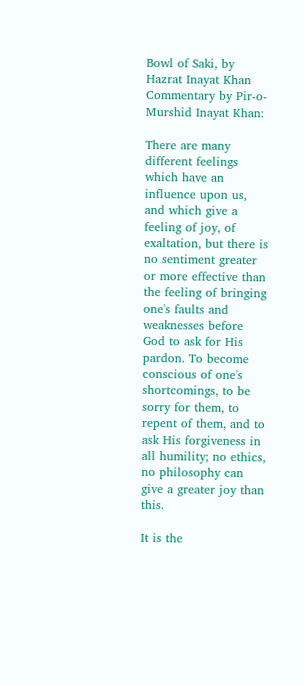Bowl of Saki, by Hazrat Inayat Khan
Commentary by Pir-o-Murshid Inayat Khan:

There are many different feelings which have an influence upon us, and which give a feeling of joy, of exaltation, but there is no sentiment greater or more effective than the feeling of bringing one's faults and weaknesses before God to ask for His pardon. To become conscious of one's shortcomings, to be sorry for them, to repent of them, and to ask His forgiveness in all humility; no ethics, no philosophy can give a greater joy than this.

It is the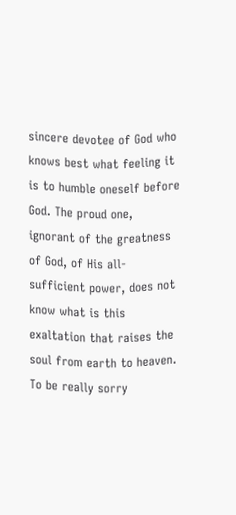sincere devotee of God who knows best what feeling it is to humble oneself before God. The proud one, ignorant of the greatness of God, of His all-sufficient power, does not know what is this exaltation that raises the soul from earth to heaven. To be really sorry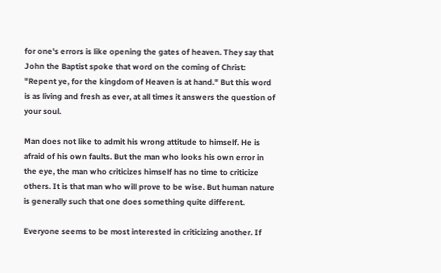for one's errors is like opening the gates of heaven. They say that John the Baptist spoke that word on the coming of Christ: "Repent ye, for the kingdom of Heaven is at hand." But this word is as living and fresh as ever, at all times it answers the question of your soul.

Man does not like to admit his wrong attitude to himself. He is afraid of his own faults. But the man who looks his own error in the eye, the man who criticizes himself has no time to criticize others. It is that man who will prove to be wise. But human nature is generally such that one does something quite different.

Everyone seems to be most interested in criticizing another. If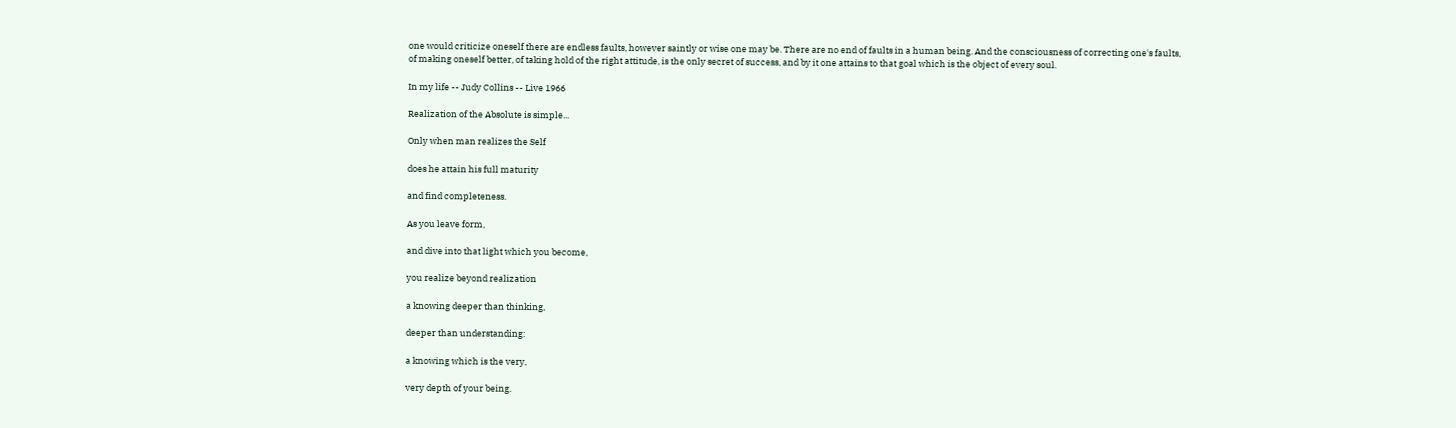one would criticize oneself there are endless faults, however saintly or wise one may be. There are no end of faults in a human being. And the consciousness of correcting one's faults, of making oneself better, of taking hold of the right attitude, is the only secret of success, and by it one attains to that goal which is the object of every soul.

In my life -- Judy Collins -- Live 1966

Realization of the Absolute is simple...

Only when man realizes the Self

does he attain his full maturity

and find completeness.

As you leave form,

and dive into that light which you become,

you realize beyond realization

a knowing deeper than thinking,

deeper than understanding:

a knowing which is the very,

very depth of your being.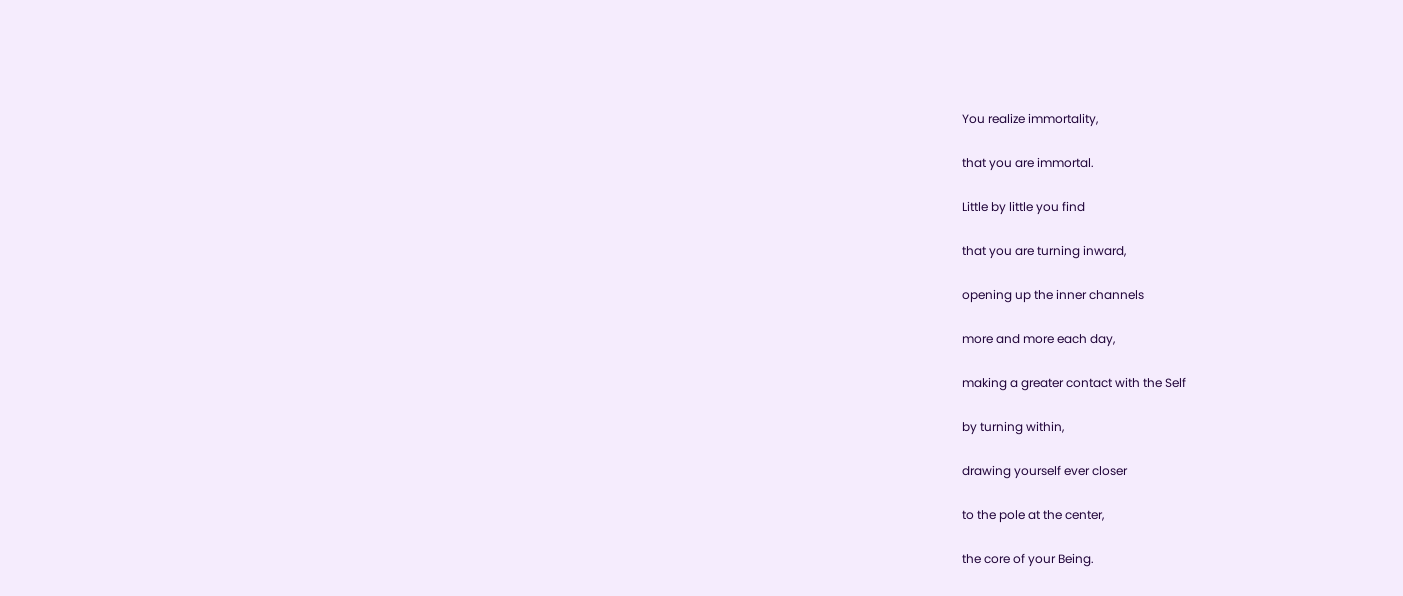You realize immortality,

that you are immortal.

Little by little you find

that you are turning inward,

opening up the inner channels

more and more each day,

making a greater contact with the Self

by turning within,

drawing yourself ever closer

to the pole at the center,

the core of your Being.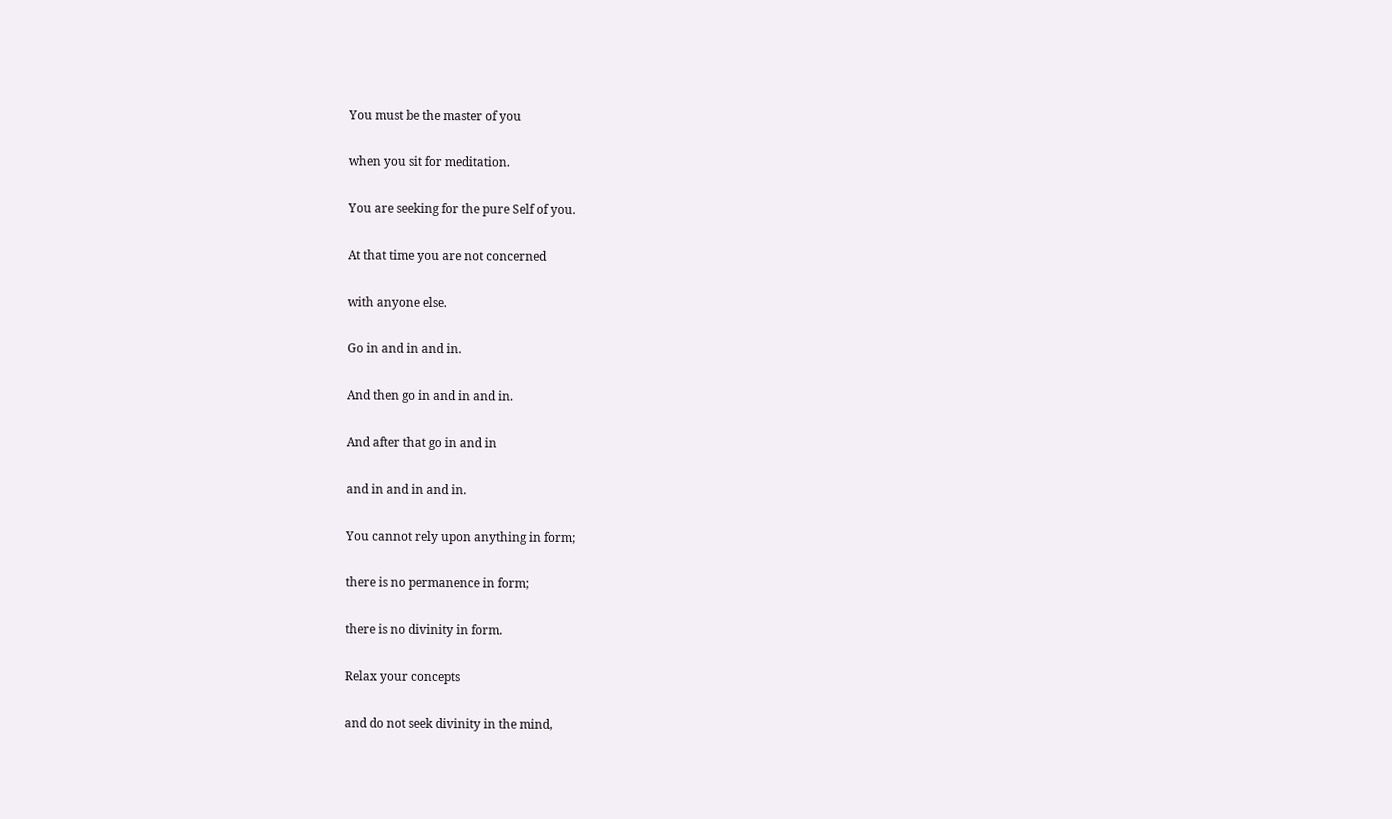You must be the master of you

when you sit for meditation.

You are seeking for the pure Self of you.

At that time you are not concerned

with anyone else.

Go in and in and in.

And then go in and in and in.

And after that go in and in

and in and in and in.

You cannot rely upon anything in form;

there is no permanence in form;

there is no divinity in form.

Relax your concepts

and do not seek divinity in the mind,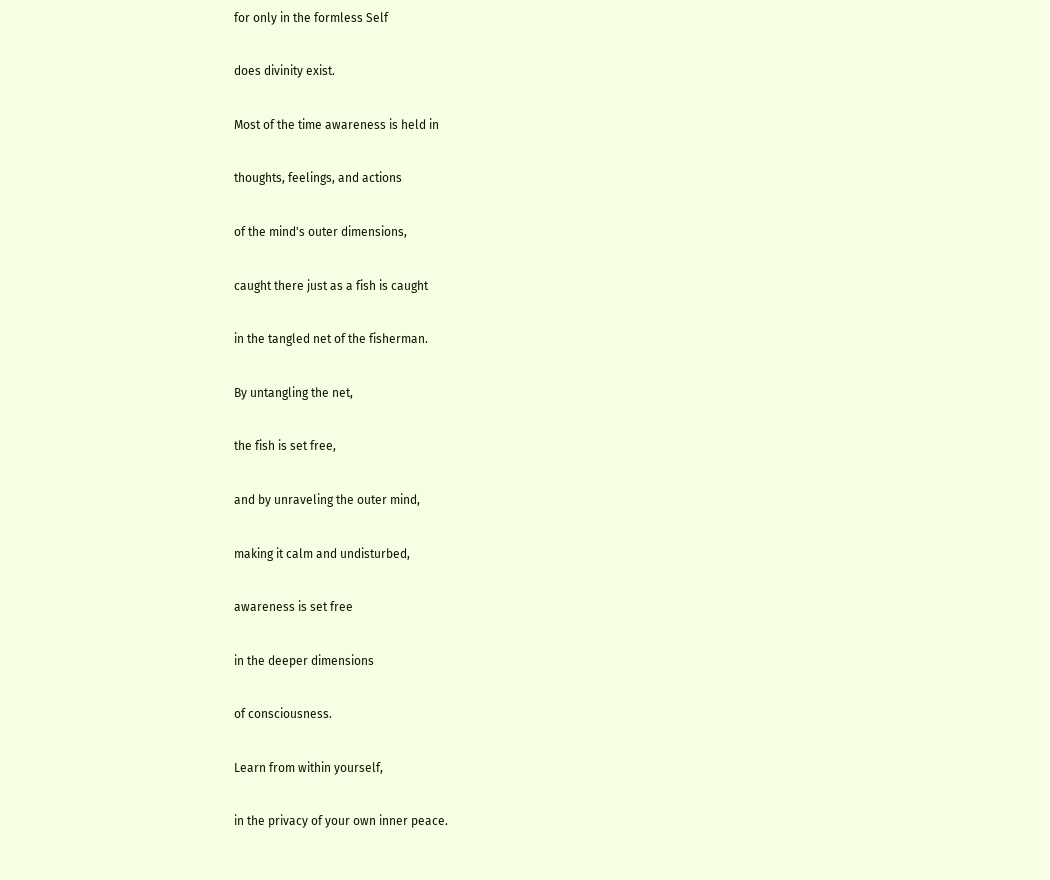for only in the formless Self

does divinity exist.

Most of the time awareness is held in

thoughts, feelings, and actions

of the mind's outer dimensions,

caught there just as a fish is caught

in the tangled net of the fisherman.

By untangling the net,

the fish is set free,

and by unraveling the outer mind,

making it calm and undisturbed,

awareness is set free

in the deeper dimensions

of consciousness.

Learn from within yourself,

in the privacy of your own inner peace.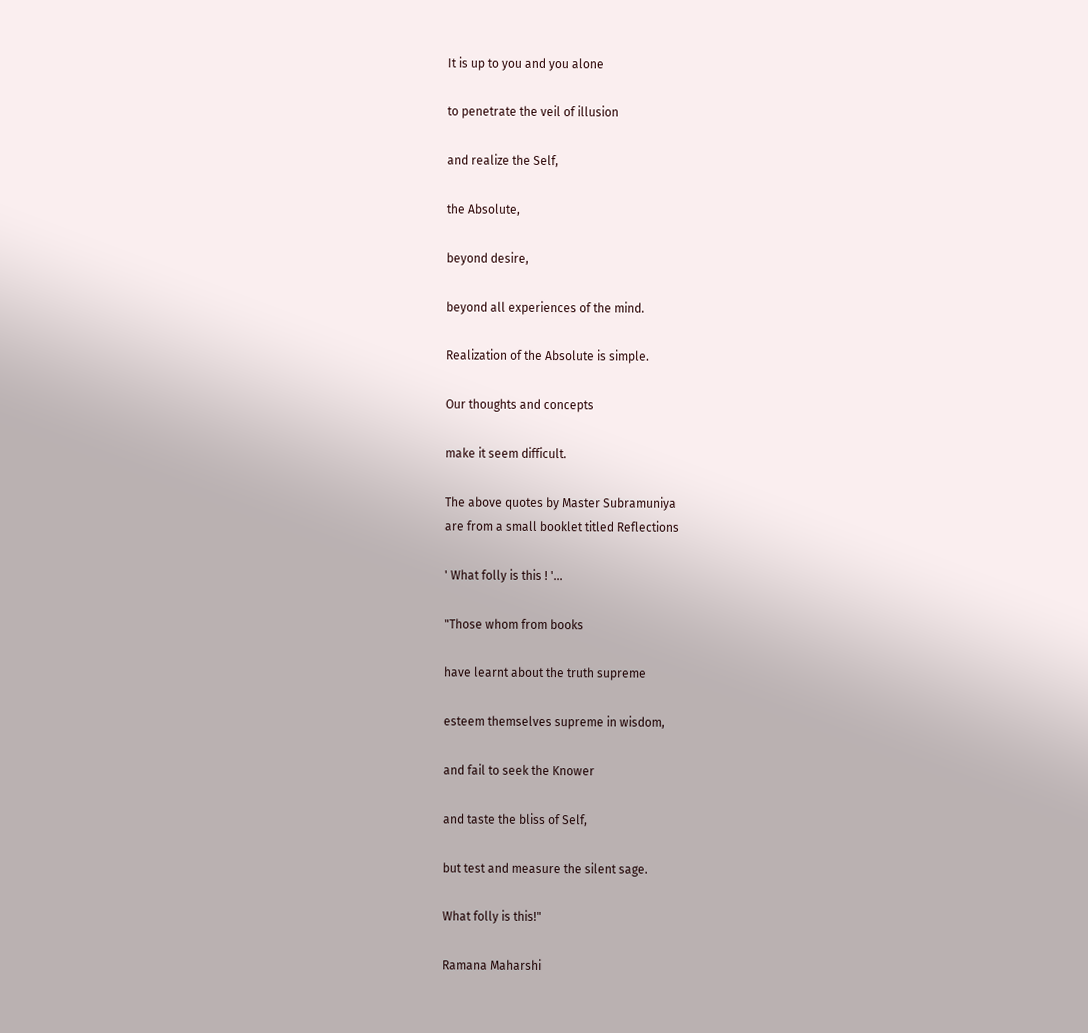It is up to you and you alone

to penetrate the veil of illusion

and realize the Self,

the Absolute,

beyond desire,

beyond all experiences of the mind.

Realization of the Absolute is simple.

Our thoughts and concepts

make it seem difficult.

The above quotes by Master Subramuniya
are from a small booklet titled Reflections

' What folly is this ! '...

"Those whom from books

have learnt about the truth supreme

esteem themselves supreme in wisdom,

and fail to seek the Knower

and taste the bliss of Self,

but test and measure the silent sage.

What folly is this!"

Ramana Maharshi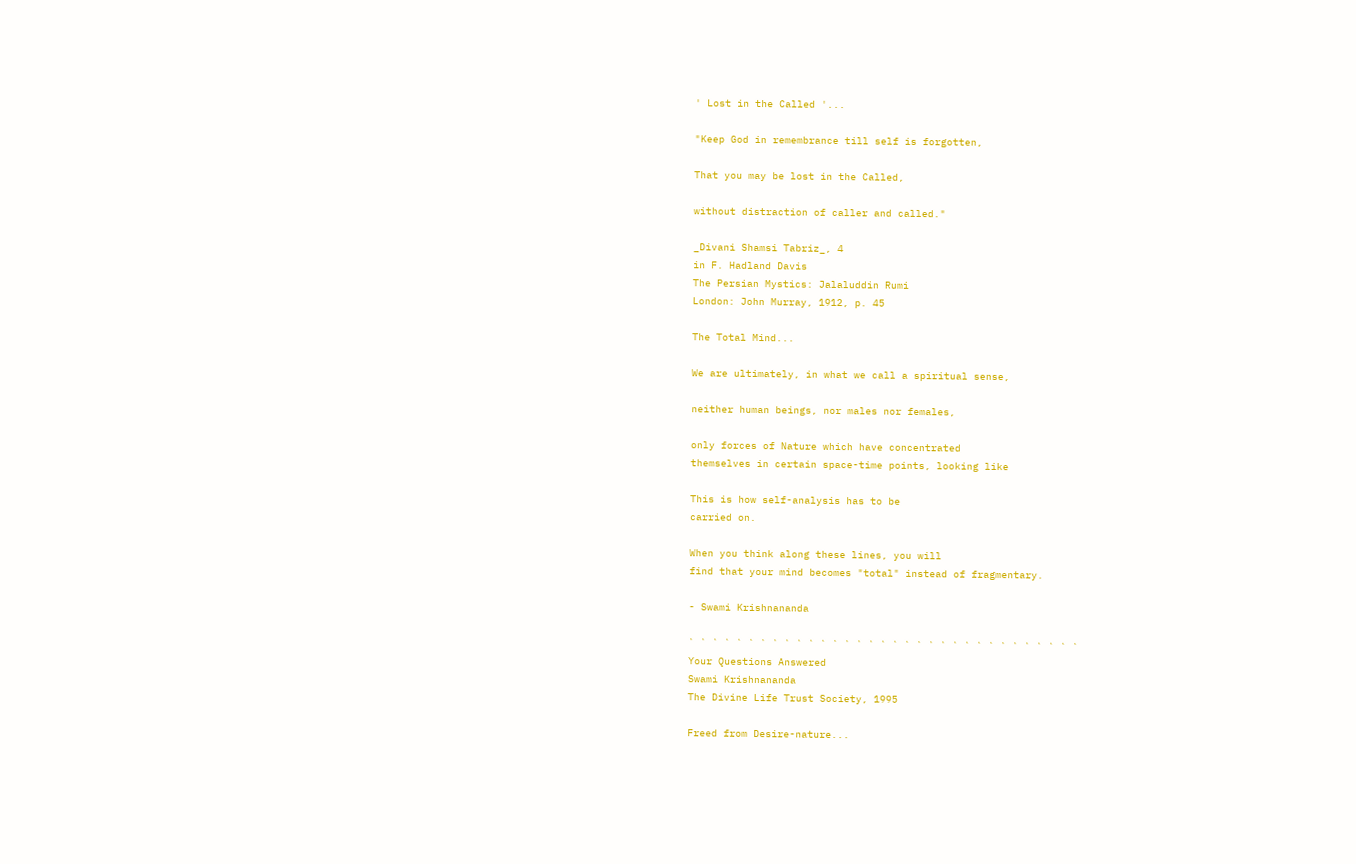' Lost in the Called '...

"Keep God in remembrance till self is forgotten,

That you may be lost in the Called,

without distraction of caller and called."

_Divani Shamsi Tabriz_, 4
in F. Hadland Davis
The Persian Mystics: Jalaluddin Rumi
London: John Murray, 1912, p. 45

The Total Mind...

We are ultimately, in what we call a spiritual sense,

neither human beings, nor males nor females,

only forces of Nature which have concentrated
themselves in certain space-time points, looking like

This is how self-analysis has to be
carried on.

When you think along these lines, you will
find that your mind becomes "total" instead of fragmentary.

- Swami Krishnananda

` ` ` ` ` ` ` ` ` ` ` ` ` ` ` ` ` ` ` ` ` ` ` ` ` ` ` ` ` ` ` ` `
Your Questions Answered
Swami Krishnananda
The Divine Life Trust Society, 1995

Freed from Desire-nature...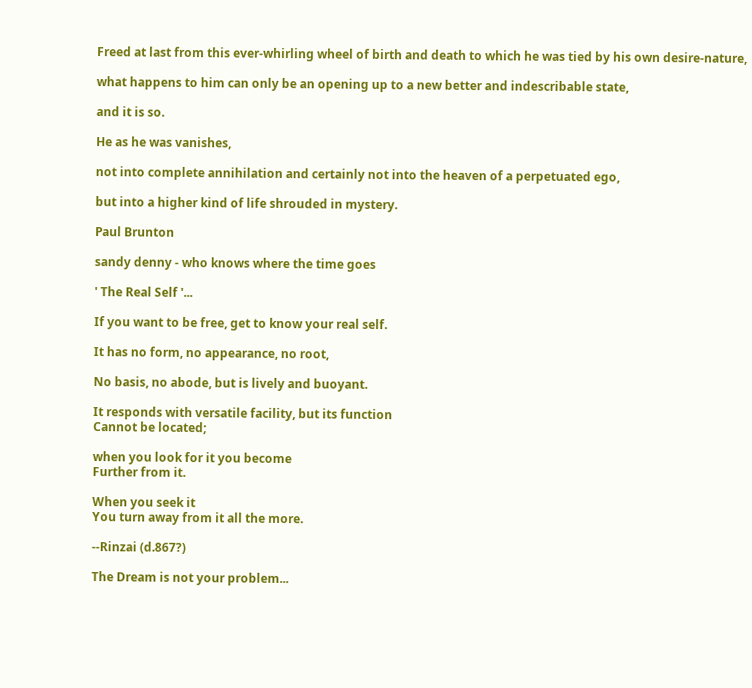Freed at last from this ever-whirling wheel of birth and death to which he was tied by his own desire-nature,

what happens to him can only be an opening up to a new better and indescribable state,

and it is so.

He as he was vanishes,

not into complete annihilation and certainly not into the heaven of a perpetuated ego,

but into a higher kind of life shrouded in mystery.

Paul Brunton

sandy denny - who knows where the time goes

' The Real Self '...

If you want to be free, get to know your real self.

It has no form, no appearance, no root,

No basis, no abode, but is lively and buoyant.

It responds with versatile facility, but its function
Cannot be located;

when you look for it you become
Further from it.

When you seek it
You turn away from it all the more.

--Rinzai (d.867?)

The Dream is not your problem...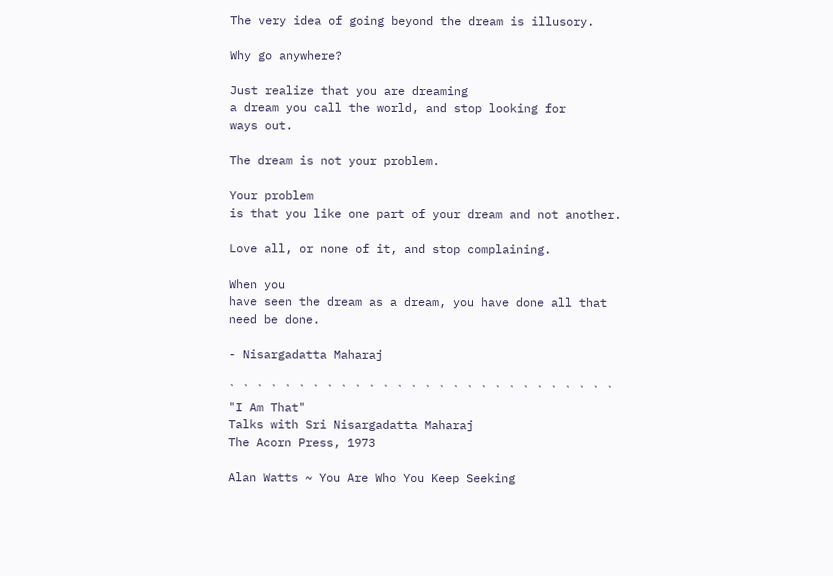The very idea of going beyond the dream is illusory.

Why go anywhere?

Just realize that you are dreaming
a dream you call the world, and stop looking for
ways out.

The dream is not your problem.

Your problem
is that you like one part of your dream and not another.

Love all, or none of it, and stop complaining.

When you
have seen the dream as a dream, you have done all that
need be done.

- Nisargadatta Maharaj

` ` ` ` ` ` ` ` ` ` ` ` ` ` ` ` ` ` ` ` ` ` ` ` ` ` ` `
"I Am That"
Talks with Sri Nisargadatta Maharaj
The Acorn Press, 1973

Alan Watts ~ You Are Who You Keep Seeking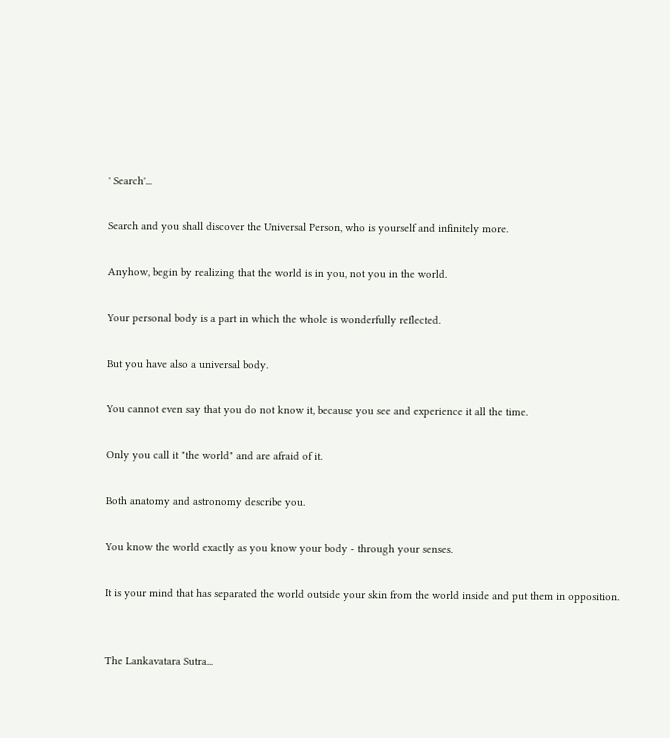' Search'...

Search and you shall discover the Universal Person, who is yourself and infinitely more.

Anyhow, begin by realizing that the world is in you, not you in the world.

Your personal body is a part in which the whole is wonderfully reflected.

But you have also a universal body.

You cannot even say that you do not know it, because you see and experience it all the time.

Only you call it "the world" and are afraid of it.

Both anatomy and astronomy describe you.

You know the world exactly as you know your body - through your senses.

It is your mind that has separated the world outside your skin from the world inside and put them in opposition.


The Lankavatara Sutra...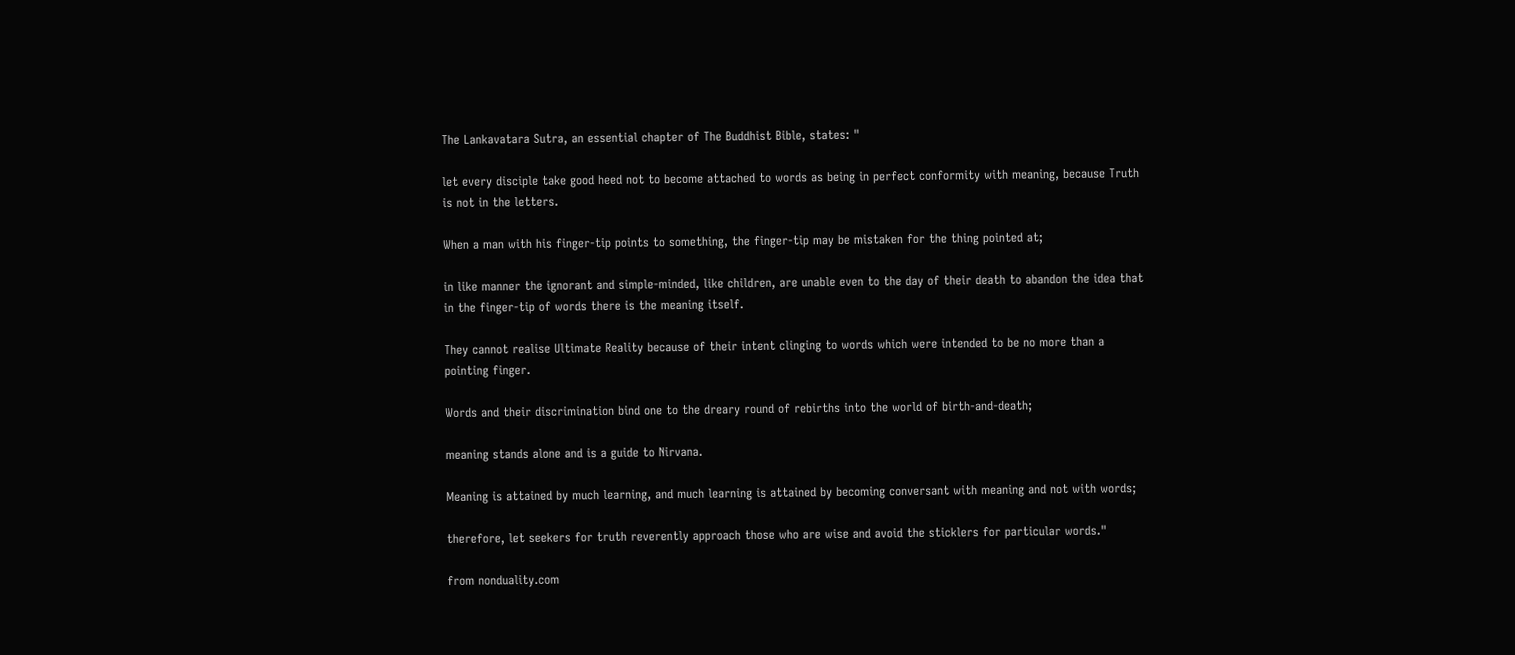The Lankavatara Sutra, an essential chapter of The Buddhist Bible, states: "

let every disciple take good heed not to become attached to words as being in perfect conformity with meaning, because Truth is not in the letters.

When a man with his finger-tip points to something, the finger-tip may be mistaken for the thing pointed at;

in like manner the ignorant and simple-minded, like children, are unable even to the day of their death to abandon the idea that in the finger-tip of words there is the meaning itself.

They cannot realise Ultimate Reality because of their intent clinging to words which were intended to be no more than a pointing finger.

Words and their discrimination bind one to the dreary round of rebirths into the world of birth-and-death;

meaning stands alone and is a guide to Nirvana.

Meaning is attained by much learning, and much learning is attained by becoming conversant with meaning and not with words;

therefore, let seekers for truth reverently approach those who are wise and avoid the sticklers for particular words."

from nonduality.com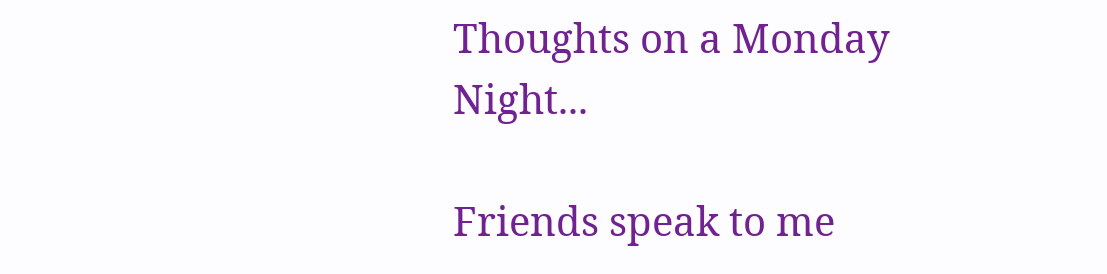Thoughts on a Monday Night...

Friends speak to me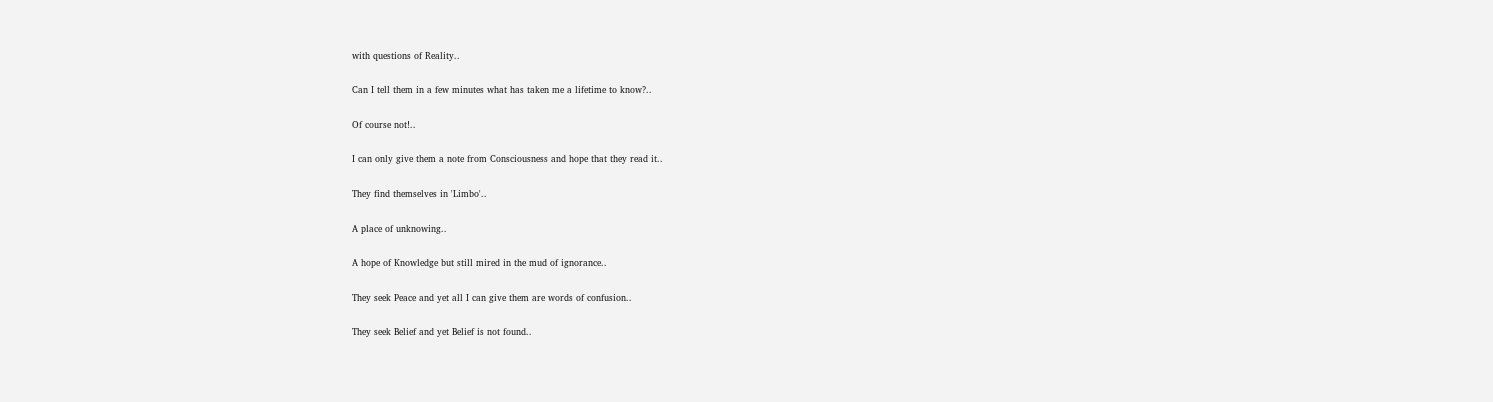with questions of Reality..

Can I tell them in a few minutes what has taken me a lifetime to know?..

Of course not!..

I can only give them a note from Consciousness and hope that they read it..

They find themselves in 'Limbo'..

A place of unknowing..

A hope of Knowledge but still mired in the mud of ignorance..

They seek Peace and yet all I can give them are words of confusion..

They seek Belief and yet Belief is not found..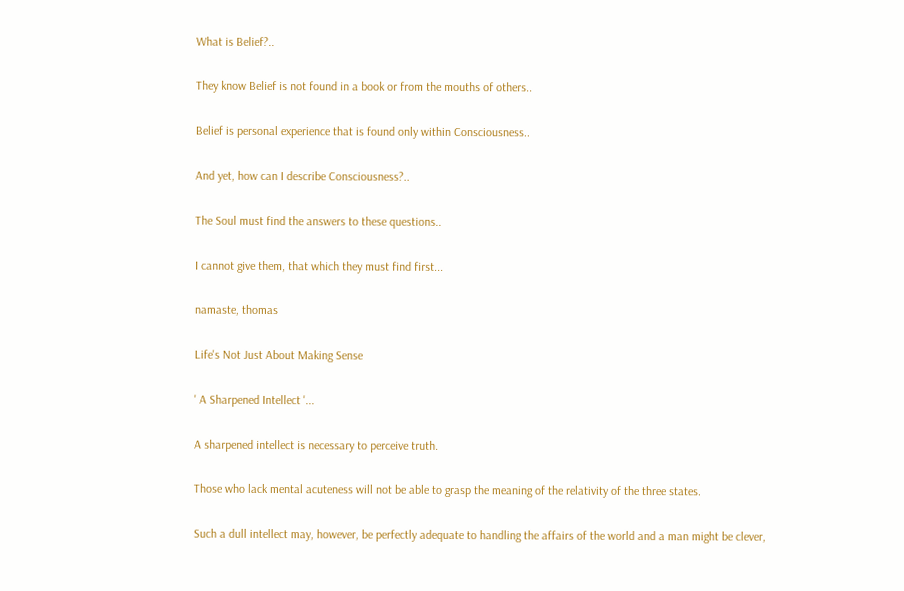What is Belief?..

They know Belief is not found in a book or from the mouths of others..

Belief is personal experience that is found only within Consciousness..

And yet, how can I describe Consciousness?..

The Soul must find the answers to these questions..

I cannot give them, that which they must find first...

namaste, thomas

Life's Not Just About Making Sense

' A Sharpened Intellect '...

A sharpened intellect is necessary to perceive truth.

Those who lack mental acuteness will not be able to grasp the meaning of the relativity of the three states.

Such a dull intellect may, however, be perfectly adequate to handling the affairs of the world and a man might be clever,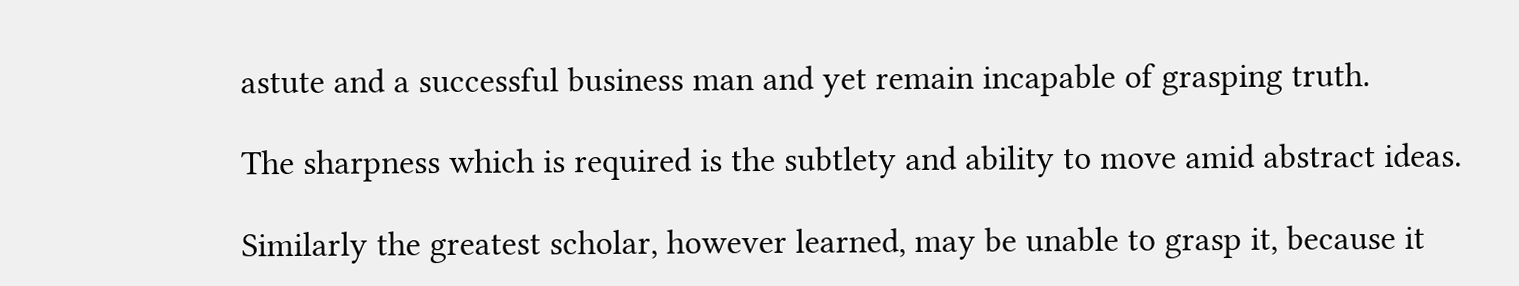astute and a successful business man and yet remain incapable of grasping truth.

The sharpness which is required is the subtlety and ability to move amid abstract ideas.

Similarly the greatest scholar, however learned, may be unable to grasp it, because it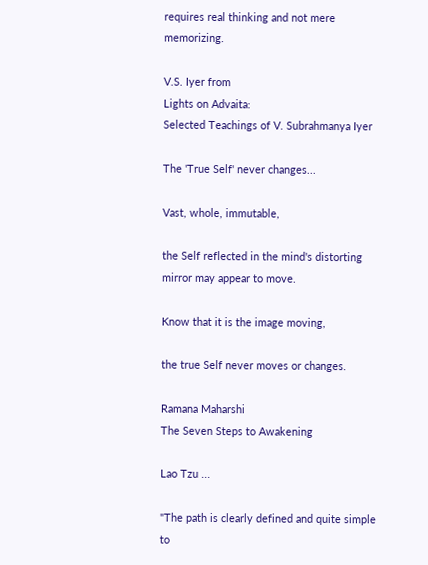requires real thinking and not mere memorizing.

V.S. Iyer from
Lights on Advaita:
Selected Teachings of V. Subrahmanya Iyer

The 'True Self' never changes...

Vast, whole, immutable,

the Self reflected in the mind's distorting mirror may appear to move.

Know that it is the image moving,

the true Self never moves or changes.

Ramana Maharshi
The Seven Steps to Awakening

Lao Tzu ...

"The path is clearly defined and quite simple to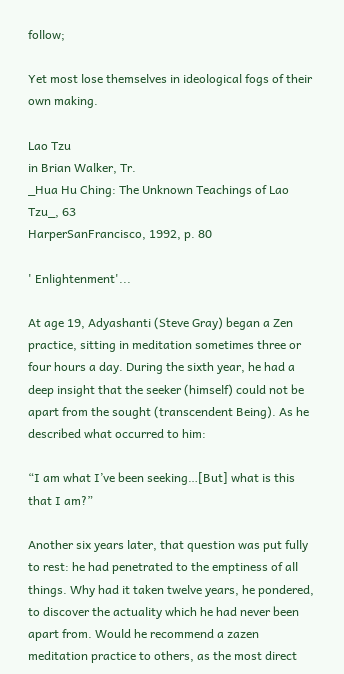follow;

Yet most lose themselves in ideological fogs of their own making.

Lao Tzu
in Brian Walker, Tr.
_Hua Hu Ching: The Unknown Teachings of Lao Tzu_, 63
HarperSanFrancisco, 1992, p. 80

' Enlightenment'...

At age 19, Adyashanti (Steve Gray) began a Zen practice, sitting in meditation sometimes three or four hours a day. During the sixth year, he had a deep insight that the seeker (himself) could not be apart from the sought (transcendent Being). As he described what occurred to him:

“I am what I’ve been seeking…[But] what is this that I am?”

Another six years later, that question was put fully to rest: he had penetrated to the emptiness of all things. Why had it taken twelve years, he pondered, to discover the actuality which he had never been apart from. Would he recommend a zazen meditation practice to others, as the most direct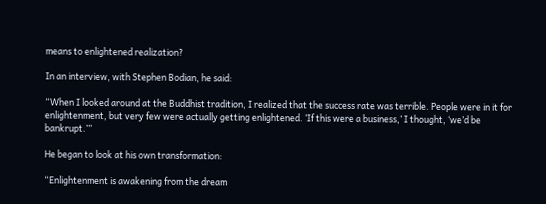means to enlightened realization?

In an interview, with Stephen Bodian, he said:

“When I looked around at the Buddhist tradition, I realized that the success rate was terrible. People were in it for enlightenment, but very few were actually getting enlightened. ‘If this were a business,’ I thought, ‘we’d be bankrupt.’”

He began to look at his own transformation:

“Enlightenment is awakening from the dream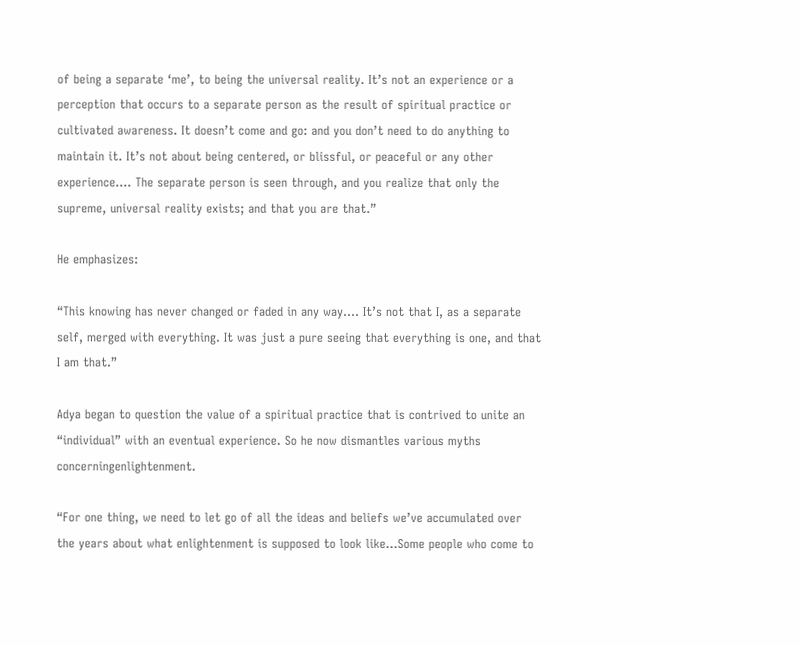of being a separate ‘me’, to being the universal reality. It’s not an experience or a perception that occurs to a separate person as the result of spiritual practice or cultivated awareness. It doesn’t come and go: and you don’t need to do anything to maintain it. It’s not about being centered, or blissful, or peaceful or any other experience…. The separate person is seen through, and you realize that only the supreme, universal reality exists; and that you are that.”

He emphasizes:

“This knowing has never changed or faded in any way…. It’s not that I, as a separate self, merged with everything. It was just a pure seeing that everything is one, and that I am that.”

Adya began to question the value of a spiritual practice that is contrived to unite an “individual” with an eventual experience. So he now dismantles various myths concerningenlightenment.

“For one thing, we need to let go of all the ideas and beliefs we’ve accumulated over the years about what enlightenment is supposed to look like…Some people who come to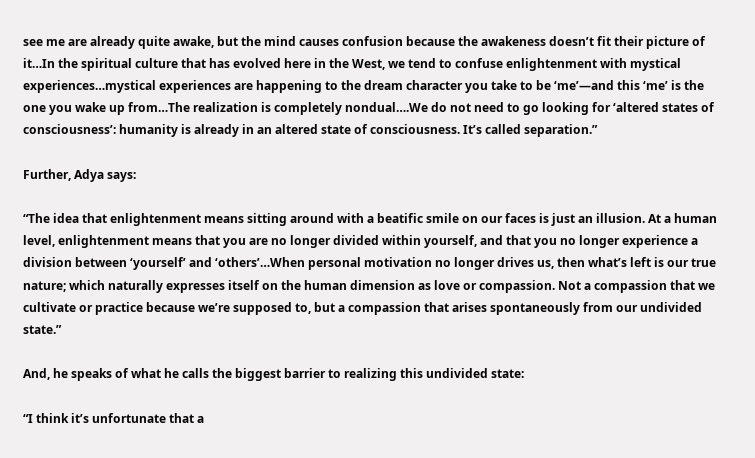see me are already quite awake, but the mind causes confusion because the awakeness doesn’t fit their picture of it…In the spiritual culture that has evolved here in the West, we tend to confuse enlightenment with mystical experiences…mystical experiences are happening to the dream character you take to be ‘me’—and this ‘me’ is the one you wake up from…The realization is completely nondual….We do not need to go looking for ‘altered states of consciousness’: humanity is already in an altered state of consciousness. It’s called separation.”

Further, Adya says:

“The idea that enlightenment means sitting around with a beatific smile on our faces is just an illusion. At a human level, enlightenment means that you are no longer divided within yourself, and that you no longer experience a division between ‘yourself’ and ‘others’…When personal motivation no longer drives us, then what’s left is our true nature; which naturally expresses itself on the human dimension as love or compassion. Not a compassion that we cultivate or practice because we’re supposed to, but a compassion that arises spontaneously from our undivided state.”

And, he speaks of what he calls the biggest barrier to realizing this undivided state:

“I think it’s unfortunate that a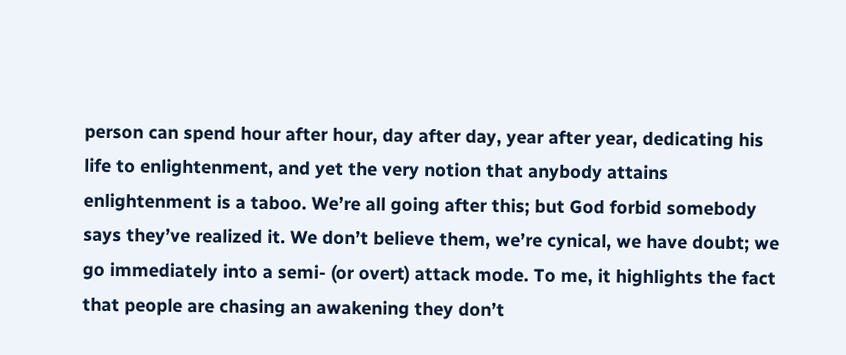person can spend hour after hour, day after day, year after year, dedicating his life to enlightenment, and yet the very notion that anybody attains enlightenment is a taboo. We’re all going after this; but God forbid somebody says they’ve realized it. We don’t believe them, we’re cynical, we have doubt; we go immediately into a semi- (or overt) attack mode. To me, it highlights the fact that people are chasing an awakening they don’t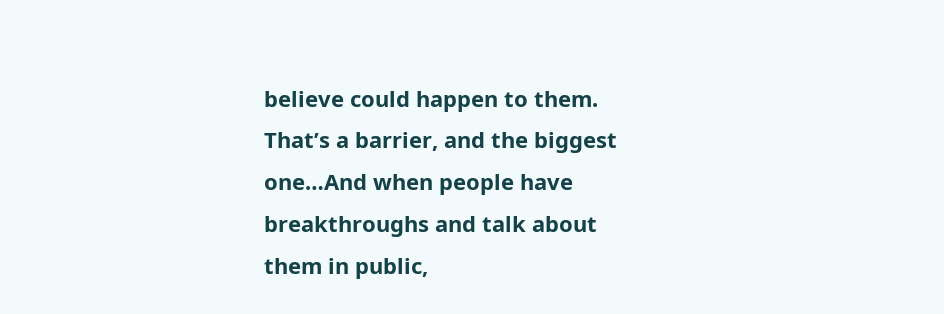believe could happen to them. That’s a barrier, and the biggest one…And when people have breakthroughs and talk about them in public,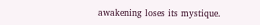awakening loses its mystique.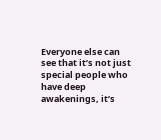Everyone else can see that it’s not just special people who have deep awakenings, it’s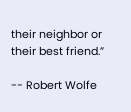their neighbor or their best friend.”

-- Robert Wolfe